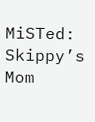MiSTed: Skippy’s Mom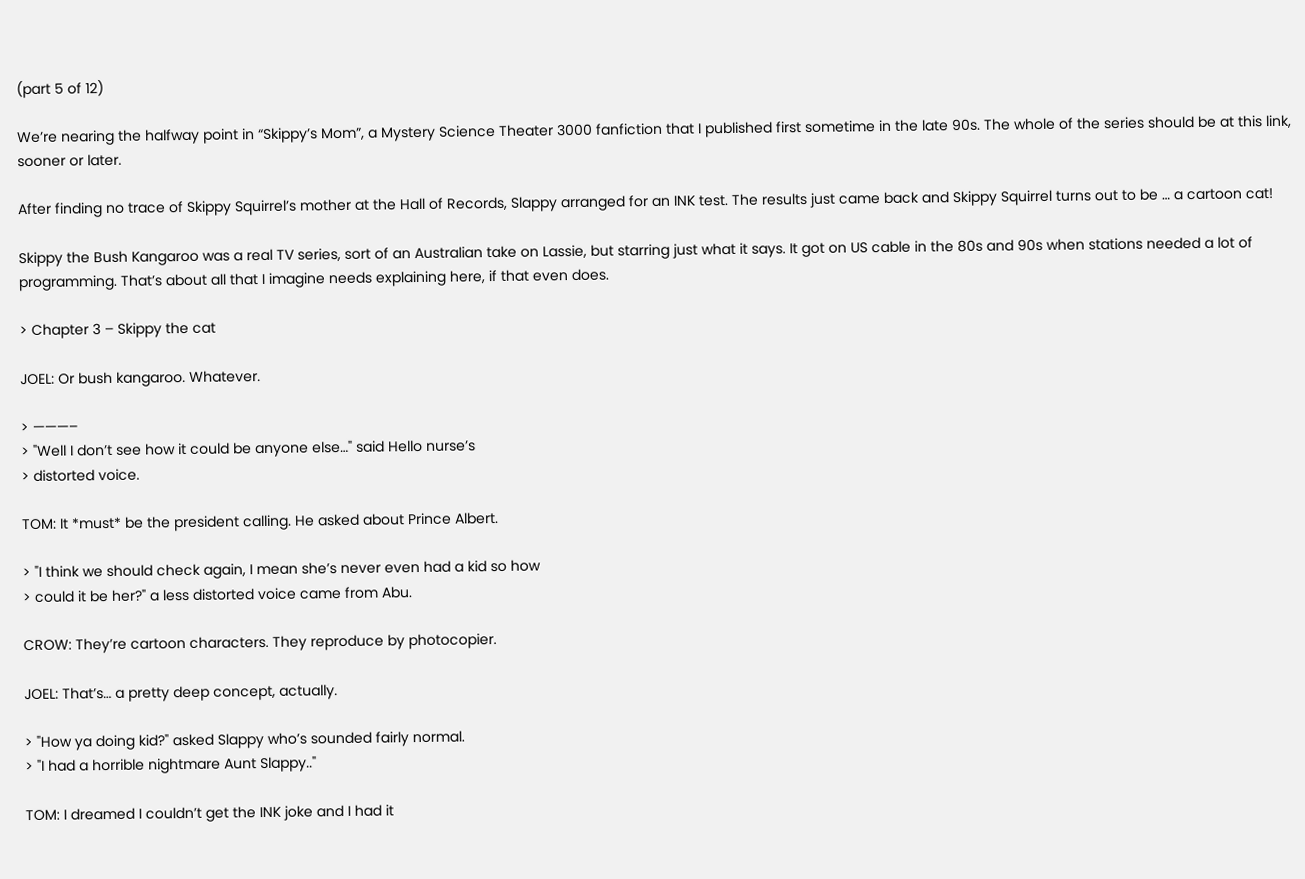(part 5 of 12)

We’re nearing the halfway point in “Skippy’s Mom”, a Mystery Science Theater 3000 fanfiction that I published first sometime in the late 90s. The whole of the series should be at this link, sooner or later.

After finding no trace of Skippy Squirrel’s mother at the Hall of Records, Slappy arranged for an INK test. The results just came back and Skippy Squirrel turns out to be … a cartoon cat!

Skippy the Bush Kangaroo was a real TV series, sort of an Australian take on Lassie, but starring just what it says. It got on US cable in the 80s and 90s when stations needed a lot of programming. That’s about all that I imagine needs explaining here, if that even does.

> Chapter 3 – Skippy the cat

JOEL: Or bush kangaroo. Whatever.

> ———–
> "Well I don’t see how it could be anyone else…" said Hello nurse’s
> distorted voice.

TOM: It *must* be the president calling. He asked about Prince Albert.

> "I think we should check again, I mean she’s never even had a kid so how
> could it be her?" a less distorted voice came from Abu.

CROW: They’re cartoon characters. They reproduce by photocopier.

JOEL: That’s… a pretty deep concept, actually.

> "How ya doing kid?" asked Slappy who’s sounded fairly normal.
> "I had a horrible nightmare Aunt Slappy.."

TOM: I dreamed I couldn’t get the INK joke and I had it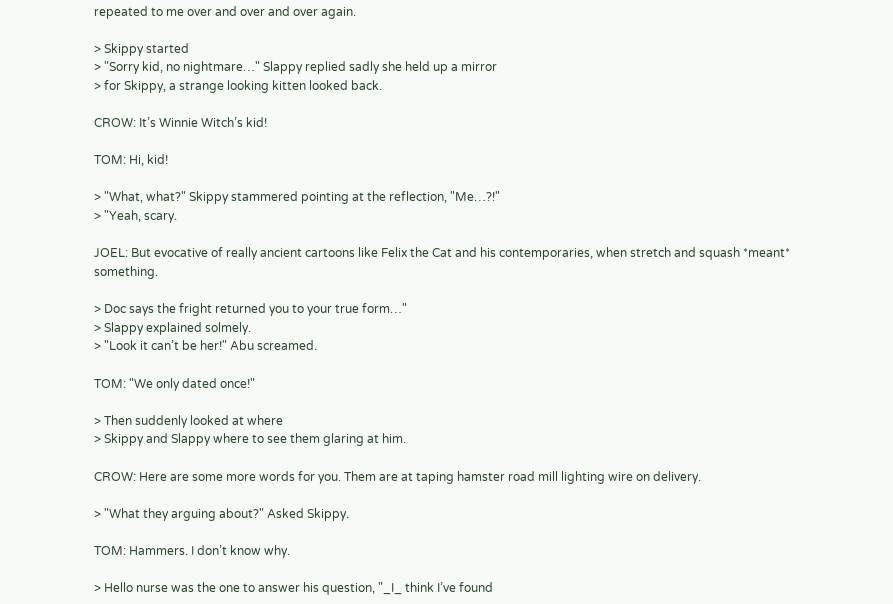repeated to me over and over and over again.

> Skippy started
> "Sorry kid, no nightmare…" Slappy replied sadly she held up a mirror
> for Skippy, a strange looking kitten looked back.

CROW: It’s Winnie Witch’s kid!

TOM: Hi, kid!

> "What, what?" Skippy stammered pointing at the reflection, "Me…?!"
> "Yeah, scary.

JOEL: But evocative of really ancient cartoons like Felix the Cat and his contemporaries, when stretch and squash *meant* something.

> Doc says the fright returned you to your true form…"
> Slappy explained solmely.
> "Look it can’t be her!" Abu screamed.

TOM: "We only dated once!"

> Then suddenly looked at where
> Skippy and Slappy where to see them glaring at him.

CROW: Here are some more words for you. Them are at taping hamster road mill lighting wire on delivery.

> "What they arguing about?" Asked Skippy.

TOM: Hammers. I don’t know why.

> Hello nurse was the one to answer his question, "_I_ think I’ve found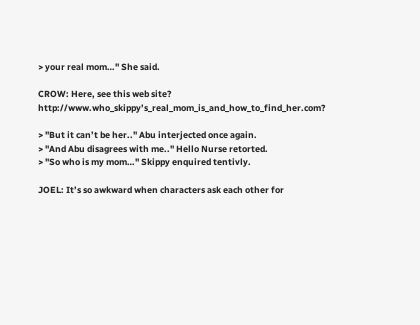> your real mom…" She said.

CROW: Here, see this web site? http://www.who_skippy’s_real_mom_is_and_how_to_find_her.com?

> "But it can’t be her.." Abu interjected once again.
> "And Abu disagrees with me.." Hello Nurse retorted.
> "So who is my mom…" Skippy enquired tentivly.

JOEL: It’s so awkward when characters ask each other for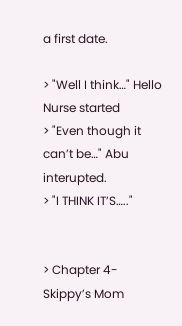a first date.

> "Well I think…" Hello Nurse started
> "Even though it can’t be…" Abu interupted.
> "I THINK IT’S….."


> Chapter 4- Skippy’s Mom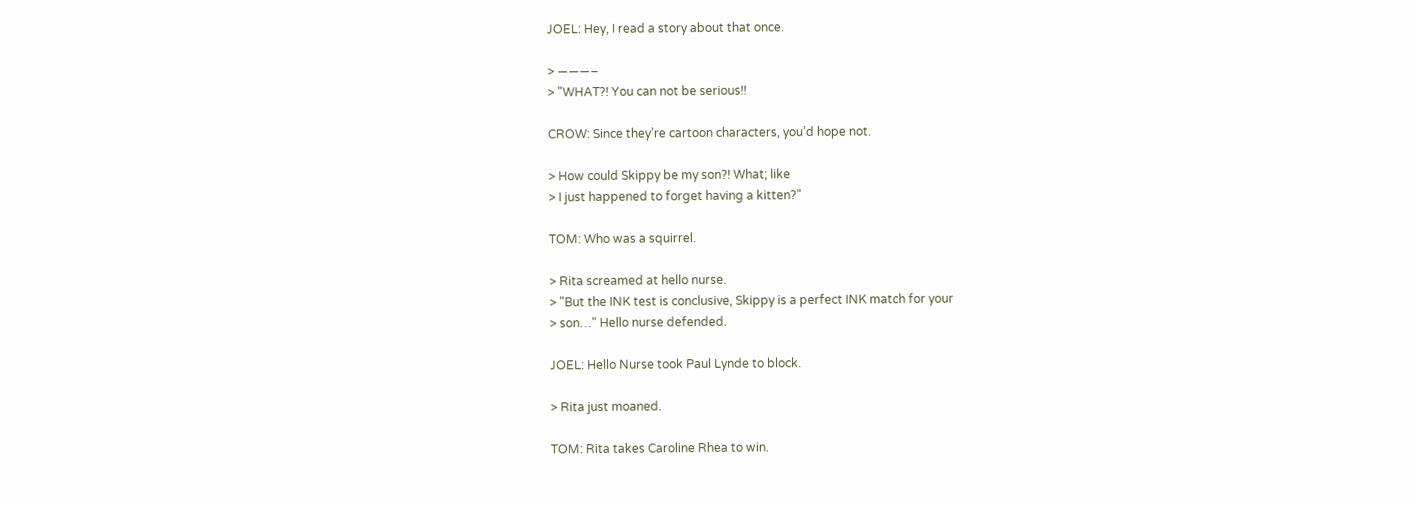JOEL: Hey, I read a story about that once.

> ———–
> "WHAT?! You can not be serious!!

CROW: Since they’re cartoon characters, you’d hope not.

> How could Skippy be my son?! What; like
> I just happened to forget having a kitten?"

TOM: Who was a squirrel.

> Rita screamed at hello nurse.
> "But the INK test is conclusive, Skippy is a perfect INK match for your
> son…" Hello nurse defended.

JOEL: Hello Nurse took Paul Lynde to block.

> Rita just moaned.

TOM: Rita takes Caroline Rhea to win.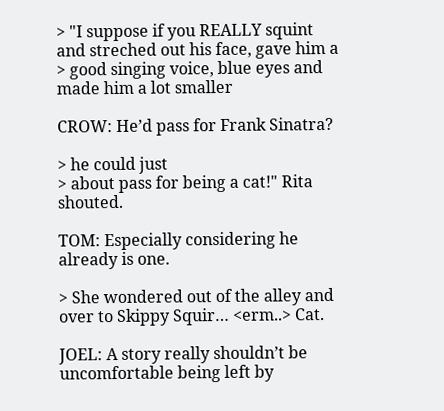> "I suppose if you REALLY squint and streched out his face, gave him a
> good singing voice, blue eyes and made him a lot smaller

CROW: He’d pass for Frank Sinatra?

> he could just
> about pass for being a cat!" Rita shouted.

TOM: Especially considering he already is one.

> She wondered out of the alley and over to Skippy Squir… <erm..> Cat.

JOEL: A story really shouldn’t be uncomfortable being left by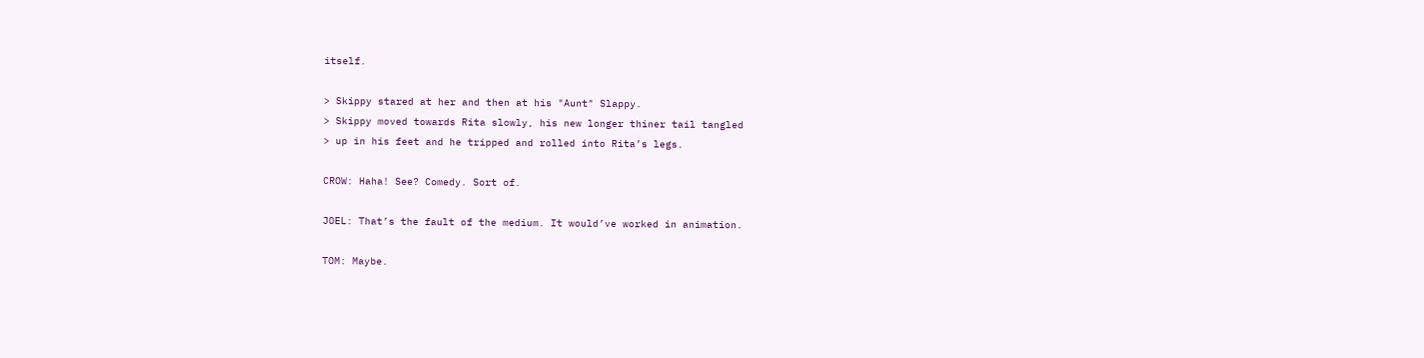itself.

> Skippy stared at her and then at his "Aunt" Slappy.
> Skippy moved towards Rita slowly, his new longer thiner tail tangled
> up in his feet and he tripped and rolled into Rita’s legs.

CROW: Haha! See? Comedy. Sort of.

JOEL: That’s the fault of the medium. It would’ve worked in animation.

TOM: Maybe.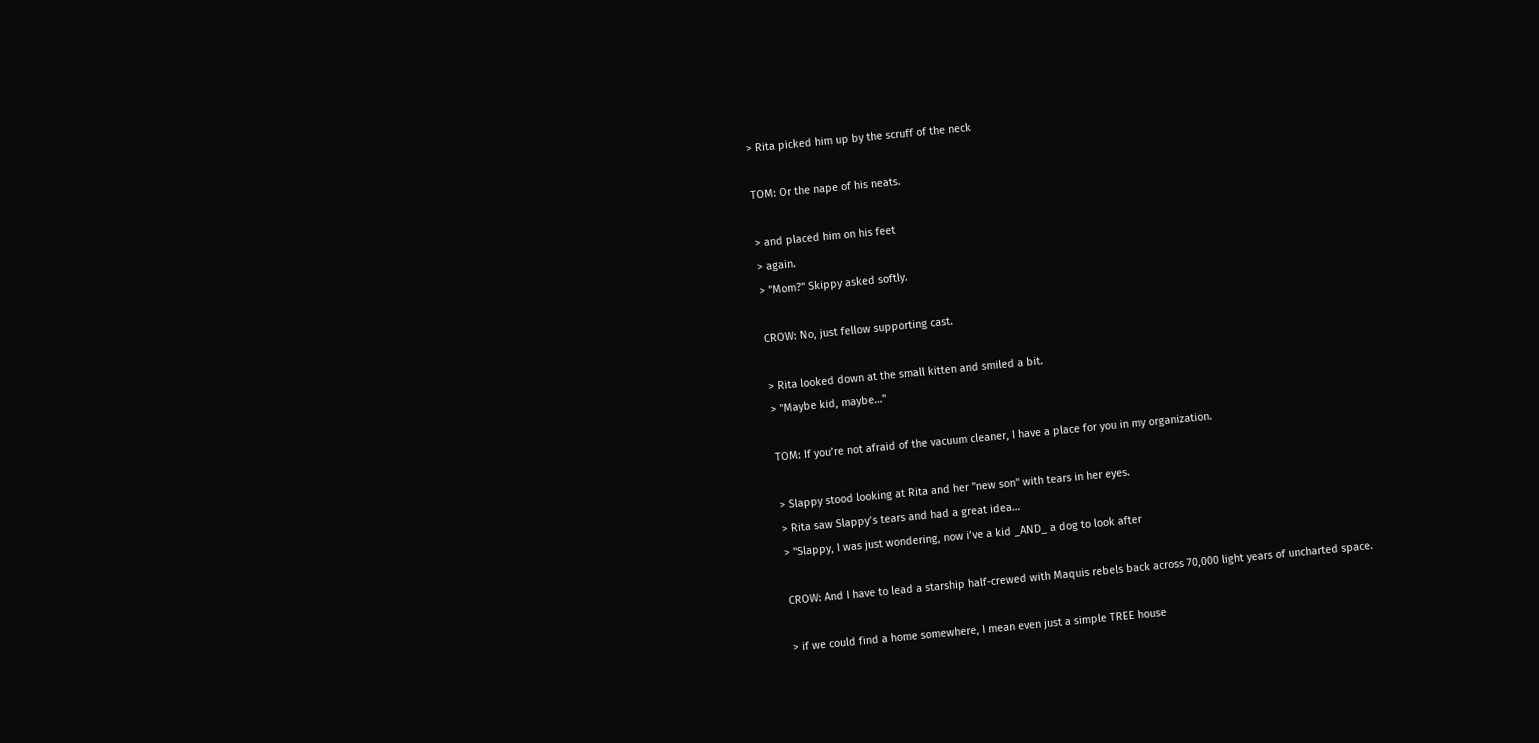> Rita picked him up by the scruff of the neck

TOM: Or the nape of his neats.

> and placed him on his feet
> again.
> "Mom?" Skippy asked softly.

CROW: No, just fellow supporting cast.

> Rita looked down at the small kitten and smiled a bit.
> "Maybe kid, maybe…"

TOM: If you’re not afraid of the vacuum cleaner, I have a place for you in my organization.

> Slappy stood looking at Rita and her "new son" with tears in her eyes.
> Rita saw Slappy’s tears and had a great idea…
> "Slappy, I was just wondering, now i’ve a kid _AND_ a dog to look after

CROW: And I have to lead a starship half-crewed with Maquis rebels back across 70,000 light years of uncharted space.

> if we could find a home somewhere, I mean even just a simple TREE house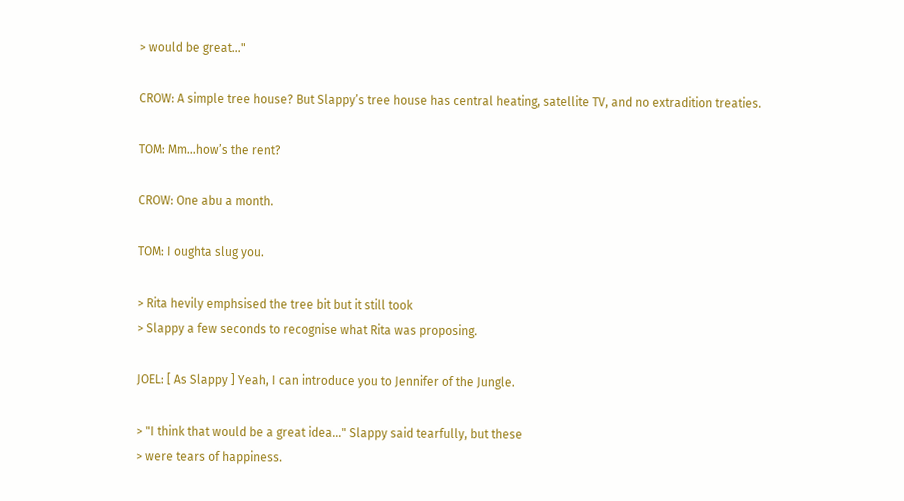> would be great…"

CROW: A simple tree house? But Slappy’s tree house has central heating, satellite TV, and no extradition treaties.

TOM: Mm…how’s the rent?

CROW: One abu a month.

TOM: I oughta slug you.

> Rita hevily emphsised the tree bit but it still took
> Slappy a few seconds to recognise what Rita was proposing.

JOEL: [ As Slappy ] Yeah, I can introduce you to Jennifer of the Jungle.

> "I think that would be a great idea…" Slappy said tearfully, but these
> were tears of happiness.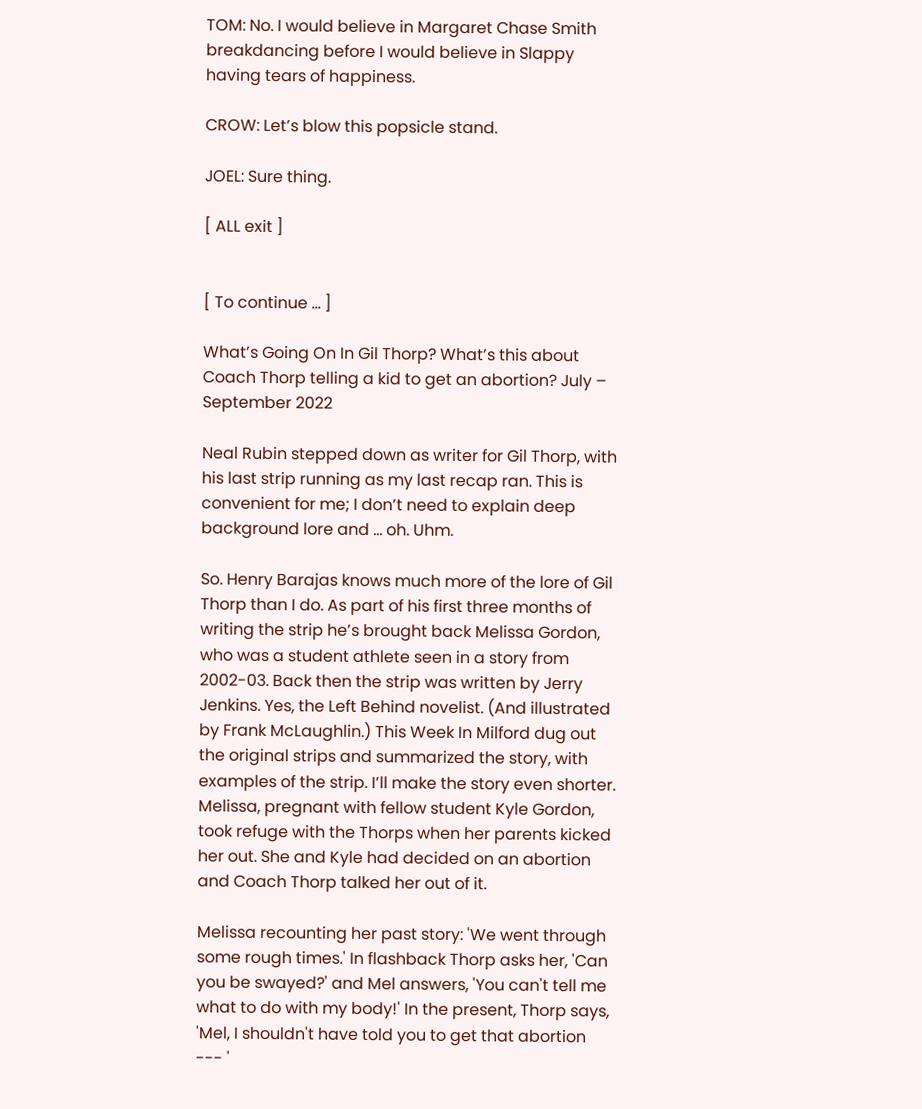TOM: No. I would believe in Margaret Chase Smith breakdancing before I would believe in Slappy having tears of happiness.

CROW: Let’s blow this popsicle stand.

JOEL: Sure thing.

[ ALL exit ]


[ To continue … ]

What’s Going On In Gil Thorp? What’s this about Coach Thorp telling a kid to get an abortion? July – September 2022

Neal Rubin stepped down as writer for Gil Thorp, with his last strip running as my last recap ran. This is convenient for me; I don’t need to explain deep background lore and … oh. Uhm.

So. Henry Barajas knows much more of the lore of Gil Thorp than I do. As part of his first three months of writing the strip he’s brought back Melissa Gordon, who was a student athlete seen in a story from 2002-03. Back then the strip was written by Jerry Jenkins. Yes, the Left Behind novelist. (And illustrated by Frank McLaughlin.) This Week In Milford dug out the original strips and summarized the story, with examples of the strip. I’ll make the story even shorter. Melissa, pregnant with fellow student Kyle Gordon, took refuge with the Thorps when her parents kicked her out. She and Kyle had decided on an abortion and Coach Thorp talked her out of it.

Melissa recounting her past story: 'We went through some rough times.' In flashback Thorp asks her, 'Can you be swayed?' and Mel answers, 'You can't tell me what to do with my body!' In the present, Thorp says, 'Mel, I shouldn't have told you to get that abortion --- '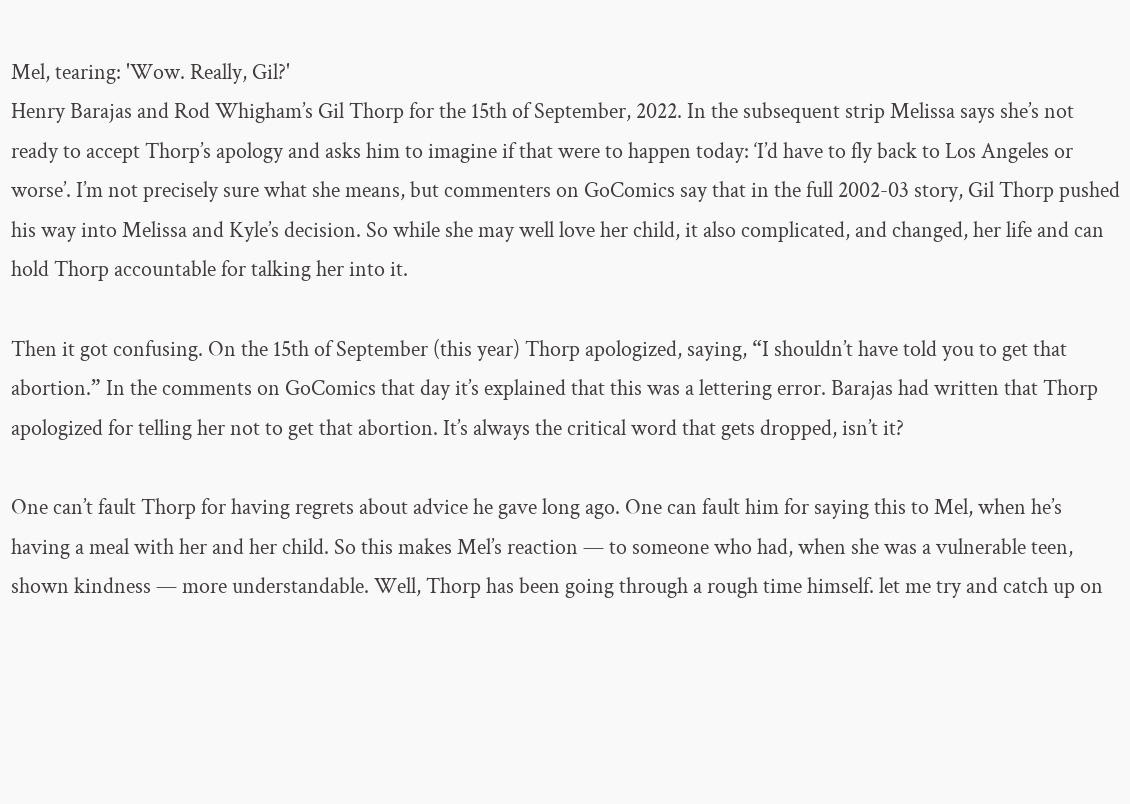Mel, tearing: 'Wow. Really, Gil?'
Henry Barajas and Rod Whigham’s Gil Thorp for the 15th of September, 2022. In the subsequent strip Melissa says she’s not ready to accept Thorp’s apology and asks him to imagine if that were to happen today: ‘I’d have to fly back to Los Angeles or worse’. I’m not precisely sure what she means, but commenters on GoComics say that in the full 2002-03 story, Gil Thorp pushed his way into Melissa and Kyle’s decision. So while she may well love her child, it also complicated, and changed, her life and can hold Thorp accountable for talking her into it.

Then it got confusing. On the 15th of September (this year) Thorp apologized, saying, “I shouldn’t have told you to get that abortion.” In the comments on GoComics that day it’s explained that this was a lettering error. Barajas had written that Thorp apologized for telling her not to get that abortion. It’s always the critical word that gets dropped, isn’t it?

One can’t fault Thorp for having regrets about advice he gave long ago. One can fault him for saying this to Mel, when he’s having a meal with her and her child. So this makes Mel’s reaction — to someone who had, when she was a vulnerable teen, shown kindness — more understandable. Well, Thorp has been going through a rough time himself. let me try and catch up on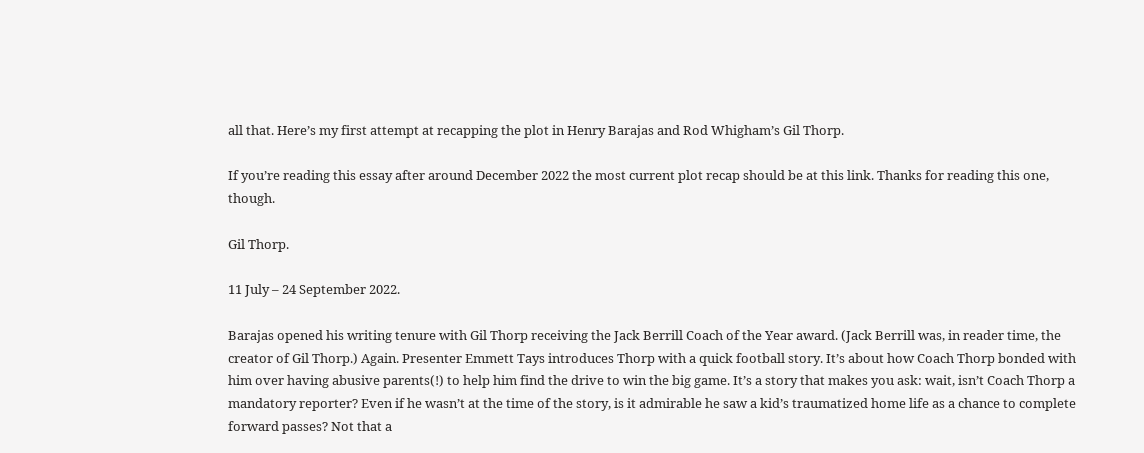all that. Here’s my first attempt at recapping the plot in Henry Barajas and Rod Whigham’s Gil Thorp.

If you’re reading this essay after around December 2022 the most current plot recap should be at this link. Thanks for reading this one, though.

Gil Thorp.

11 July – 24 September 2022.

Barajas opened his writing tenure with Gil Thorp receiving the Jack Berrill Coach of the Year award. (Jack Berrill was, in reader time, the creator of Gil Thorp.) Again. Presenter Emmett Tays introduces Thorp with a quick football story. It’s about how Coach Thorp bonded with him over having abusive parents(!) to help him find the drive to win the big game. It’s a story that makes you ask: wait, isn’t Coach Thorp a mandatory reporter? Even if he wasn’t at the time of the story, is it admirable he saw a kid’s traumatized home life as a chance to complete forward passes? Not that a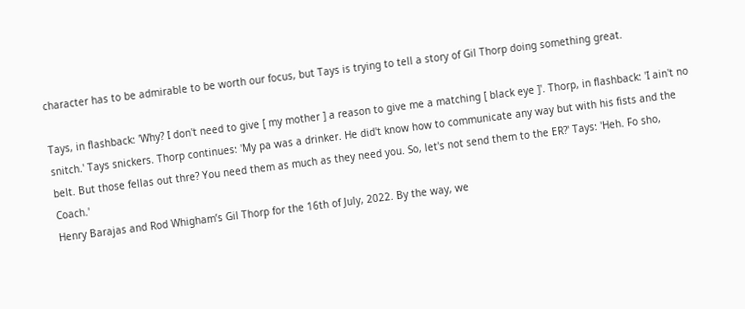character has to be admirable to be worth our focus, but Tays is trying to tell a story of Gil Thorp doing something great.

Tays, in flashback: 'Why? I don't need to give [ my mother ] a reason to give me a matching [ black eye ]'. Thorp, in flashback: 'I ain't no snitch.' Tays snickers. Thorp continues: 'My pa was a drinker. He did't know how to communicate any way but with his fists and the belt. But those fellas out thre? You need them as much as they need you. So, let's not send them to the ER?' Tays: 'Heh. Fo sho, Coach.'
Henry Barajas and Rod Whigham’s Gil Thorp for the 16th of July, 2022. By the way, we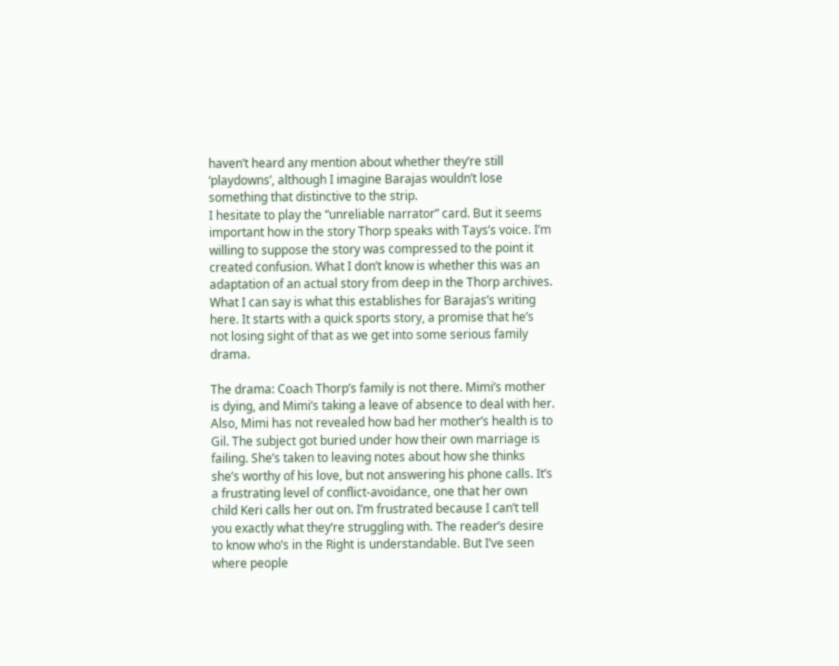haven’t heard any mention about whether they’re still ‘playdowns’, although I imagine Barajas wouldn’t lose something that distinctive to the strip.
I hesitate to play the “unreliable narrator” card. But it seems important how in the story Thorp speaks with Tays’s voice. I’m willing to suppose the story was compressed to the point it created confusion. What I don’t know is whether this was an adaptation of an actual story from deep in the Thorp archives. What I can say is what this establishes for Barajas’s writing here. It starts with a quick sports story, a promise that he’s not losing sight of that as we get into some serious family drama.

The drama: Coach Thorp’s family is not there. Mimi’s mother is dying, and Mimi’s taking a leave of absence to deal with her. Also, Mimi has not revealed how bad her mother’s health is to Gil. The subject got buried under how their own marriage is failing. She’s taken to leaving notes about how she thinks she’s worthy of his love, but not answering his phone calls. It’s a frustrating level of conflict-avoidance, one that her own child Keri calls her out on. I’m frustrated because I can’t tell you exactly what they’re struggling with. The reader’s desire to know who’s in the Right is understandable. But I’ve seen where people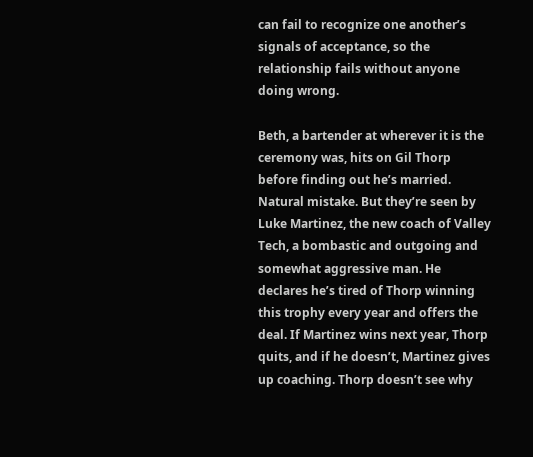can fail to recognize one another’s signals of acceptance, so the relationship fails without anyone doing wrong.

Beth, a bartender at wherever it is the ceremony was, hits on Gil Thorp before finding out he’s married. Natural mistake. But they’re seen by Luke Martinez, the new coach of Valley Tech, a bombastic and outgoing and somewhat aggressive man. He declares he’s tired of Thorp winning this trophy every year and offers the deal. If Martinez wins next year, Thorp quits, and if he doesn’t, Martinez gives up coaching. Thorp doesn’t see why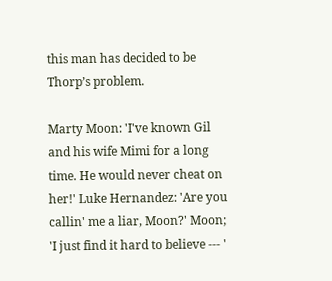this man has decided to be Thorp’s problem.

Marty Moon: 'I've known Gil and his wife Mimi for a long time. He would never cheat on her!' Luke Hernandez: 'Are you callin' me a liar, Moon?' Moon; 'I just find it hard to believe --- '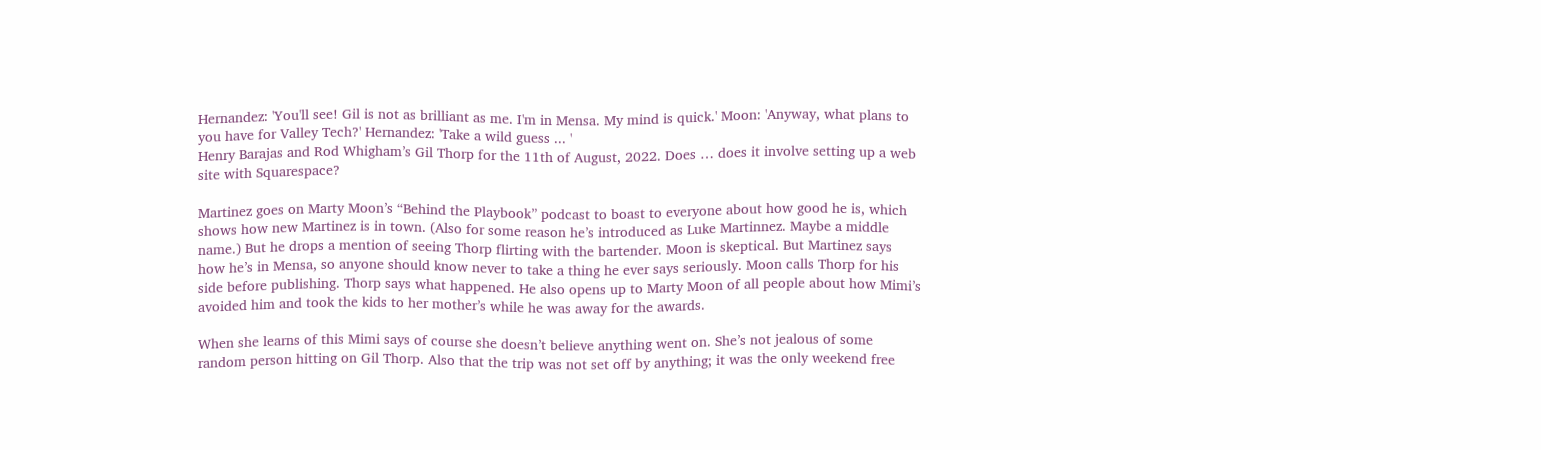Hernandez: 'You'll see! Gil is not as brilliant as me. I'm in Mensa. My mind is quick.' Moon: 'Anyway, what plans to you have for Valley Tech?' Hernandez: 'Take a wild guess ... '
Henry Barajas and Rod Whigham’s Gil Thorp for the 11th of August, 2022. Does … does it involve setting up a web site with Squarespace?

Martinez goes on Marty Moon’s “Behind the Playbook” podcast to boast to everyone about how good he is, which shows how new Martinez is in town. (Also for some reason he’s introduced as Luke Martinnez. Maybe a middle name.) But he drops a mention of seeing Thorp flirting with the bartender. Moon is skeptical. But Martinez says how he’s in Mensa, so anyone should know never to take a thing he ever says seriously. Moon calls Thorp for his side before publishing. Thorp says what happened. He also opens up to Marty Moon of all people about how Mimi’s avoided him and took the kids to her mother’s while he was away for the awards.

When she learns of this Mimi says of course she doesn’t believe anything went on. She’s not jealous of some random person hitting on Gil Thorp. Also that the trip was not set off by anything; it was the only weekend free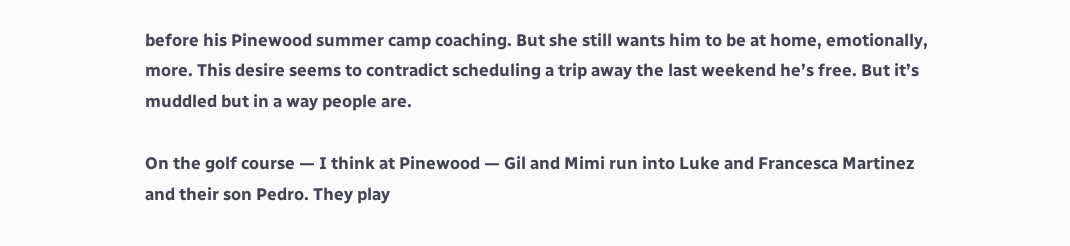before his Pinewood summer camp coaching. But she still wants him to be at home, emotionally, more. This desire seems to contradict scheduling a trip away the last weekend he’s free. But it’s muddled but in a way people are.

On the golf course — I think at Pinewood — Gil and Mimi run into Luke and Francesca Martinez and their son Pedro. They play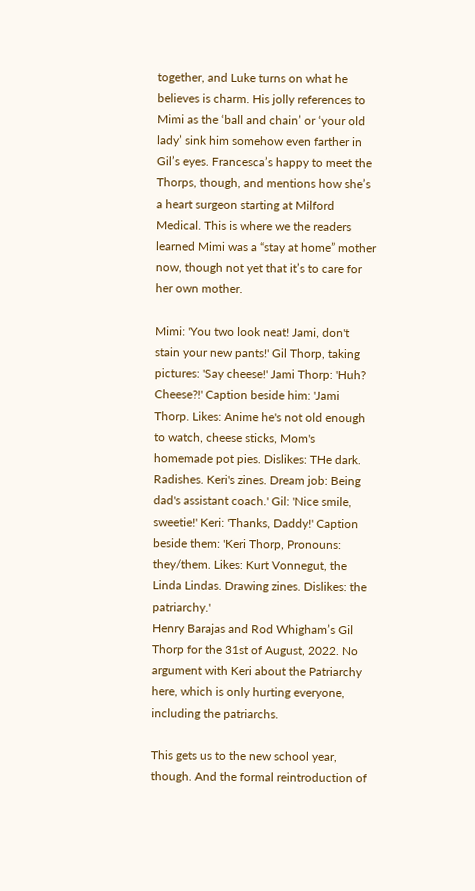together, and Luke turns on what he believes is charm. His jolly references to Mimi as the ‘ball and chain’ or ‘your old lady’ sink him somehow even farther in Gil’s eyes. Francesca’s happy to meet the Thorps, though, and mentions how she’s a heart surgeon starting at Milford Medical. This is where we the readers learned Mimi was a “stay at home” mother now, though not yet that it’s to care for her own mother.

Mimi: 'You two look neat! Jami, don't stain your new pants!' Gil Thorp, taking pictures: 'Say cheese!' Jami Thorp: 'Huh? Cheese?!' Caption beside him: 'Jami Thorp. Likes: Anime he's not old enough to watch, cheese sticks, Mom's homemade pot pies. Dislikes: THe dark. Radishes. Keri's zines. Dream job: Being dad's assistant coach.' Gil: 'Nice smile, sweetie!' Keri: 'Thanks, Daddy!' Caption beside them: 'Keri Thorp, Pronouns: they/them. Likes: Kurt Vonnegut, the Linda Lindas. Drawing zines. Dislikes: the patriarchy.'
Henry Barajas and Rod Whigham’s Gil Thorp for the 31st of August, 2022. No argument with Keri about the Patriarchy here, which is only hurting everyone, including the patriarchs.

This gets us to the new school year, though. And the formal reintroduction of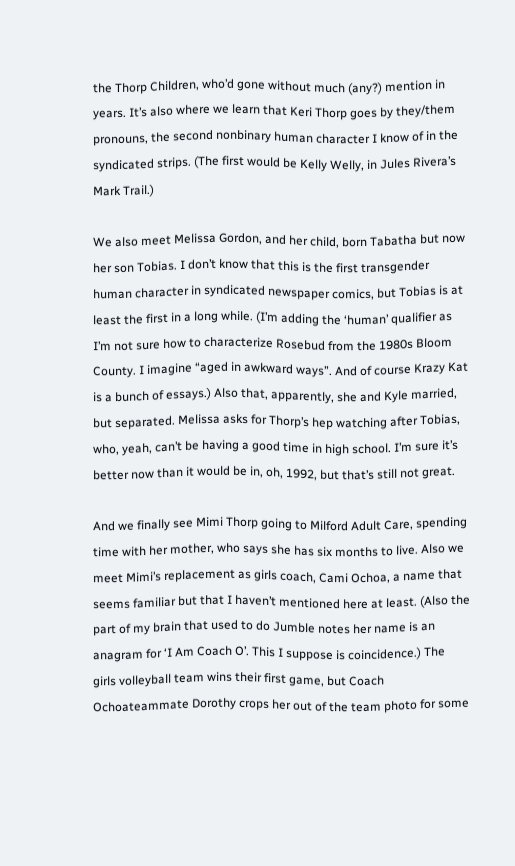the Thorp Children, who’d gone without much (any?) mention in years. It’s also where we learn that Keri Thorp goes by they/them pronouns, the second nonbinary human character I know of in the syndicated strips. (The first would be Kelly Welly, in Jules Rivera’s Mark Trail.)

We also meet Melissa Gordon, and her child, born Tabatha but now her son Tobias. I don’t know that this is the first transgender human character in syndicated newspaper comics, but Tobias is at least the first in a long while. (I’m adding the ‘human’ qualifier as I’m not sure how to characterize Rosebud from the 1980s Bloom County. I imagine “aged in awkward ways”. And of course Krazy Kat is a bunch of essays.) Also that, apparently, she and Kyle married, but separated. Melissa asks for Thorp’s hep watching after Tobias, who, yeah, can’t be having a good time in high school. I’m sure it’s better now than it would be in, oh, 1992, but that’s still not great.

And we finally see Mimi Thorp going to Milford Adult Care, spending time with her mother, who says she has six months to live. Also we meet Mimi’s replacement as girls coach, Cami Ochoa, a name that seems familiar but that I haven’t mentioned here at least. (Also the part of my brain that used to do Jumble notes her name is an anagram for ‘I Am Coach O’. This I suppose is coincidence.) The girls volleyball team wins their first game, but Coach Ochoateammate Dorothy crops her out of the team photo for some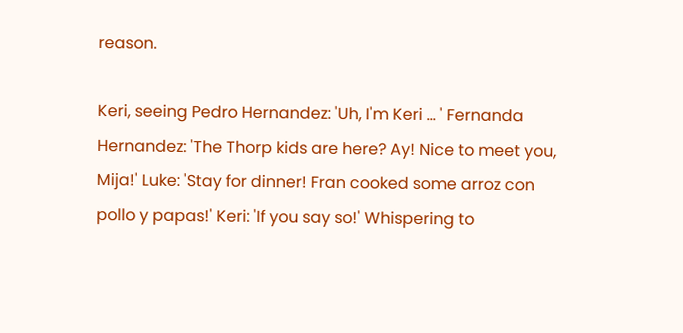reason.

Keri, seeing Pedro Hernandez: 'Uh, I'm Keri ... ' Fernanda Hernandez: 'The Thorp kids are here? Ay! Nice to meet you, Mija!' Luke: 'Stay for dinner! Fran cooked some arroz con pollo y papas!' Keri: 'If you say so!' Whispering to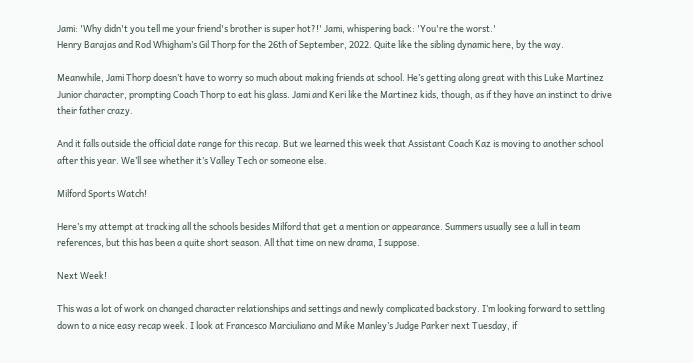Jami: 'Why didn't you tell me your friend's brother is super hot?!' Jami, whispering back: 'You're the worst.'
Henry Barajas and Rod Whigham’s Gil Thorp for the 26th of September, 2022. Quite like the sibling dynamic here, by the way.

Meanwhile, Jami Thorp doesn’t have to worry so much about making friends at school. He’s getting along great with this Luke Martinez Junior character, prompting Coach Thorp to eat his glass. Jami and Keri like the Martinez kids, though, as if they have an instinct to drive their father crazy.

And it falls outside the official date range for this recap. But we learned this week that Assistant Coach Kaz is moving to another school after this year. We’ll see whether it’s Valley Tech or someone else.

Milford Sports Watch!

Here’s my attempt at tracking all the schools besides Milford that get a mention or appearance. Summers usually see a lull in team references, but this has been a quite short season. All that time on new drama, I suppose.

Next Week!

This was a lot of work on changed character relationships and settings and newly complicated backstory. I’m looking forward to settling down to a nice easy recap week. I look at Francesco Marciuliano and Mike Manley’s Judge Parker next Tuesday, if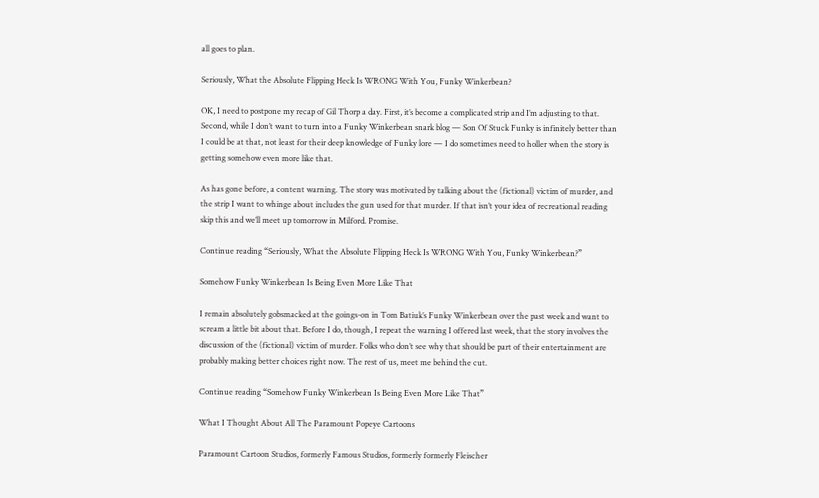all goes to plan.

Seriously, What the Absolute Flipping Heck Is WRONG With You, Funky Winkerbean?

OK, I need to postpone my recap of Gil Thorp a day. First, it’s become a complicated strip and I’m adjusting to that. Second, while I don’t want to turn into a Funky Winkerbean snark blog — Son Of Stuck Funky is infinitely better than I could be at that, not least for their deep knowledge of Funky lore — I do sometimes need to holler when the story is getting somehow even more like that.

As has gone before, a content warning. The story was motivated by talking about the (fictional) victim of murder, and the strip I want to whinge about includes the gun used for that murder. If that isn’t your idea of recreational reading skip this and we’ll meet up tomorrow in Milford. Promise.

Continue reading “Seriously, What the Absolute Flipping Heck Is WRONG With You, Funky Winkerbean?”

Somehow Funky Winkerbean Is Being Even More Like That

I remain absolutely gobsmacked at the goings-on in Tom Batiuk’s Funky Winkerbean over the past week and want to scream a little bit about that. Before I do, though, I repeat the warning I offered last week, that the story involves the discussion of the (fictional) victim of murder. Folks who don’t see why that should be part of their entertainment are probably making better choices right now. The rest of us, meet me behind the cut.

Continue reading “Somehow Funky Winkerbean Is Being Even More Like That”

What I Thought About All The Paramount Popeye Cartoons

Paramount Cartoon Studios, formerly Famous Studios, formerly formerly Fleischer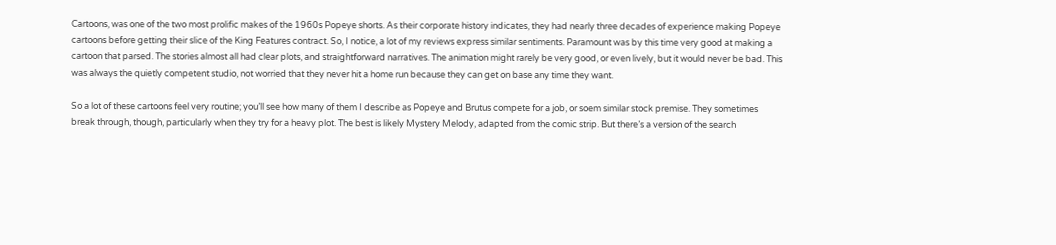Cartoons, was one of the two most prolific makes of the 1960s Popeye shorts. As their corporate history indicates, they had nearly three decades of experience making Popeye cartoons before getting their slice of the King Features contract. So, I notice, a lot of my reviews express similar sentiments. Paramount was by this time very good at making a cartoon that parsed. The stories almost all had clear plots, and straightforward narratives. The animation might rarely be very good, or even lively, but it would never be bad. This was always the quietly competent studio, not worried that they never hit a home run because they can get on base any time they want.

So a lot of these cartoons feel very routine; you’ll see how many of them I describe as Popeye and Brutus compete for a job, or soem similar stock premise. They sometimes break through, though, particularly when they try for a heavy plot. The best is likely Mystery Melody, adapted from the comic strip. But there’s a version of the search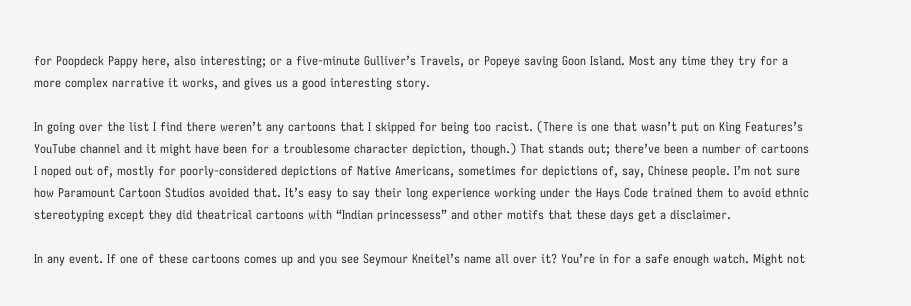for Poopdeck Pappy here, also interesting; or a five-minute Gulliver’s Travels, or Popeye saving Goon Island. Most any time they try for a more complex narrative it works, and gives us a good interesting story.

In going over the list I find there weren’t any cartoons that I skipped for being too racist. (There is one that wasn’t put on King Features’s YouTube channel and it might have been for a troublesome character depiction, though.) That stands out; there’ve been a number of cartoons I noped out of, mostly for poorly-considered depictions of Native Americans, sometimes for depictions of, say, Chinese people. I’m not sure how Paramount Cartoon Studios avoided that. It’s easy to say their long experience working under the Hays Code trained them to avoid ethnic stereotyping except they did theatrical cartoons with “Indian princessess” and other motifs that these days get a disclaimer.

In any event. If one of these cartoons comes up and you see Seymour Kneitel’s name all over it? You’re in for a safe enough watch. Might not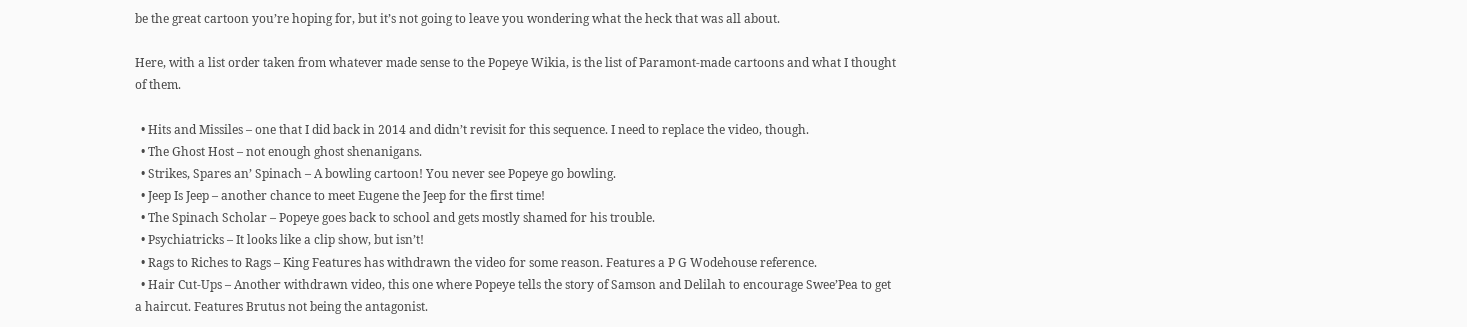be the great cartoon you’re hoping for, but it’s not going to leave you wondering what the heck that was all about.

Here, with a list order taken from whatever made sense to the Popeye Wikia, is the list of Paramont-made cartoons and what I thought of them.

  • Hits and Missiles – one that I did back in 2014 and didn’t revisit for this sequence. I need to replace the video, though.
  • The Ghost Host – not enough ghost shenanigans.
  • Strikes, Spares an’ Spinach – A bowling cartoon! You never see Popeye go bowling.
  • Jeep Is Jeep – another chance to meet Eugene the Jeep for the first time!
  • The Spinach Scholar – Popeye goes back to school and gets mostly shamed for his trouble.
  • Psychiatricks – It looks like a clip show, but isn’t!
  • Rags to Riches to Rags – King Features has withdrawn the video for some reason. Features a P G Wodehouse reference.
  • Hair Cut-Ups – Another withdrawn video, this one where Popeye tells the story of Samson and Delilah to encourage Swee’Pea to get a haircut. Features Brutus not being the antagonist.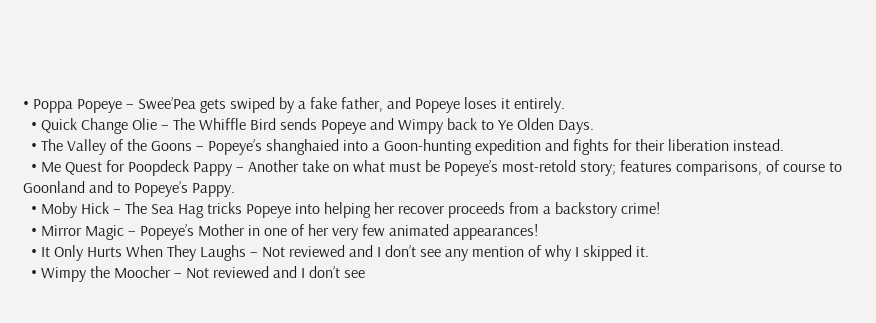• Poppa Popeye – Swee’Pea gets swiped by a fake father, and Popeye loses it entirely.
  • Quick Change Olie – The Whiffle Bird sends Popeye and Wimpy back to Ye Olden Days.
  • The Valley of the Goons – Popeye’s shanghaied into a Goon-hunting expedition and fights for their liberation instead.
  • Me Quest for Poopdeck Pappy – Another take on what must be Popeye’s most-retold story; features comparisons, of course to Goonland and to Popeye’s Pappy.
  • Moby Hick – The Sea Hag tricks Popeye into helping her recover proceeds from a backstory crime!
  • Mirror Magic – Popeye’s Mother in one of her very few animated appearances!
  • It Only Hurts When They Laughs – Not reviewed and I don’t see any mention of why I skipped it.
  • Wimpy the Moocher – Not reviewed and I don’t see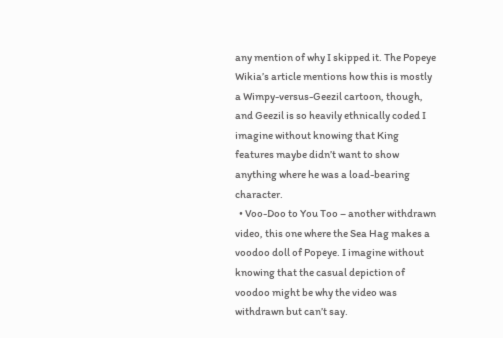any mention of why I skipped it. The Popeye Wikia’s article mentions how this is mostly a Wimpy-versus-Geezil cartoon, though, and Geezil is so heavily ethnically coded I imagine without knowing that King features maybe didn’t want to show anything where he was a load-bearing character.
  • Voo-Doo to You Too – another withdrawn video, this one where the Sea Hag makes a voodoo doll of Popeye. I imagine without knowing that the casual depiction of voodoo might be why the video was withdrawn but can’t say.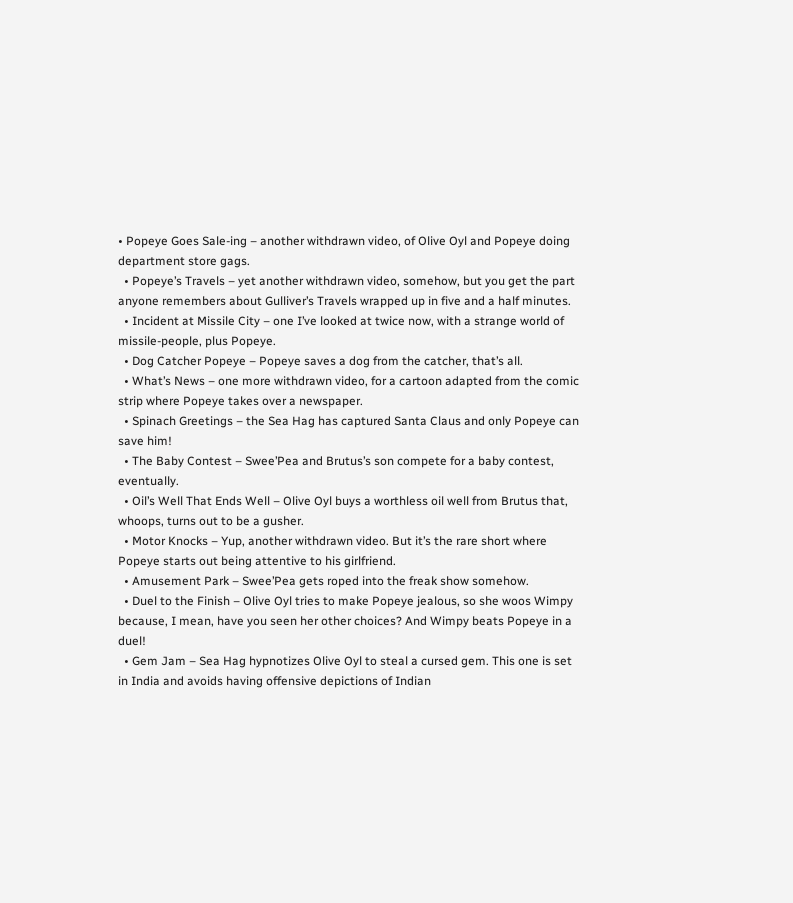• Popeye Goes Sale-ing – another withdrawn video, of Olive Oyl and Popeye doing department store gags.
  • Popeye’s Travels – yet another withdrawn video, somehow, but you get the part anyone remembers about Gulliver’s Travels wrapped up in five and a half minutes.
  • Incident at Missile City – one I’ve looked at twice now, with a strange world of missile-people, plus Popeye.
  • Dog Catcher Popeye – Popeye saves a dog from the catcher, that’s all.
  • What’s News – one more withdrawn video, for a cartoon adapted from the comic strip where Popeye takes over a newspaper.
  • Spinach Greetings – the Sea Hag has captured Santa Claus and only Popeye can save him!
  • The Baby Contest – Swee’Pea and Brutus’s son compete for a baby contest, eventually.
  • Oil’s Well That Ends Well – Olive Oyl buys a worthless oil well from Brutus that, whoops, turns out to be a gusher.
  • Motor Knocks – Yup, another withdrawn video. But it’s the rare short where Popeye starts out being attentive to his girlfriend.
  • Amusement Park – Swee’Pea gets roped into the freak show somehow.
  • Duel to the Finish – Olive Oyl tries to make Popeye jealous, so she woos Wimpy because, I mean, have you seen her other choices? And Wimpy beats Popeye in a duel!
  • Gem Jam – Sea Hag hypnotizes Olive Oyl to steal a cursed gem. This one is set in India and avoids having offensive depictions of Indian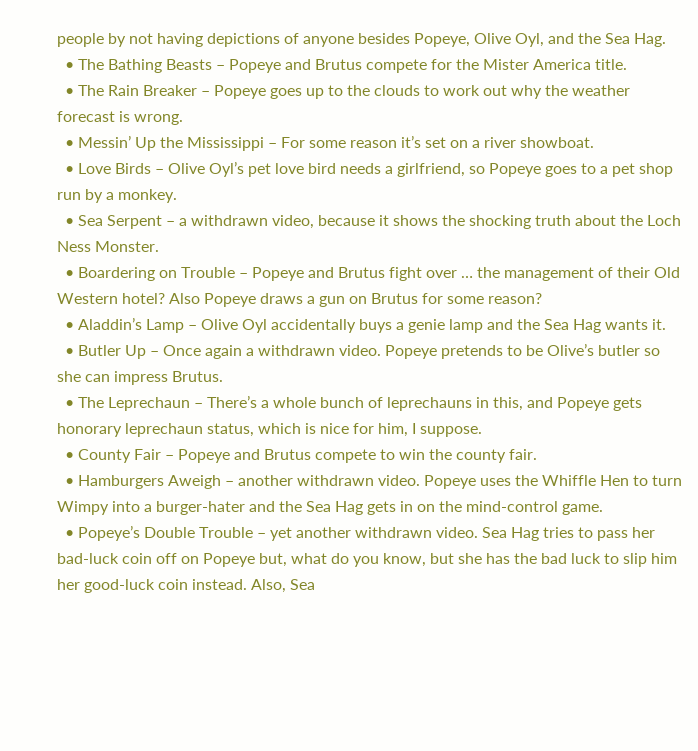people by not having depictions of anyone besides Popeye, Olive Oyl, and the Sea Hag.
  • The Bathing Beasts – Popeye and Brutus compete for the Mister America title.
  • The Rain Breaker – Popeye goes up to the clouds to work out why the weather forecast is wrong.
  • Messin’ Up the Mississippi – For some reason it’s set on a river showboat.
  • Love Birds – Olive Oyl’s pet love bird needs a girlfriend, so Popeye goes to a pet shop run by a monkey.
  • Sea Serpent – a withdrawn video, because it shows the shocking truth about the Loch Ness Monster.
  • Boardering on Trouble – Popeye and Brutus fight over … the management of their Old Western hotel? Also Popeye draws a gun on Brutus for some reason?
  • Aladdin’s Lamp – Olive Oyl accidentally buys a genie lamp and the Sea Hag wants it.
  • Butler Up – Once again a withdrawn video. Popeye pretends to be Olive’s butler so she can impress Brutus.
  • The Leprechaun – There’s a whole bunch of leprechauns in this, and Popeye gets honorary leprechaun status, which is nice for him, I suppose.
  • County Fair – Popeye and Brutus compete to win the county fair.
  • Hamburgers Aweigh – another withdrawn video. Popeye uses the Whiffle Hen to turn Wimpy into a burger-hater and the Sea Hag gets in on the mind-control game.
  • Popeye’s Double Trouble – yet another withdrawn video. Sea Hag tries to pass her bad-luck coin off on Popeye but, what do you know, but she has the bad luck to slip him her good-luck coin instead. Also, Sea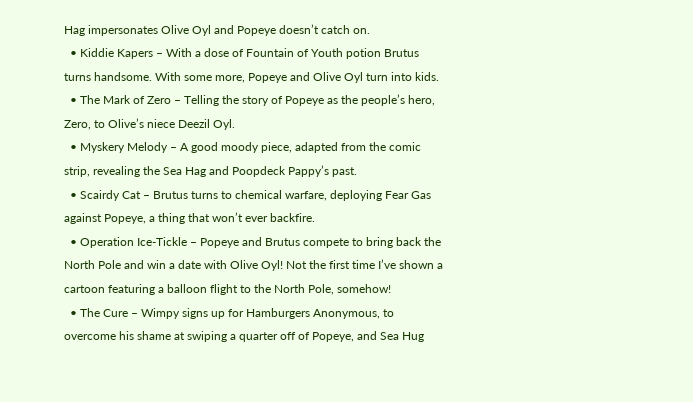Hag impersonates Olive Oyl and Popeye doesn’t catch on.
  • Kiddie Kapers – With a dose of Fountain of Youth potion Brutus turns handsome. With some more, Popeye and Olive Oyl turn into kids.
  • The Mark of Zero – Telling the story of Popeye as the people’s hero, Zero, to Olive’s niece Deezil Oyl.
  • Myskery Melody – A good moody piece, adapted from the comic strip, revealing the Sea Hag and Poopdeck Pappy’s past.
  • Scairdy Cat – Brutus turns to chemical warfare, deploying Fear Gas against Popeye, a thing that won’t ever backfire.
  • Operation Ice-Tickle – Popeye and Brutus compete to bring back the North Pole and win a date with Olive Oyl! Not the first time I’ve shown a cartoon featuring a balloon flight to the North Pole, somehow!
  • The Cure – Wimpy signs up for Hamburgers Anonymous, to overcome his shame at swiping a quarter off of Popeye, and Sea Hug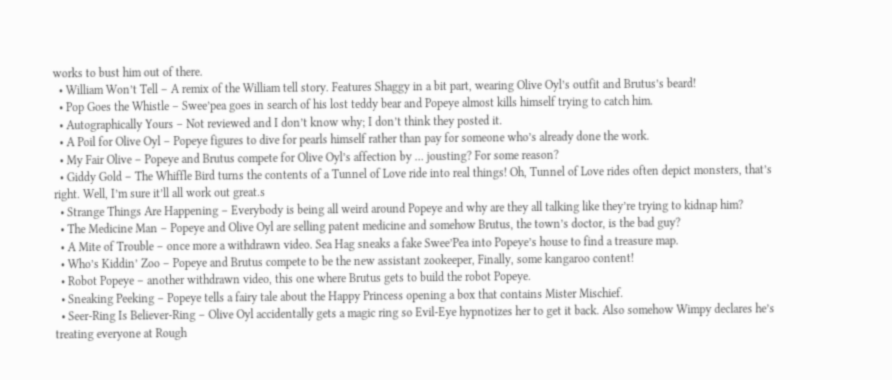works to bust him out of there.
  • William Won’t Tell – A remix of the William tell story. Features Shaggy in a bit part, wearing Olive Oyl’s outfit and Brutus’s beard!
  • Pop Goes the Whistle – Swee’pea goes in search of his lost teddy bear and Popeye almost kills himself trying to catch him.
  • Autographically Yours – Not reviewed and I don’t know why; I don’t think they posted it.
  • A Poil for Olive Oyl – Popeye figures to dive for pearls himself rather than pay for someone who’s already done the work.
  • My Fair Olive – Popeye and Brutus compete for Olive Oyl’s affection by … jousting? For some reason?
  • Giddy Gold – The Whiffle Bird turns the contents of a Tunnel of Love ride into real things! Oh, Tunnel of Love rides often depict monsters, that’s right. Well, I’m sure it’ll all work out great.s
  • Strange Things Are Happening – Everybody is being all weird around Popeye and why are they all talking like they’re trying to kidnap him?
  • The Medicine Man – Popeye and Olive Oyl are selling patent medicine and somehow Brutus, the town’s doctor, is the bad guy?
  • A Mite of Trouble – once more a withdrawn video. Sea Hag sneaks a fake Swee’Pea into Popeye’s house to find a treasure map.
  • Who’s Kiddin’ Zoo – Popeye and Brutus compete to be the new assistant zookeeper, Finally, some kangaroo content!
  • Robot Popeye – another withdrawn video, this one where Brutus gets to build the robot Popeye.
  • Sneaking Peeking – Popeye tells a fairy tale about the Happy Princess opening a box that contains Mister Mischief.
  • Seer-Ring Is Believer-Ring – Olive Oyl accidentally gets a magic ring so Evil-Eye hypnotizes her to get it back. Also somehow Wimpy declares he’s treating everyone at Rough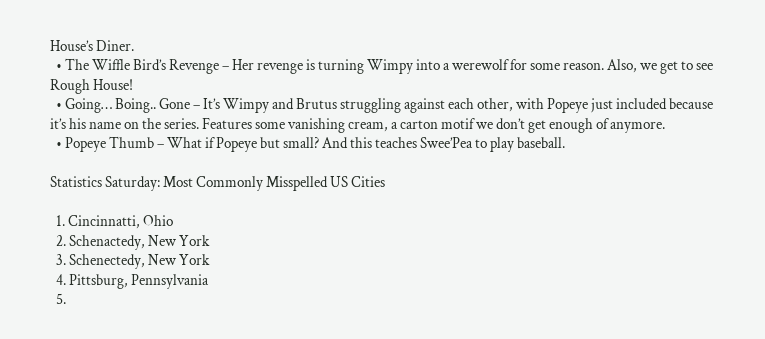House’s Diner.
  • The Wiffle Bird’s Revenge – Her revenge is turning Wimpy into a werewolf for some reason. Also, we get to see Rough House!
  • Going… Boing.. Gone – It’s Wimpy and Brutus struggling against each other, with Popeye just included because it’s his name on the series. Features some vanishing cream, a carton motif we don’t get enough of anymore.
  • Popeye Thumb – What if Popeye but small? And this teaches Swee’Pea to play baseball.

Statistics Saturday: Most Commonly Misspelled US Cities

  1. Cincinnatti, Ohio
  2. Schenactedy, New York
  3. Schenectedy, New York
  4. Pittsburg, Pennsylvania
  5.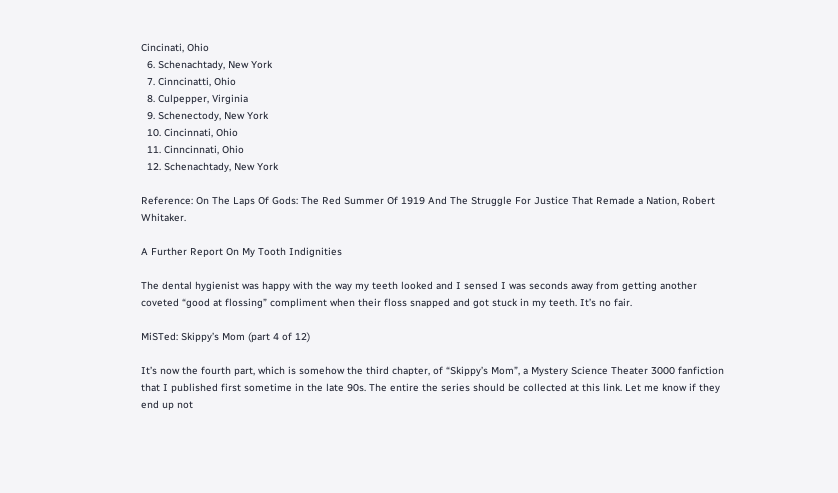Cincinati, Ohio
  6. Schenachtady, New York
  7. Cinncinatti, Ohio
  8. Culpepper, Virginia
  9. Schenectody, New York
  10. Cincinnati, Ohio
  11. Cinncinnati, Ohio
  12. Schenachtady, New York

Reference: On The Laps Of Gods: The Red Summer Of 1919 And The Struggle For Justice That Remade a Nation, Robert Whitaker.

A Further Report On My Tooth Indignities

The dental hygienist was happy with the way my teeth looked and I sensed I was seconds away from getting another coveted “good at flossing” compliment when their floss snapped and got stuck in my teeth. It’s no fair.

MiSTed: Skippy’s Mom (part 4 of 12)

It’s now the fourth part, which is somehow the third chapter, of “Skippy’s Mom”, a Mystery Science Theater 3000 fanfiction that I published first sometime in the late 90s. The entire the series should be collected at this link. Let me know if they end up not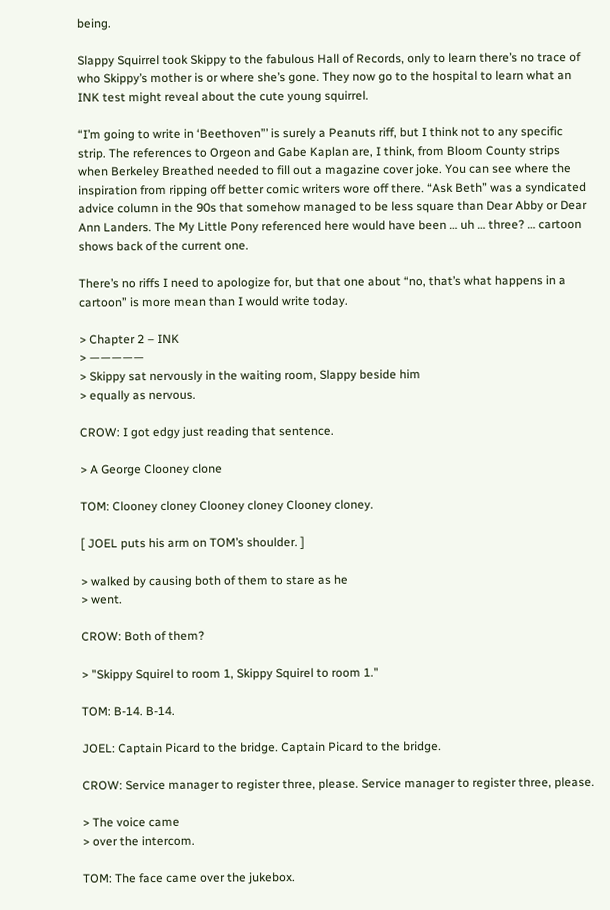being.

Slappy Squirrel took Skippy to the fabulous Hall of Records, only to learn there’s no trace of who Skippy’s mother is or where she’s gone. They now go to the hospital to learn what an INK test might reveal about the cute young squirrel.

“I’m going to write in ‘Beethoven”’ is surely a Peanuts riff, but I think not to any specific strip. The references to Orgeon and Gabe Kaplan are, I think, from Bloom County strips when Berkeley Breathed needed to fill out a magazine cover joke. You can see where the inspiration from ripping off better comic writers wore off there. “Ask Beth” was a syndicated advice column in the 90s that somehow managed to be less square than Dear Abby or Dear Ann Landers. The My Little Pony referenced here would have been … uh … three? … cartoon shows back of the current one.

There’s no riffs I need to apologize for, but that one about “no, that’s what happens in a cartoon” is more mean than I would write today.

> Chapter 2 – INK
> —————
> Skippy sat nervously in the waiting room, Slappy beside him
> equally as nervous.

CROW: I got edgy just reading that sentence.

> A George Clooney clone

TOM: Clooney cloney Clooney cloney Clooney cloney.

[ JOEL puts his arm on TOM’s shoulder. ]

> walked by causing both of them to stare as he
> went.

CROW: Both of them?

> "Skippy Squirel to room 1, Skippy Squirel to room 1."

TOM: B-14. B-14.

JOEL: Captain Picard to the bridge. Captain Picard to the bridge.

CROW: Service manager to register three, please. Service manager to register three, please.

> The voice came
> over the intercom.

TOM: The face came over the jukebox.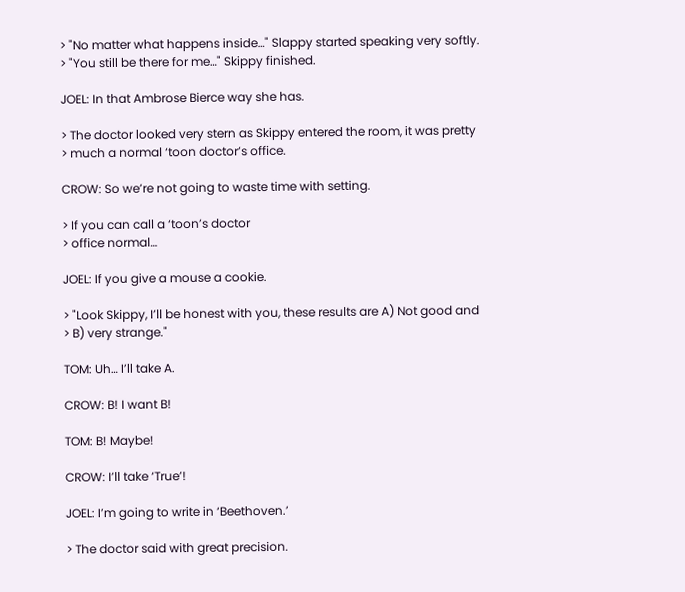> "No matter what happens inside…" Slappy started speaking very softly.
> "You still be there for me…" Skippy finished.

JOEL: In that Ambrose Bierce way she has.

> The doctor looked very stern as Skippy entered the room, it was pretty
> much a normal ‘toon doctor’s office.

CROW: So we’re not going to waste time with setting.

> If you can call a ‘toon’s doctor
> office normal…

JOEL: If you give a mouse a cookie.

> "Look Skippy, I’ll be honest with you, these results are A) Not good and
> B) very strange."

TOM: Uh… I’ll take A.

CROW: B! I want B!

TOM: B! Maybe!

CROW: I’ll take ‘True’!

JOEL: I’m going to write in ‘Beethoven.’

> The doctor said with great precision.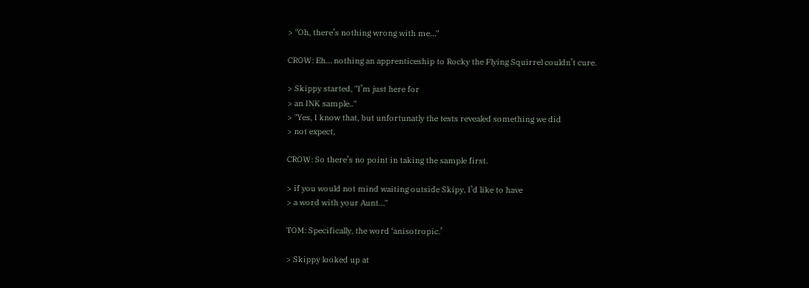> "Oh, there’s nothing wrong with me…"

CROW: Eh… nothing an apprenticeship to Rocky the Flying Squirrel couldn’t cure.

> Skippy started, "I’m just here for
> an INK sample.."
> "Yes, I know that, but unfortunatly the tests revealed something we did
> not expect,

CROW: So there’s no point in taking the sample first.

> if you would not mind waiting outside Skipy, I’d like to have
> a word with your Aunt…"

TOM: Specifically, the word ‘anisotropic.’

> Skippy looked up at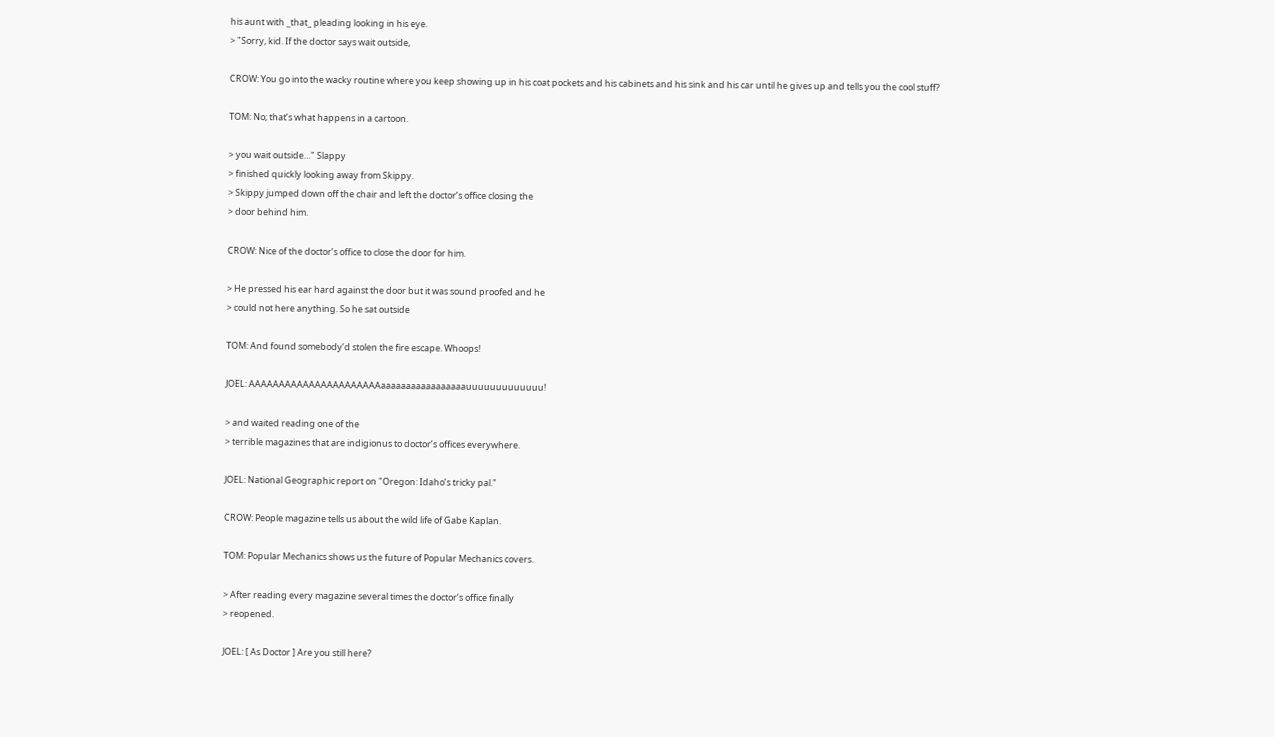his aunt with _that_ pleading looking in his eye.
> "Sorry, kid. If the doctor says wait outside,

CROW: You go into the wacky routine where you keep showing up in his coat pockets and his cabinets and his sink and his car until he gives up and tells you the cool stuff?

TOM: No; that’s what happens in a cartoon.

> you wait outside…" Slappy
> finished quickly looking away from Skippy.
> Skippy jumped down off the chair and left the doctor’s office closing the
> door behind him.

CROW: Nice of the doctor’s office to close the door for him.

> He pressed his ear hard against the door but it was sound proofed and he
> could not here anything. So he sat outside

TOM: And found somebody’d stolen the fire escape. Whoops!

JOEL: AAAAAAAAAAAAAAAAAAAAAAaaaaaaaaaaaaaaaaauuuuuuuuuuuuu!

> and waited reading one of the
> terrible magazines that are indigionus to doctor’s offices everywhere.

JOEL: National Geographic report on "Oregon: Idaho’s tricky pal."

CROW: People magazine tells us about the wild life of Gabe Kaplan.

TOM: Popular Mechanics shows us the future of Popular Mechanics covers.

> After reading every magazine several times the doctor’s office finally
> reopened.

JOEL: [ As Doctor ] Are you still here?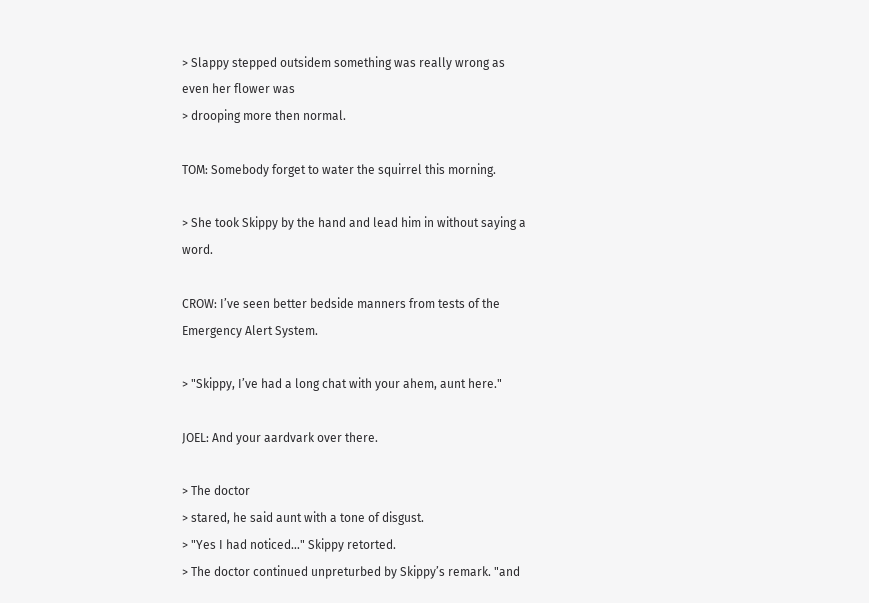> Slappy stepped outsidem something was really wrong as even her flower was
> drooping more then normal.

TOM: Somebody forget to water the squirrel this morning.

> She took Skippy by the hand and lead him in without saying a word.

CROW: I’ve seen better bedside manners from tests of the Emergency Alert System.

> "Skippy, I’ve had a long chat with your ahem, aunt here."

JOEL: And your aardvark over there.

> The doctor
> stared, he said aunt with a tone of disgust.
> "Yes I had noticed…" Skippy retorted.
> The doctor continued unpreturbed by Skippy’s remark. "and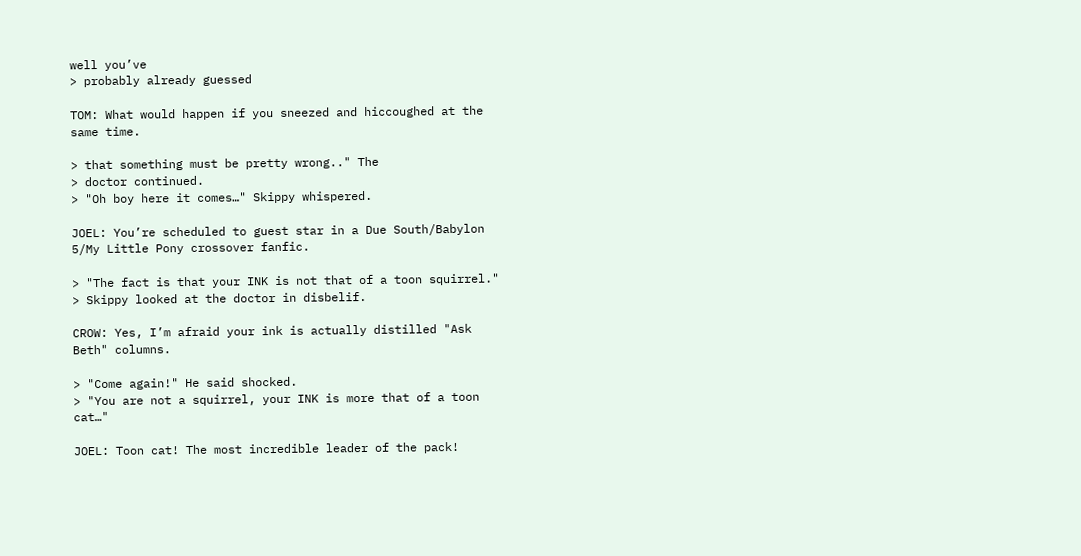well you’ve
> probably already guessed

TOM: What would happen if you sneezed and hiccoughed at the same time.

> that something must be pretty wrong.." The
> doctor continued.
> "Oh boy here it comes…" Skippy whispered.

JOEL: You’re scheduled to guest star in a Due South/Babylon 5/My Little Pony crossover fanfic.

> "The fact is that your INK is not that of a toon squirrel."
> Skippy looked at the doctor in disbelif.

CROW: Yes, I’m afraid your ink is actually distilled "Ask Beth" columns.

> "Come again!" He said shocked.
> "You are not a squirrel, your INK is more that of a toon cat…"

JOEL: Toon cat! The most incredible leader of the pack!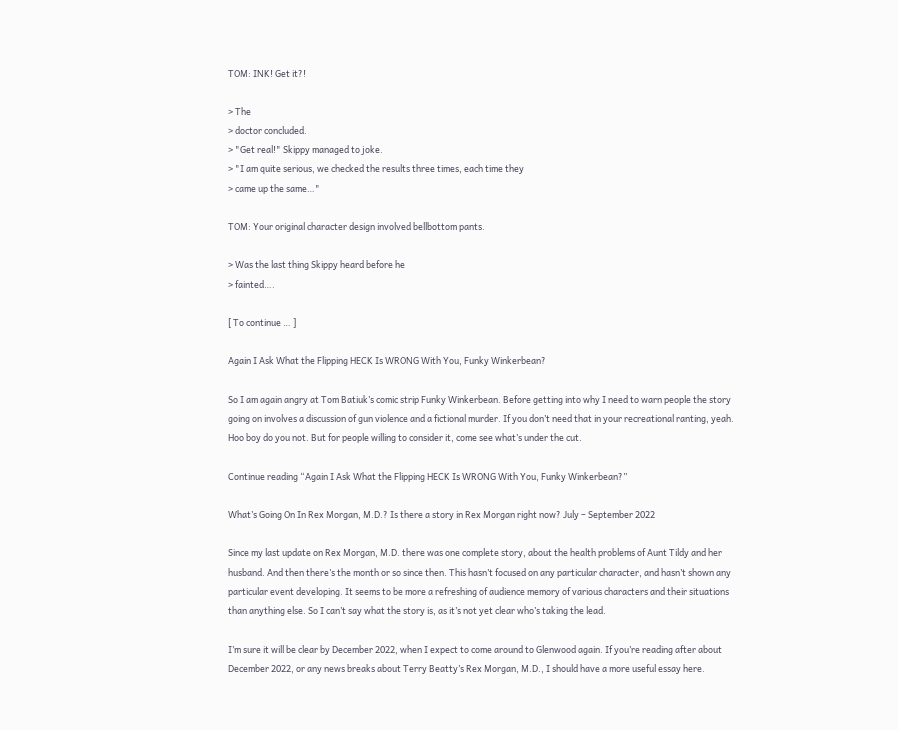TOM: INK! Get it?!

> The
> doctor concluded.
> "Get real!" Skippy managed to joke.
> "I am quite serious, we checked the results three times, each time they
> came up the same…"

TOM: Your original character design involved bellbottom pants.

> Was the last thing Skippy heard before he
> fainted….

[ To continue … ]

Again I Ask What the Flipping HECK Is WRONG With You, Funky Winkerbean?

So I am again angry at Tom Batiuk’s comic strip Funky Winkerbean. Before getting into why I need to warn people the story going on involves a discussion of gun violence and a fictional murder. If you don’t need that in your recreational ranting, yeah. Hoo boy do you not. But for people willing to consider it, come see what’s under the cut.

Continue reading “Again I Ask What the Flipping HECK Is WRONG With You, Funky Winkerbean?”

What’s Going On In Rex Morgan, M.D.? Is there a story in Rex Morgan right now? July – September 2022

Since my last update on Rex Morgan, M.D. there was one complete story, about the health problems of Aunt Tildy and her husband. And then there’s the month or so since then. This hasn’t focused on any particular character, and hasn’t shown any particular event developing. It seems to be more a refreshing of audience memory of various characters and their situations than anything else. So I can’t say what the story is, as it’s not yet clear who’s taking the lead.

I’m sure it will be clear by December 2022, when I expect to come around to Glenwood again. If you’re reading after about December 2022, or any news breaks about Terry Beatty’s Rex Morgan, M.D., I should have a more useful essay here.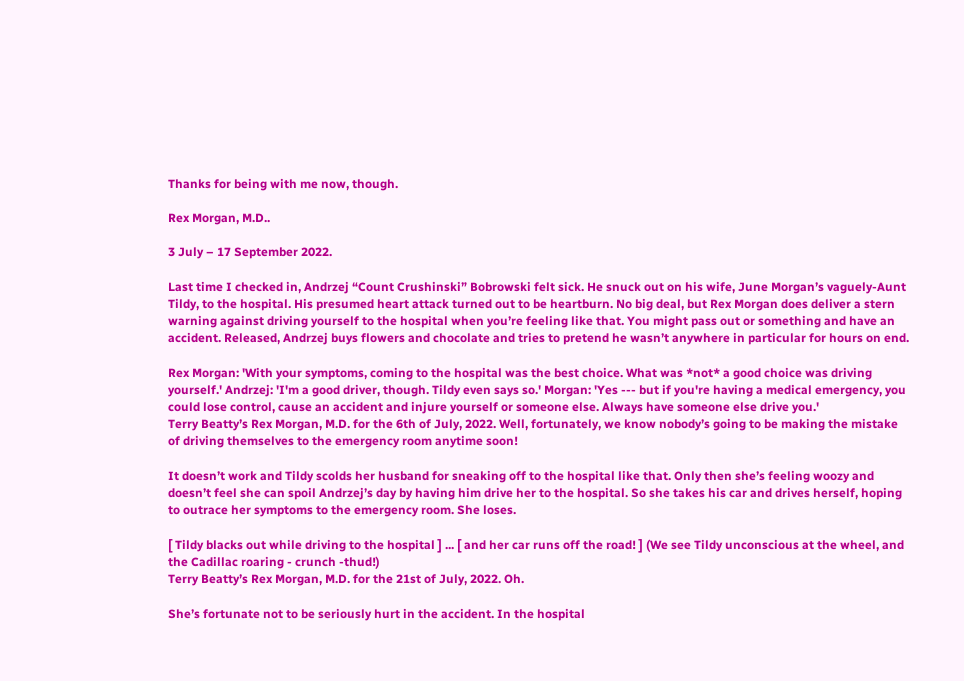Thanks for being with me now, though.

Rex Morgan, M.D..

3 July – 17 September 2022.

Last time I checked in, Andrzej “Count Crushinski” Bobrowski felt sick. He snuck out on his wife, June Morgan’s vaguely-Aunt Tildy, to the hospital. His presumed heart attack turned out to be heartburn. No big deal, but Rex Morgan does deliver a stern warning against driving yourself to the hospital when you’re feeling like that. You might pass out or something and have an accident. Released, Andrzej buys flowers and chocolate and tries to pretend he wasn’t anywhere in particular for hours on end.

Rex Morgan: 'With your symptoms, coming to the hospital was the best choice. What was *not* a good choice was driving yourself.' Andrzej: 'I'm a good driver, though. Tildy even says so.' Morgan: 'Yes --- but if you're having a medical emergency, you could lose control, cause an accident and injure yourself or someone else. Always have someone else drive you.'
Terry Beatty’s Rex Morgan, M.D. for the 6th of July, 2022. Well, fortunately, we know nobody’s going to be making the mistake of driving themselves to the emergency room anytime soon!

It doesn’t work and Tildy scolds her husband for sneaking off to the hospital like that. Only then she’s feeling woozy and doesn’t feel she can spoil Andrzej’s day by having him drive her to the hospital. So she takes his car and drives herself, hoping to outrace her symptoms to the emergency room. She loses.

[ Tildy blacks out while driving to the hospital ] ... [ and her car runs off the road! ] (We see Tildy unconscious at the wheel, and the Cadillac roaring - crunch -thud!)
Terry Beatty’s Rex Morgan, M.D. for the 21st of July, 2022. Oh.

She’s fortunate not to be seriously hurt in the accident. In the hospital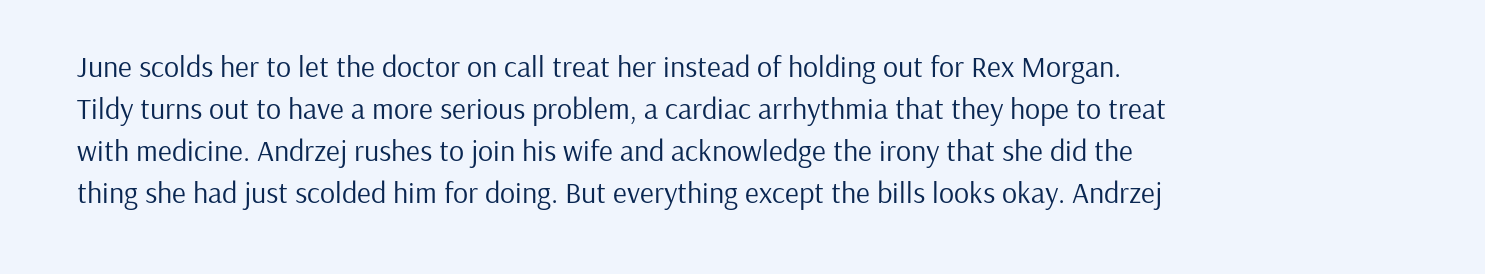June scolds her to let the doctor on call treat her instead of holding out for Rex Morgan. Tildy turns out to have a more serious problem, a cardiac arrhythmia that they hope to treat with medicine. Andrzej rushes to join his wife and acknowledge the irony that she did the thing she had just scolded him for doing. But everything except the bills looks okay. Andrzej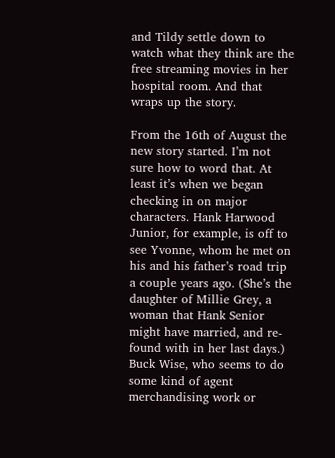and Tildy settle down to watch what they think are the free streaming movies in her hospital room. And that wraps up the story.

From the 16th of August the new story started. I’m not sure how to word that. At least it’s when we began checking in on major characters. Hank Harwood Junior, for example, is off to see Yvonne, whom he met on his and his father’s road trip a couple years ago. (She’s the daughter of Millie Grey, a woman that Hank Senior might have married, and re-found with in her last days.) Buck Wise, who seems to do some kind of agent merchandising work or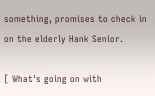something, promises to check in on the elderly Hank Senior.

[ What's going on with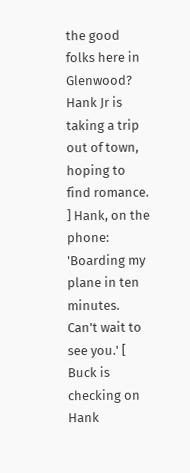the good folks here in Glenwood? Hank Jr is taking a trip out of town, hoping to find romance. ] Hank, on the phone: 'Boarding my plane in ten minutes. Can't wait to see you.' [ Buck is checking on Hank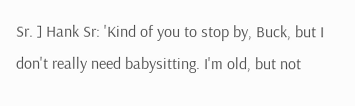Sr. ] Hank Sr: 'Kind of you to stop by, Buck, but I don't really need babysitting. I'm old, but not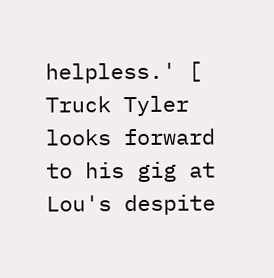helpless.' [ Truck Tyler looks forward to his gig at Lou's despite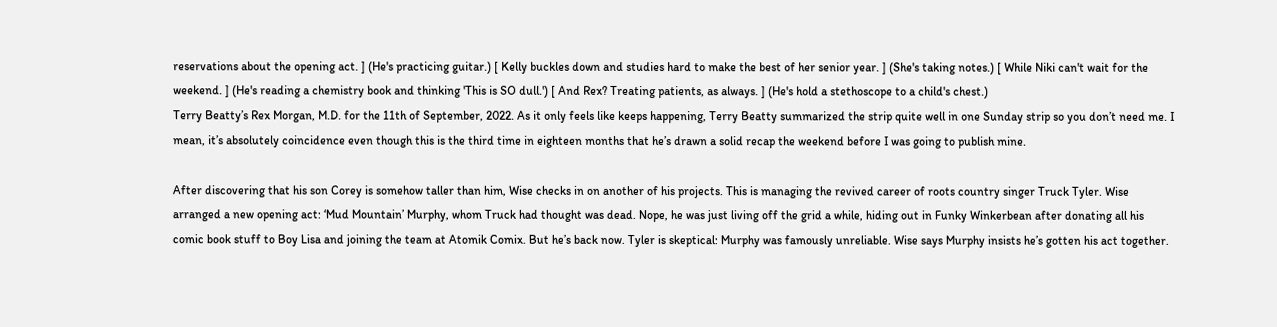reservations about the opening act. ] (He's practicing guitar.) [ Kelly buckles down and studies hard to make the best of her senior year. ] (She's taking notes.) [ While Niki can't wait for the weekend. ] (He's reading a chemistry book and thinking 'This is SO dull.') [ And Rex? Treating patients, as always. ] (He's hold a stethoscope to a child's chest.)
Terry Beatty’s Rex Morgan, M.D. for the 11th of September, 2022. As it only feels like keeps happening, Terry Beatty summarized the strip quite well in one Sunday strip so you don’t need me. I mean, it’s absolutely coincidence even though this is the third time in eighteen months that he’s drawn a solid recap the weekend before I was going to publish mine.

After discovering that his son Corey is somehow taller than him, Wise checks in on another of his projects. This is managing the revived career of roots country singer Truck Tyler. Wise arranged a new opening act: ‘Mud Mountain’ Murphy, whom Truck had thought was dead. Nope, he was just living off the grid a while, hiding out in Funky Winkerbean after donating all his comic book stuff to Boy Lisa and joining the team at Atomik Comix. But he’s back now. Tyler is skeptical: Murphy was famously unreliable. Wise says Murphy insists he’s gotten his act together.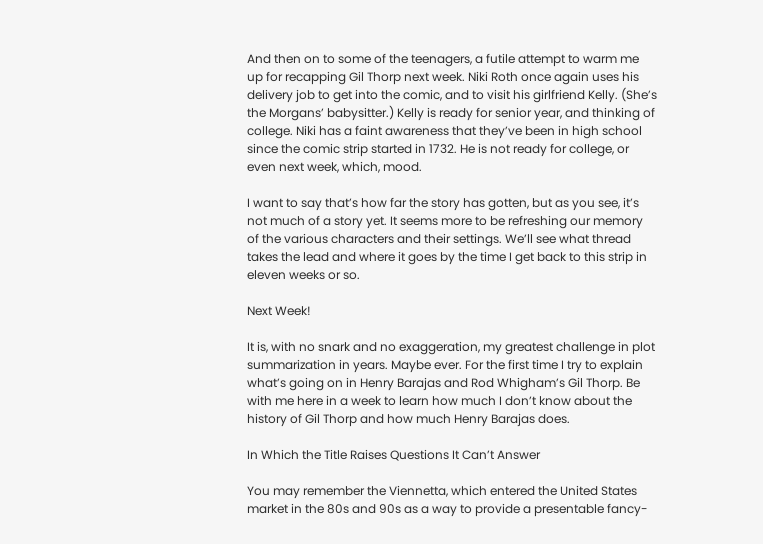And then on to some of the teenagers, a futile attempt to warm me up for recapping Gil Thorp next week. Niki Roth once again uses his delivery job to get into the comic, and to visit his girlfriend Kelly. (She’s the Morgans’ babysitter.) Kelly is ready for senior year, and thinking of college. Niki has a faint awareness that they’ve been in high school since the comic strip started in 1732. He is not ready for college, or even next week, which, mood.

I want to say that’s how far the story has gotten, but as you see, it’s not much of a story yet. It seems more to be refreshing our memory of the various characters and their settings. We’ll see what thread takes the lead and where it goes by the time I get back to this strip in eleven weeks or so.

Next Week!

It is, with no snark and no exaggeration, my greatest challenge in plot summarization in years. Maybe ever. For the first time I try to explain what’s going on in Henry Barajas and Rod Whigham’s Gil Thorp. Be with me here in a week to learn how much I don’t know about the history of Gil Thorp and how much Henry Barajas does.

In Which the Title Raises Questions It Can’t Answer

You may remember the Viennetta, which entered the United States market in the 80s and 90s as a way to provide a presentable fancy-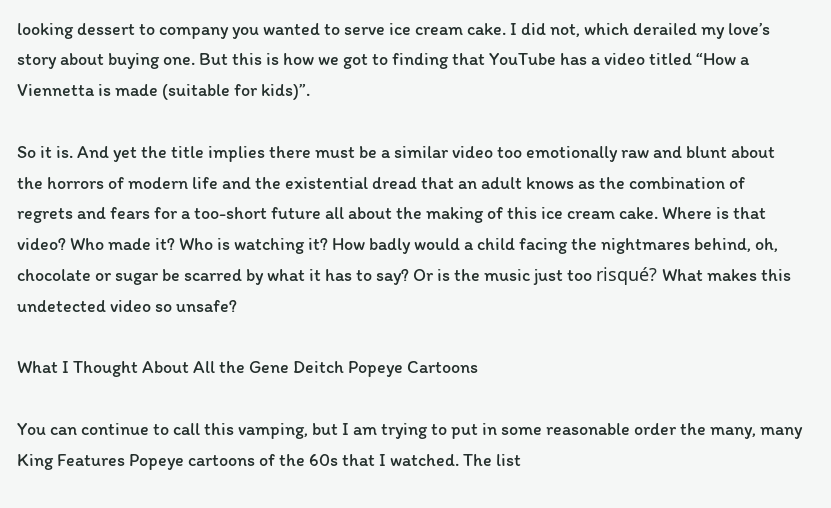looking dessert to company you wanted to serve ice cream cake. I did not, which derailed my love’s story about buying one. But this is how we got to finding that YouTube has a video titled “How a Viennetta is made (suitable for kids)”.

So it is. And yet the title implies there must be a similar video too emotionally raw and blunt about the horrors of modern life and the existential dread that an adult knows as the combination of regrets and fears for a too-short future all about the making of this ice cream cake. Where is that video? Who made it? Who is watching it? How badly would a child facing the nightmares behind, oh, chocolate or sugar be scarred by what it has to say? Or is the music just too risqué? What makes this undetected video so unsafe?

What I Thought About All the Gene Deitch Popeye Cartoons

You can continue to call this vamping, but I am trying to put in some reasonable order the many, many King Features Popeye cartoons of the 60s that I watched. The list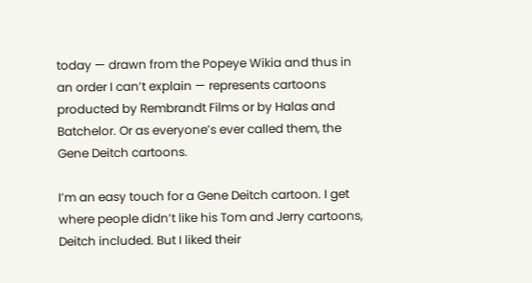today — drawn from the Popeye Wikia and thus in an order I can’t explain — represents cartoons producted by Rembrandt Films or by Halas and Batchelor. Or as everyone’s ever called them, the Gene Deitch cartoons.

I’m an easy touch for a Gene Deitch cartoon. I get where people didn’t like his Tom and Jerry cartoons, Deitch included. But I liked their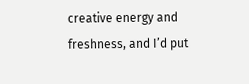creative energy and freshness, and I’d put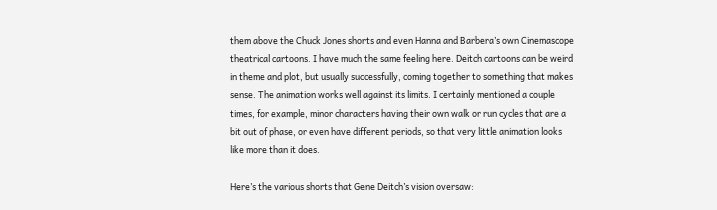them above the Chuck Jones shorts and even Hanna and Barbera’s own Cinemascope theatrical cartoons. I have much the same feeling here. Deitch cartoons can be weird in theme and plot, but usually successfully, coming together to something that makes sense. The animation works well against its limits. I certainly mentioned a couple times, for example, minor characters having their own walk or run cycles that are a bit out of phase, or even have different periods, so that very little animation looks like more than it does.

Here’s the various shorts that Gene Deitch’s vision oversaw: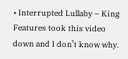• Interrupted Lullaby – King Features took this video down and I don’t know why.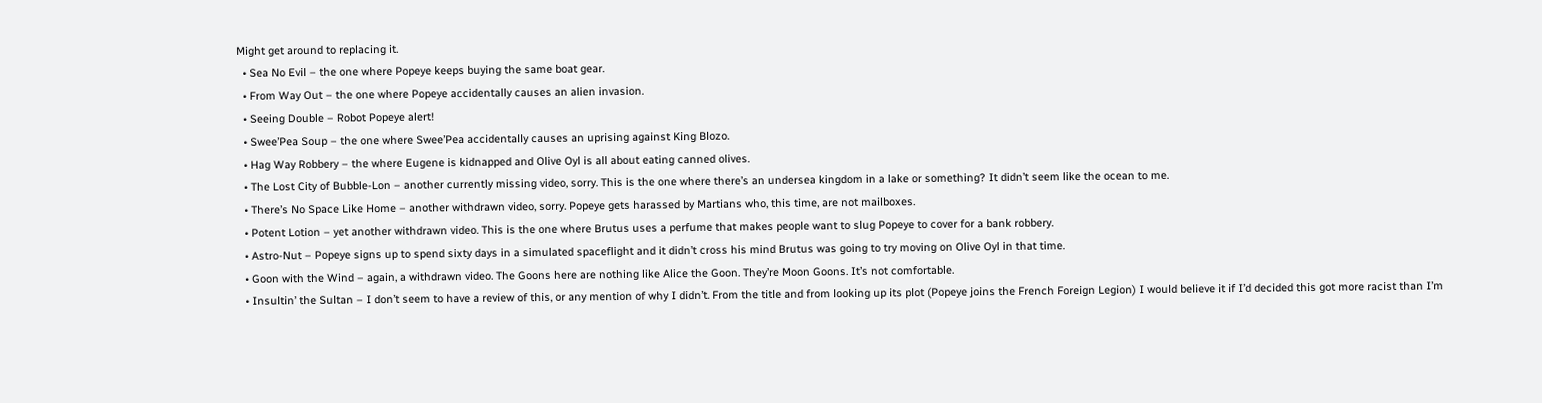Might get around to replacing it.
  • Sea No Evil – the one where Popeye keeps buying the same boat gear.
  • From Way Out – the one where Popeye accidentally causes an alien invasion.
  • Seeing Double – Robot Popeye alert!
  • Swee’Pea Soup – the one where Swee’Pea accidentally causes an uprising against King Blozo.
  • Hag Way Robbery – the where Eugene is kidnapped and Olive Oyl is all about eating canned olives.
  • The Lost City of Bubble-Lon – another currently missing video, sorry. This is the one where there’s an undersea kingdom in a lake or something? It didn’t seem like the ocean to me.
  • There’s No Space Like Home – another withdrawn video, sorry. Popeye gets harassed by Martians who, this time, are not mailboxes.
  • Potent Lotion – yet another withdrawn video. This is the one where Brutus uses a perfume that makes people want to slug Popeye to cover for a bank robbery.
  • Astro-Nut – Popeye signs up to spend sixty days in a simulated spaceflight and it didn’t cross his mind Brutus was going to try moving on Olive Oyl in that time.
  • Goon with the Wind – again, a withdrawn video. The Goons here are nothing like Alice the Goon. They’re Moon Goons. It’s not comfortable.
  • Insultin’ the Sultan – I don’t seem to have a review of this, or any mention of why I didn’t. From the title and from looking up its plot (Popeye joins the French Foreign Legion) I would believe it if I’d decided this got more racist than I’m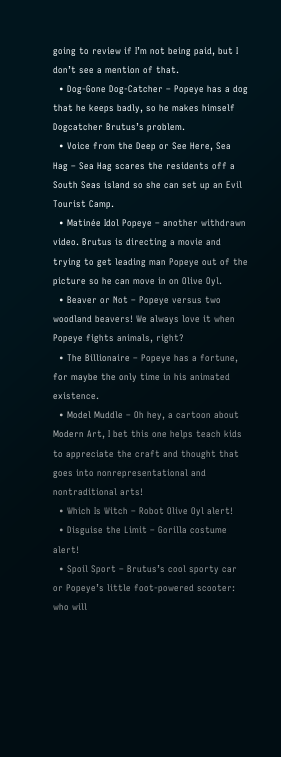going to review if I’m not being paid, but I don’t see a mention of that.
  • Dog-Gone Dog-Catcher – Popeye has a dog that he keeps badly, so he makes himself Dogcatcher Brutus’s problem.
  • Voice from the Deep or See Here, Sea Hag – Sea Hag scares the residents off a South Seas island so she can set up an Evil Tourist Camp.
  • Matinée Idol Popeye – another withdrawn video. Brutus is directing a movie and trying to get leading man Popeye out of the picture so he can move in on Olive Oyl.
  • Beaver or Not – Popeye versus two woodland beavers! We always love it when Popeye fights animals, right?
  • The Billionaire – Popeye has a fortune, for maybe the only time in his animated existence.
  • Model Muddle – Oh hey, a cartoon about Modern Art, I bet this one helps teach kids to appreciate the craft and thought that goes into nonrepresentational and nontraditional arts!
  • Which Is Witch – Robot Olive Oyl alert!
  • Disguise the Limit – Gorilla costume alert!
  • Spoil Sport – Brutus’s cool sporty car or Popeye’s little foot-powered scooter: who will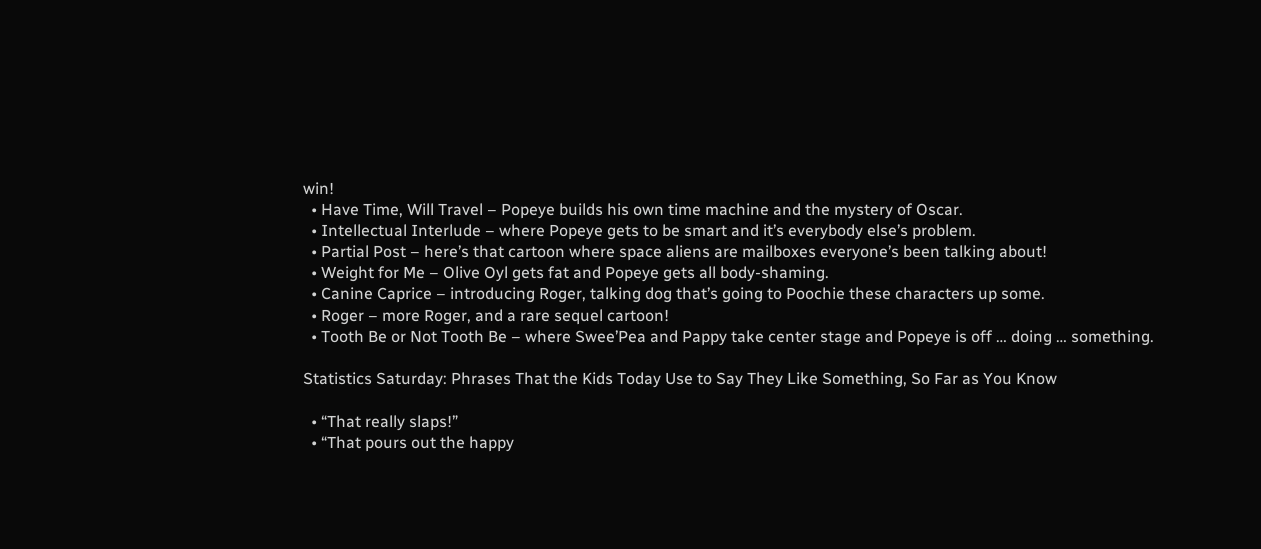win!
  • Have Time, Will Travel – Popeye builds his own time machine and the mystery of Oscar.
  • Intellectual Interlude – where Popeye gets to be smart and it’s everybody else’s problem.
  • Partial Post – here’s that cartoon where space aliens are mailboxes everyone’s been talking about!
  • Weight for Me – Olive Oyl gets fat and Popeye gets all body-shaming.
  • Canine Caprice – introducing Roger, talking dog that’s going to Poochie these characters up some.
  • Roger – more Roger, and a rare sequel cartoon!
  • Tooth Be or Not Tooth Be – where Swee’Pea and Pappy take center stage and Popeye is off … doing … something.

Statistics Saturday: Phrases That the Kids Today Use to Say They Like Something, So Far as You Know

  • “That really slaps!”
  • “That pours out the happy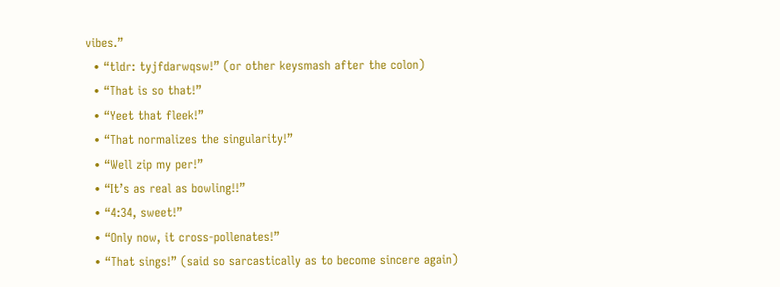vibes.”
  • “tldr: tyjfdarwqsw!” (or other keysmash after the colon)
  • “That is so that!”
  • “Yeet that fleek!”
  • “That normalizes the singularity!”
  • “Well zip my per!”
  • “It’s as real as bowling!!”
  • “4:34, sweet!”
  • “Only now, it cross-pollenates!”
  • “That sings!” (said so sarcastically as to become sincere again)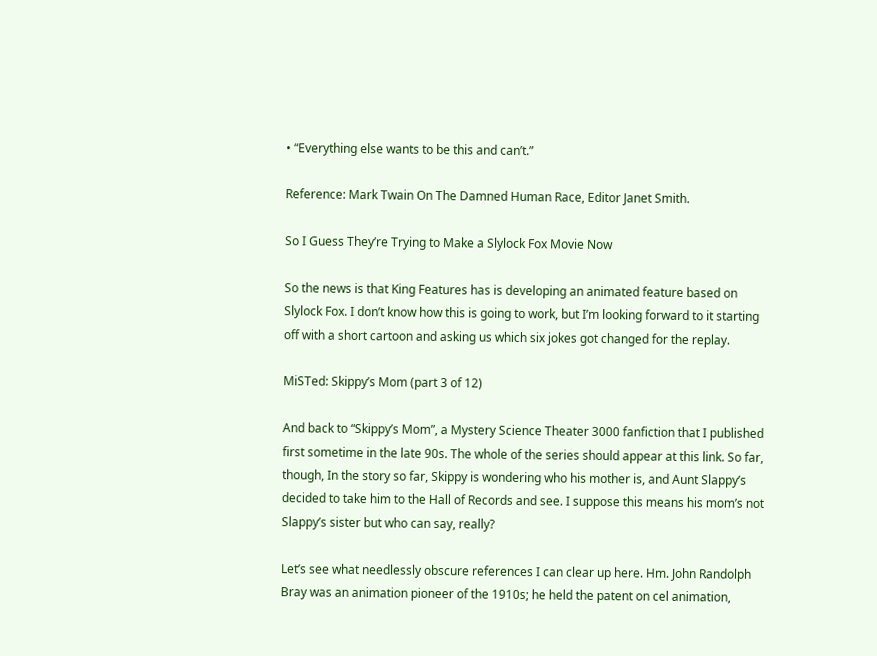• “Everything else wants to be this and can’t.”

Reference: Mark Twain On The Damned Human Race, Editor Janet Smith.

So I Guess They’re Trying to Make a Slylock Fox Movie Now

So the news is that King Features has is developing an animated feature based on Slylock Fox. I don’t know how this is going to work, but I’m looking forward to it starting off with a short cartoon and asking us which six jokes got changed for the replay.

MiSTed: Skippy’s Mom (part 3 of 12)

And back to “Skippy’s Mom”, a Mystery Science Theater 3000 fanfiction that I published first sometime in the late 90s. The whole of the series should appear at this link. So far, though, In the story so far, Skippy is wondering who his mother is, and Aunt Slappy’s decided to take him to the Hall of Records and see. I suppose this means his mom’s not Slappy’s sister but who can say, really?

Let’s see what needlessly obscure references I can clear up here. Hm. John Randolph Bray was an animation pioneer of the 1910s; he held the patent on cel animation,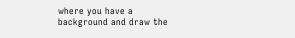where you have a background and draw the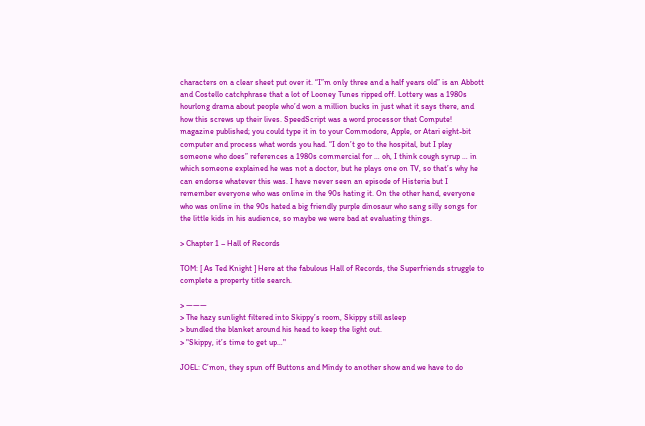characters on a clear sheet put over it. “I”m only three and a half years old” is an Abbott and Costello catchphrase that a lot of Looney Tunes ripped off. Lottery was a 1980s hourlong drama about people who’d won a million bucks in just what it says there, and how this screws up their lives. SpeedScript was a word processor that Compute! magazine published; you could type it in to your Commodore, Apple, or Atari eight-bit computer and process what words you had. “I don’t go to the hospital, but I play someone who does” references a 1980s commercial for … oh, I think cough syrup … in which someone explained he was not a doctor, but he plays one on TV, so that’s why he can endorse whatever this was. I have never seen an episode of Histeria but I remember everyone who was online in the 90s hating it. On the other hand, everyone who was online in the 90s hated a big friendly purple dinosaur who sang silly songs for the little kids in his audience, so maybe we were bad at evaluating things.

> Chapter 1 – Hall of Records

TOM: [ As Ted Knight ] Here at the fabulous Hall of Records, the Superfriends struggle to complete a property title search.

> ———
> The hazy sunlight filtered into Skippy’s room, Skippy still asleep
> bundled the blanket around his head to keep the light out.
> "Skippy, it’s time to get up…"

JOEL: C’mon, they spun off Buttons and Mindy to another show and we have to do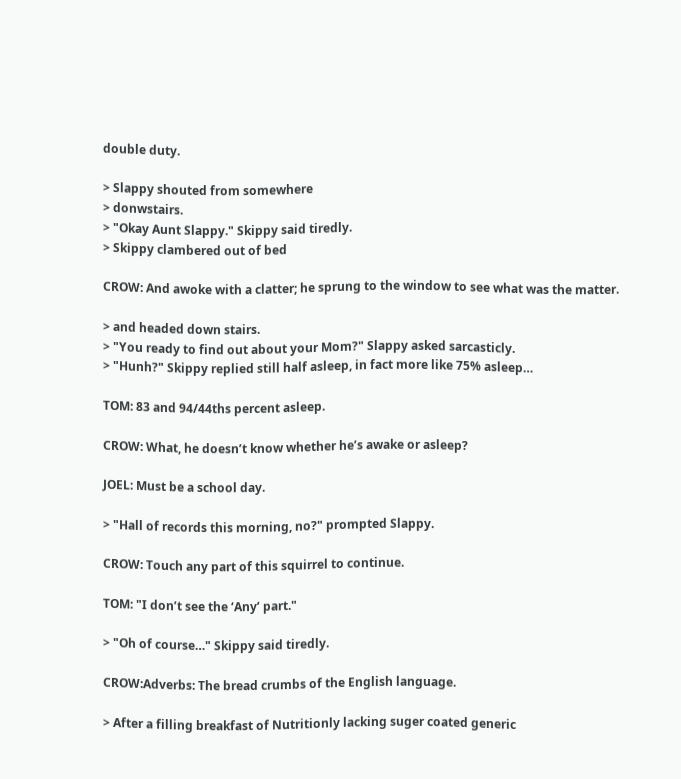double duty.

> Slappy shouted from somewhere
> donwstairs.
> "Okay Aunt Slappy." Skippy said tiredly.
> Skippy clambered out of bed

CROW: And awoke with a clatter; he sprung to the window to see what was the matter.

> and headed down stairs.
> "You ready to find out about your Mom?" Slappy asked sarcasticly.
> "Hunh?" Skippy replied still half asleep, in fact more like 75% asleep…

TOM: 83 and 94/44ths percent asleep.

CROW: What, he doesn’t know whether he’s awake or asleep?

JOEL: Must be a school day.

> "Hall of records this morning, no?" prompted Slappy.

CROW: Touch any part of this squirrel to continue.

TOM: "I don’t see the ‘Any’ part."

> "Oh of course…" Skippy said tiredly.

CROW:Adverbs: The bread crumbs of the English language.

> After a filling breakfast of Nutritionly lacking suger coated generic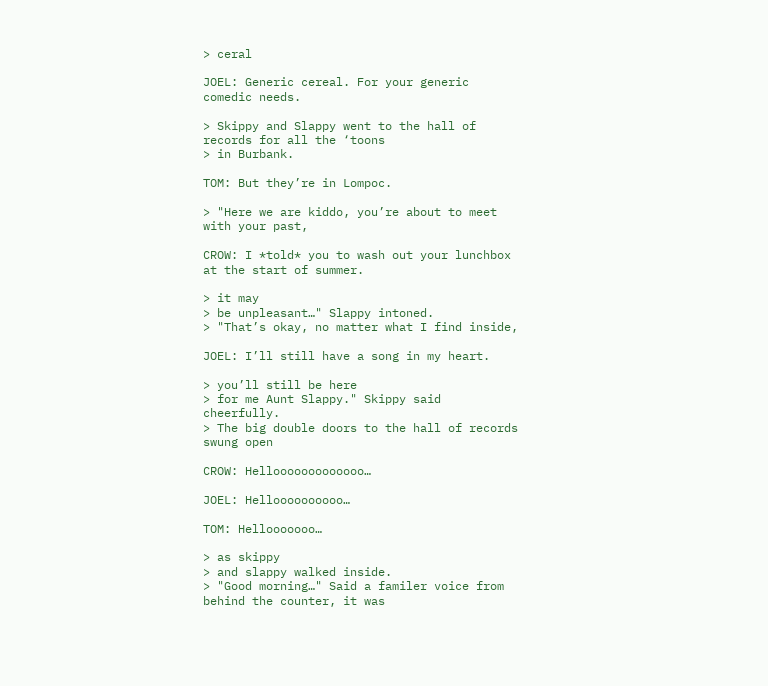> ceral

JOEL: Generic cereal. For your generic comedic needs.

> Skippy and Slappy went to the hall of records for all the ‘toons
> in Burbank.

TOM: But they’re in Lompoc.

> "Here we are kiddo, you’re about to meet with your past,

CROW: I *told* you to wash out your lunchbox at the start of summer.

> it may
> be unpleasant…" Slappy intoned.
> "That’s okay, no matter what I find inside,

JOEL: I’ll still have a song in my heart.

> you’ll still be here
> for me Aunt Slappy." Skippy said cheerfully.
> The big double doors to the hall of records swung open

CROW: Hellooooooooooooo…

JOEL: Helloooooooooo…

TOM: Hellooooooo…

> as skippy
> and slappy walked inside.
> "Good morning…" Said a familer voice from behind the counter, it was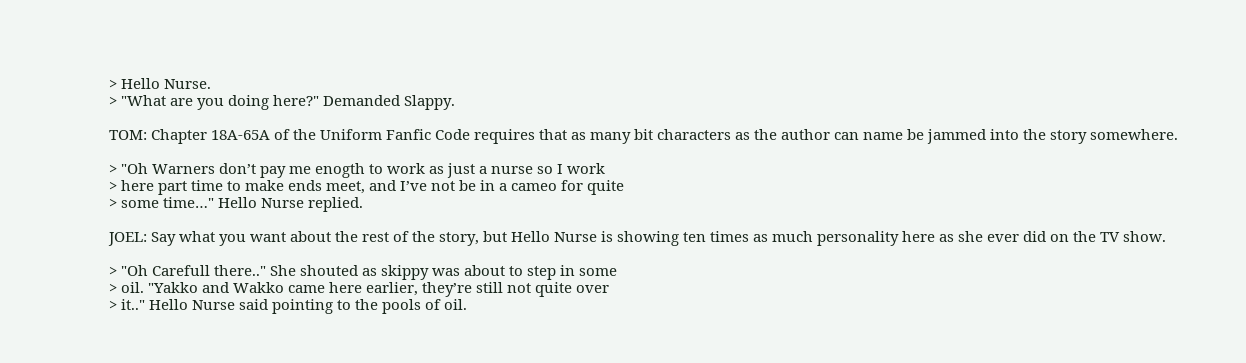> Hello Nurse.
> "What are you doing here?" Demanded Slappy.

TOM: Chapter 18A-65A of the Uniform Fanfic Code requires that as many bit characters as the author can name be jammed into the story somewhere.

> "Oh Warners don’t pay me enogth to work as just a nurse so I work
> here part time to make ends meet, and I’ve not be in a cameo for quite
> some time…" Hello Nurse replied.

JOEL: Say what you want about the rest of the story, but Hello Nurse is showing ten times as much personality here as she ever did on the TV show.

> "Oh Carefull there.." She shouted as skippy was about to step in some
> oil. "Yakko and Wakko came here earlier, they’re still not quite over
> it.." Hello Nurse said pointing to the pools of oil.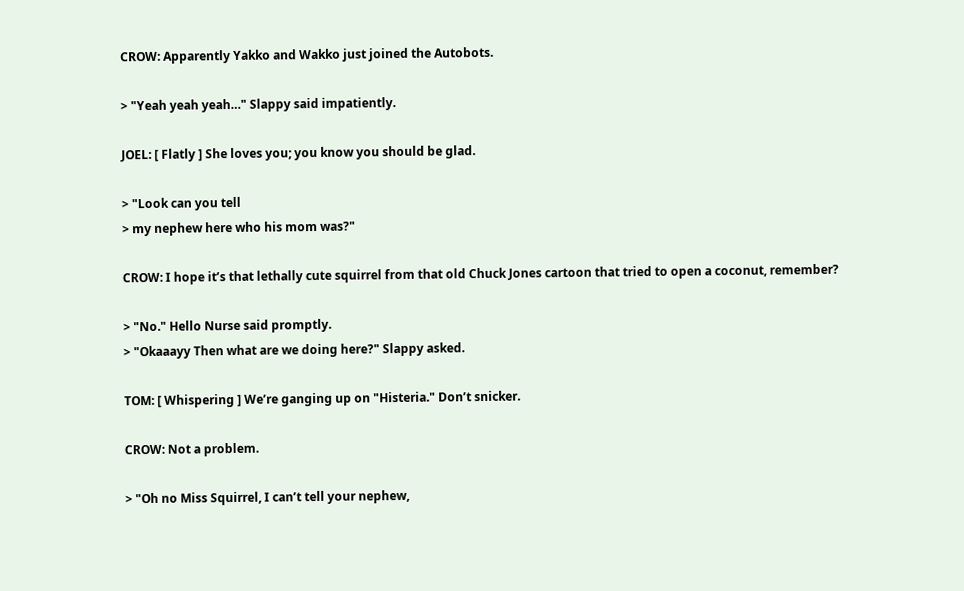CROW: Apparently Yakko and Wakko just joined the Autobots.

> "Yeah yeah yeah…" Slappy said impatiently.

JOEL: [ Flatly ] She loves you; you know you should be glad.

> "Look can you tell
> my nephew here who his mom was?"

CROW: I hope it’s that lethally cute squirrel from that old Chuck Jones cartoon that tried to open a coconut, remember?

> "No." Hello Nurse said promptly.
> "Okaaayy Then what are we doing here?" Slappy asked.

TOM: [ Whispering ] We’re ganging up on "Histeria." Don’t snicker.

CROW: Not a problem.

> "Oh no Miss Squirrel, I can’t tell your nephew,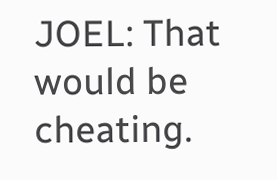JOEL: That would be cheating.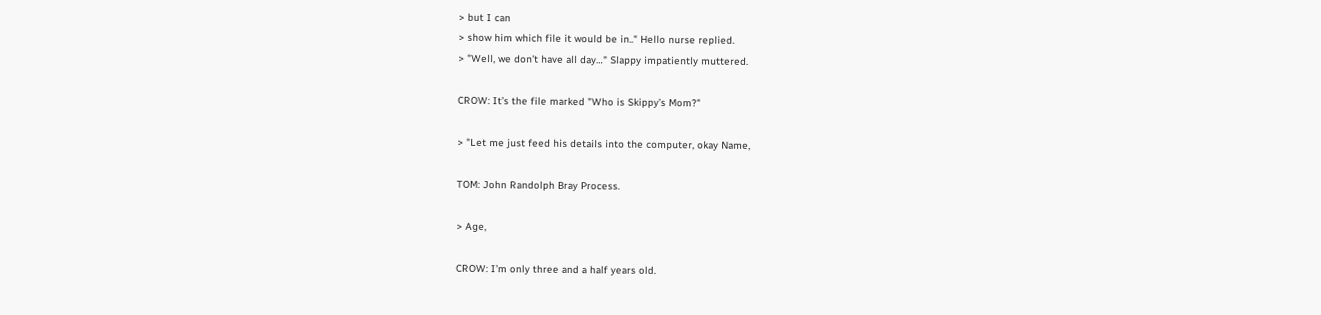> but I can
> show him which file it would be in.." Hello nurse replied.
> "Well, we don’t have all day…" Slappy impatiently muttered.

CROW: It’s the file marked "Who is Skippy’s Mom?"

> "Let me just feed his details into the computer, okay Name,

TOM: John Randolph Bray Process.

> Age,

CROW: I’m only three and a half years old.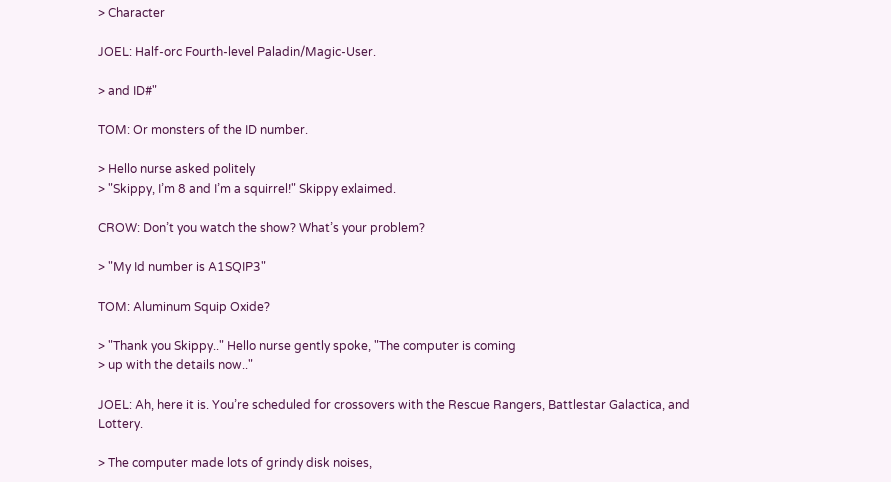> Character

JOEL: Half-orc Fourth-level Paladin/Magic-User.

> and ID#"

TOM: Or monsters of the ID number.

> Hello nurse asked politely
> "Skippy, I’m 8 and I’m a squirrel!" Skippy exlaimed.

CROW: Don’t you watch the show? What’s your problem?

> "My Id number is A1SQIP3"

TOM: Aluminum Squip Oxide?

> "Thank you Skippy.." Hello nurse gently spoke, "The computer is coming
> up with the details now.."

JOEL: Ah, here it is. You’re scheduled for crossovers with the Rescue Rangers, Battlestar Galactica, and Lottery.

> The computer made lots of grindy disk noises,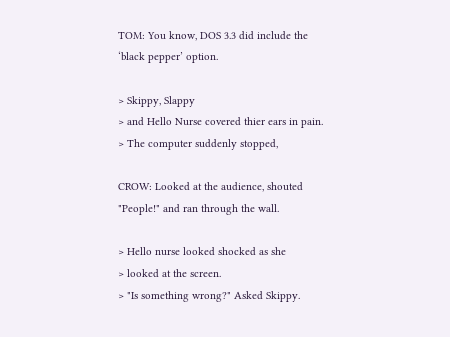TOM: You know, DOS 3.3 did include the ‘black pepper’ option.

> Skippy, Slappy
> and Hello Nurse covered thier ears in pain.
> The computer suddenly stopped,

CROW: Looked at the audience, shouted "People!" and ran through the wall.

> Hello nurse looked shocked as she
> looked at the screen.
> "Is something wrong?" Asked Skippy.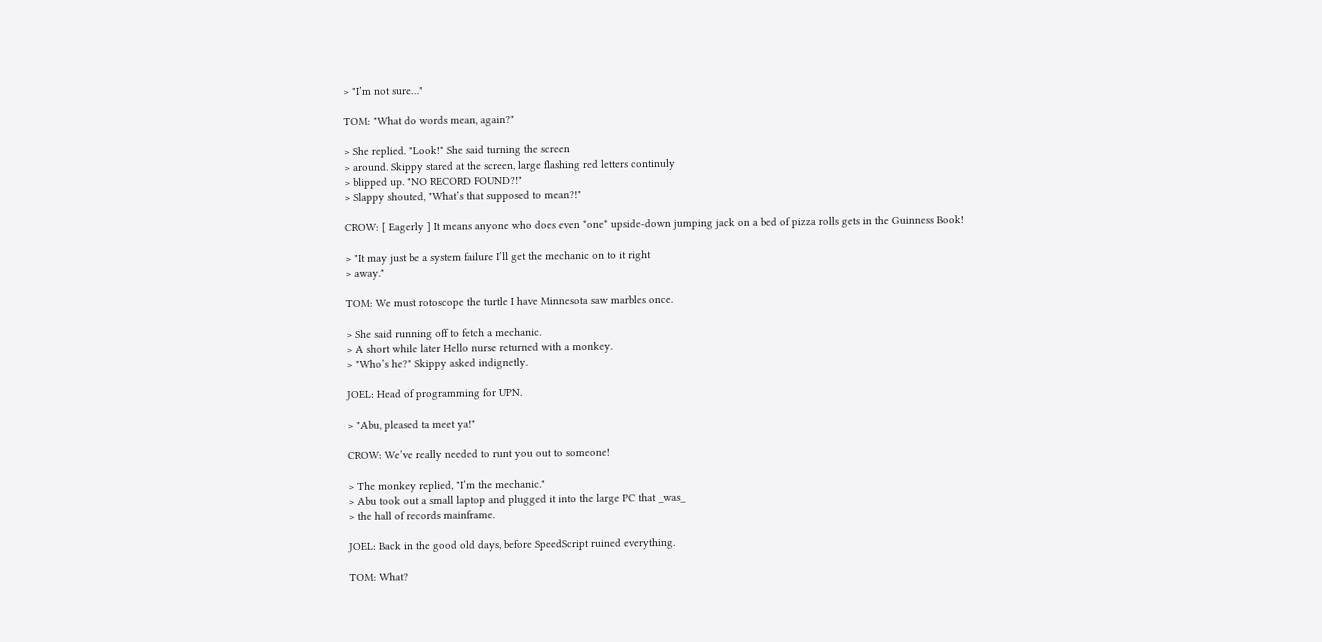> "I’m not sure…"

TOM: "What do words mean, again?"

> She replied. "Look!" She said turning the screen
> around. Skippy stared at the screen, large flashing red letters continuly
> blipped up. "NO RECORD FOUND?!"
> Slappy shouted, "What’s that supposed to mean?!"

CROW: [ Eagerly ] It means anyone who does even *one* upside-down jumping jack on a bed of pizza rolls gets in the Guinness Book!

> "It may just be a system failure I’ll get the mechanic on to it right
> away."

TOM: We must rotoscope the turtle I have Minnesota saw marbles once.

> She said running off to fetch a mechanic.
> A short while later Hello nurse returned with a monkey.
> "Who’s he?" Skippy asked indignetly.

JOEL: Head of programming for UPN.

> "Abu, pleased ta meet ya!"

CROW: We’ve really needed to runt you out to someone!

> The monkey replied, "I’m the mechanic."
> Abu took out a small laptop and plugged it into the large PC that _was_
> the hall of records mainframe.

JOEL: Back in the good old days, before SpeedScript ruined everything.

TOM: What?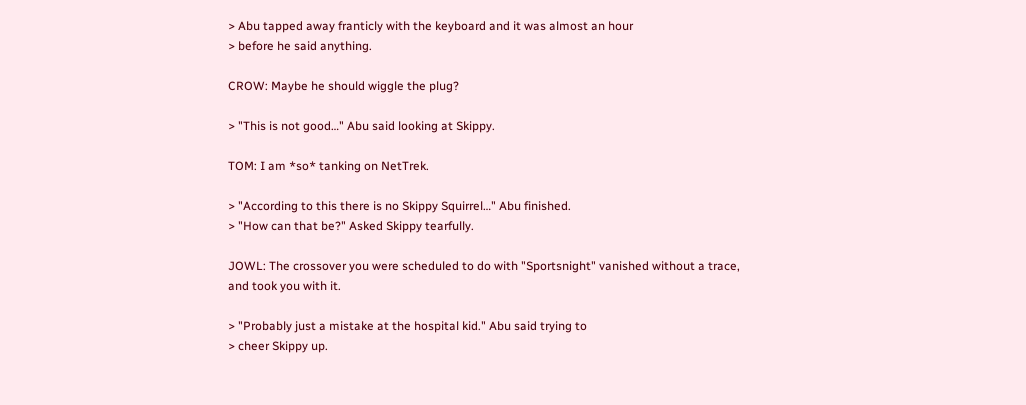> Abu tapped away franticly with the keyboard and it was almost an hour
> before he said anything.

CROW: Maybe he should wiggle the plug?

> "This is not good…" Abu said looking at Skippy.

TOM: I am *so* tanking on NetTrek.

> "According to this there is no Skippy Squirrel…" Abu finished.
> "How can that be?" Asked Skippy tearfully.

JOWL: The crossover you were scheduled to do with "Sportsnight" vanished without a trace, and took you with it.

> "Probably just a mistake at the hospital kid." Abu said trying to
> cheer Skippy up.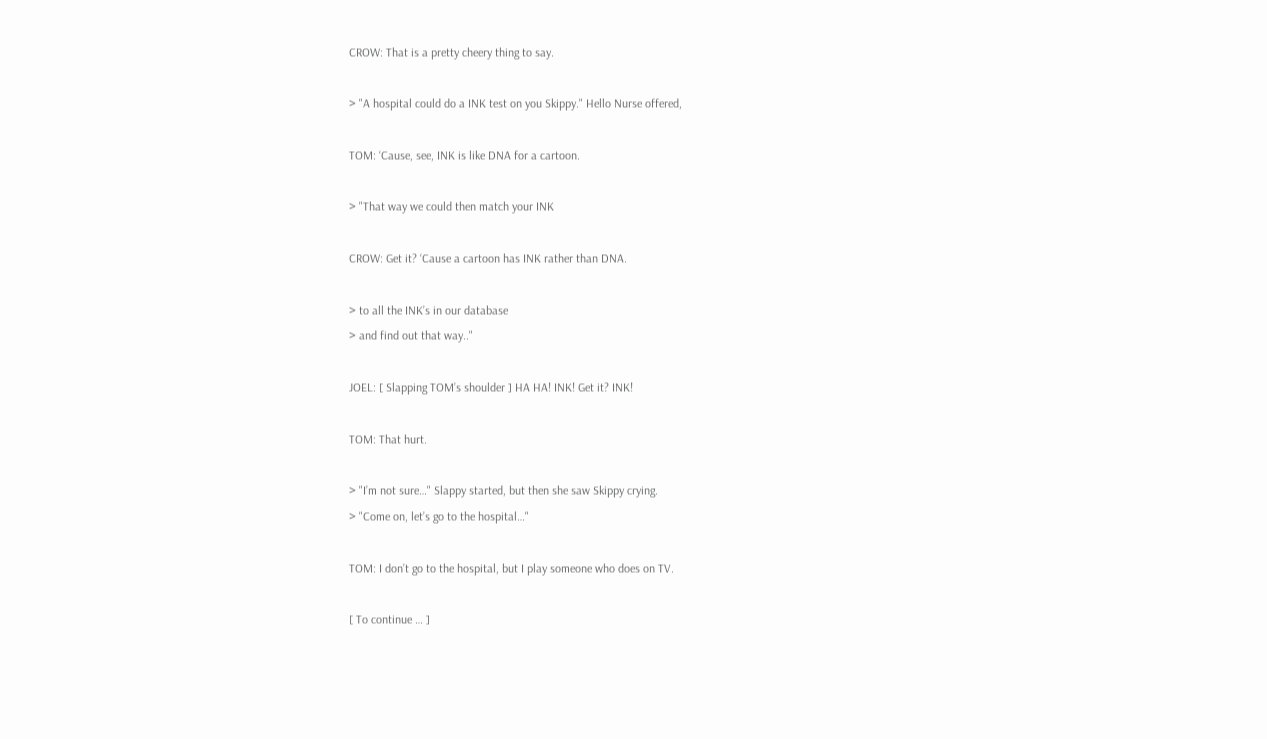CROW: That is a pretty cheery thing to say.

> "A hospital could do a INK test on you Skippy." Hello Nurse offered,

TOM: ‘Cause, see, INK is like DNA for a cartoon.

> "That way we could then match your INK

CROW: Get it? ‘Cause a cartoon has INK rather than DNA.

> to all the INK’s in our database
> and find out that way.."

JOEL: [ Slapping TOM’s shoulder ] HA HA! INK! Get it? INK!

TOM: That hurt.

> "I’m not sure…" Slappy started, but then she saw Skippy crying.
> "Come on, let’s go to the hospital…"

TOM: I don’t go to the hospital, but I play someone who does on TV.

[ To continue … ]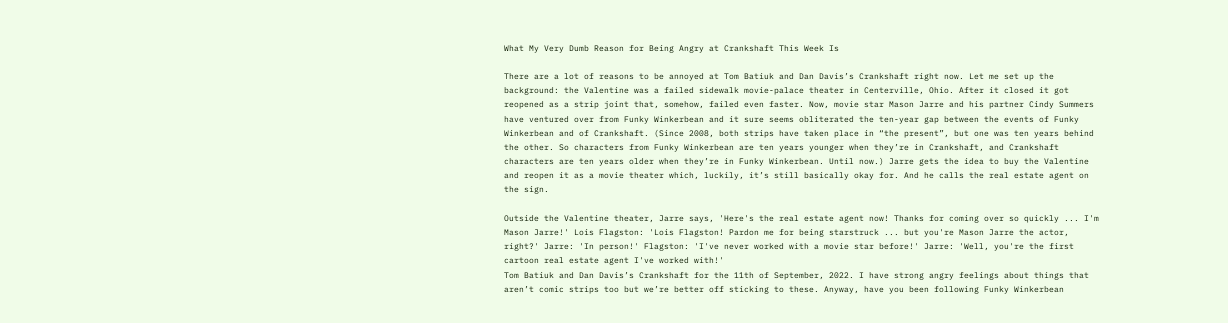What My Very Dumb Reason for Being Angry at Crankshaft This Week Is

There are a lot of reasons to be annoyed at Tom Batiuk and Dan Davis’s Crankshaft right now. Let me set up the background: the Valentine was a failed sidewalk movie-palace theater in Centerville, Ohio. After it closed it got reopened as a strip joint that, somehow, failed even faster. Now, movie star Mason Jarre and his partner Cindy Summers have ventured over from Funky Winkerbean and it sure seems obliterated the ten-year gap between the events of Funky Winkerbean and of Crankshaft. (Since 2008, both strips have taken place in “the present”, but one was ten years behind the other. So characters from Funky Winkerbean are ten years younger when they’re in Crankshaft, and Crankshaft characters are ten years older when they’re in Funky Winkerbean. Until now.) Jarre gets the idea to buy the Valentine and reopen it as a movie theater which, luckily, it’s still basically okay for. And he calls the real estate agent on the sign.

Outside the Valentine theater, Jarre says, 'Here's the real estate agent now! Thanks for coming over so quickly ... I'm Mason Jarre!' Lois Flagston: 'Lois Flagston! Pardon me for being starstruck ... but you're Mason Jarre the actor, right?' Jarre: 'In person!' Flagston: 'I've never worked with a movie star before!' Jarre: 'Well, you're the first cartoon real estate agent I've worked with!'
Tom Batiuk and Dan Davis’s Crankshaft for the 11th of September, 2022. I have strong angry feelings about things that aren’t comic strips too but we’re better off sticking to these. Anyway, have you been following Funky Winkerbean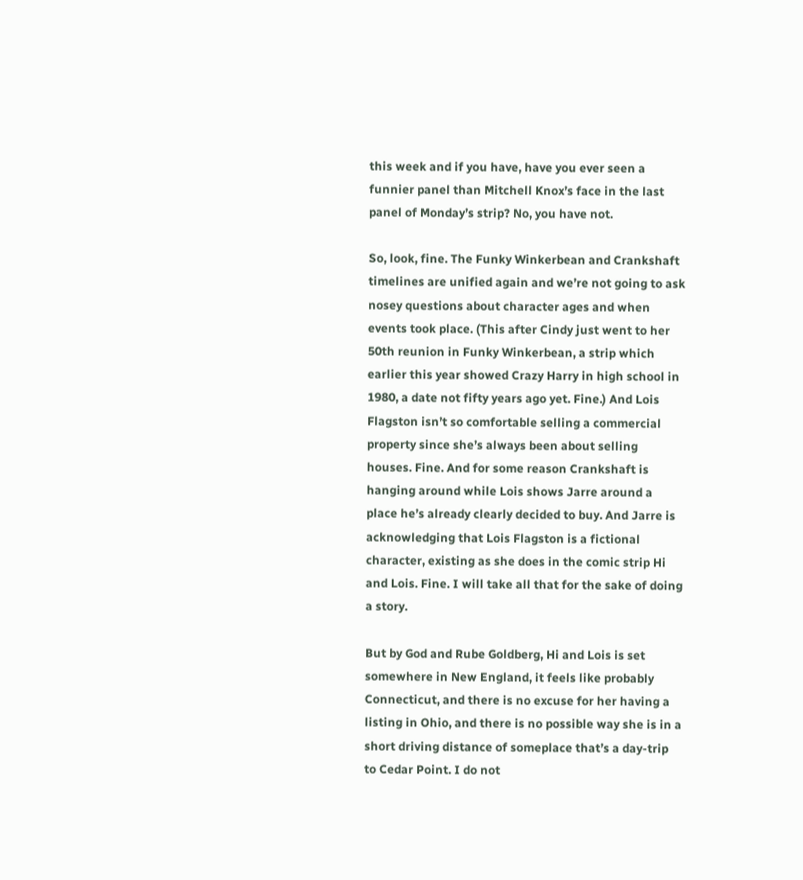this week and if you have, have you ever seen a funnier panel than Mitchell Knox’s face in the last panel of Monday’s strip? No, you have not.

So, look, fine. The Funky Winkerbean and Crankshaft timelines are unified again and we’re not going to ask nosey questions about character ages and when events took place. (This after Cindy just went to her 50th reunion in Funky Winkerbean, a strip which earlier this year showed Crazy Harry in high school in 1980, a date not fifty years ago yet. Fine.) And Lois Flagston isn’t so comfortable selling a commercial property since she’s always been about selling houses. Fine. And for some reason Crankshaft is hanging around while Lois shows Jarre around a place he’s already clearly decided to buy. And Jarre is acknowledging that Lois Flagston is a fictional character, existing as she does in the comic strip Hi and Lois. Fine. I will take all that for the sake of doing a story.

But by God and Rube Goldberg, Hi and Lois is set somewhere in New England, it feels like probably Connecticut, and there is no excuse for her having a listing in Ohio, and there is no possible way she is in a short driving distance of someplace that’s a day-trip to Cedar Point. I do not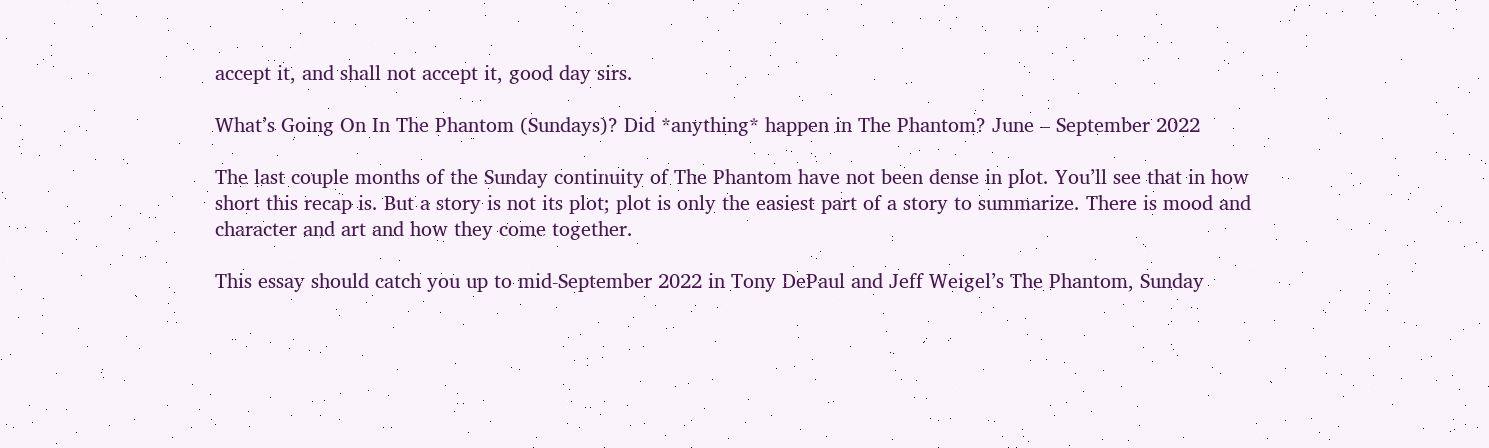accept it, and shall not accept it, good day sirs.

What’s Going On In The Phantom (Sundays)? Did *anything* happen in The Phantom? June – September 2022

The last couple months of the Sunday continuity of The Phantom have not been dense in plot. You’ll see that in how short this recap is. But a story is not its plot; plot is only the easiest part of a story to summarize. There is mood and character and art and how they come together.

This essay should catch you up to mid-September 2022 in Tony DePaul and Jeff Weigel’s The Phantom, Sunday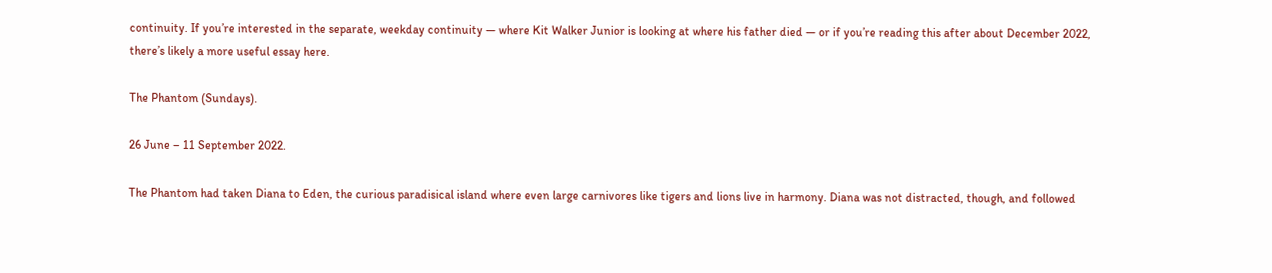continuity. If you’re interested in the separate, weekday continuity — where Kit Walker Junior is looking at where his father died — or if you’re reading this after about December 2022, there’s likely a more useful essay here.

The Phantom (Sundays).

26 June – 11 September 2022.

The Phantom had taken Diana to Eden, the curious paradisical island where even large carnivores like tigers and lions live in harmony. Diana was not distracted, though, and followed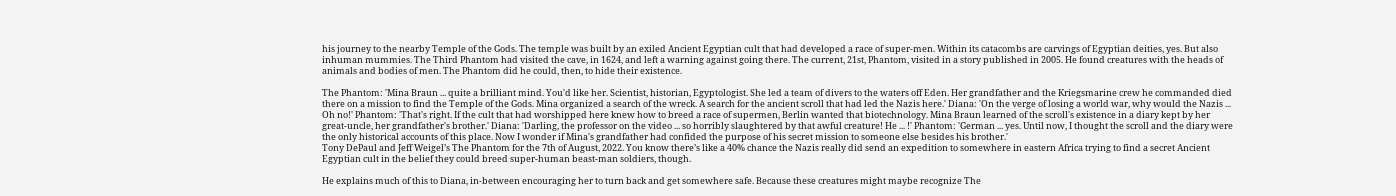his journey to the nearby Temple of the Gods. The temple was built by an exiled Ancient Egyptian cult that had developed a race of super-men. Within its catacombs are carvings of Egyptian deities, yes. But also inhuman mummies. The Third Phantom had visited the cave, in 1624, and left a warning against going there. The current, 21st, Phantom, visited in a story published in 2005. He found creatures with the heads of animals and bodies of men. The Phantom did he could, then, to hide their existence.

The Phantom: 'Mina Braun ... quite a brilliant mind. You'd like her. Scientist, historian, Egyptologist. She led a team of divers to the waters off Eden. Her grandfather and the Kriegsmarine crew he commanded died there on a mission to find the Temple of the Gods. Mina organized a search of the wreck. A search for the ancient scroll that had led the Nazis here.' Diana: 'On the verge of losing a world war, why would the Nazis ... Oh no!' Phantom: 'That's right. If the cult that had worshipped here knew how to breed a race of supermen, Berlin wanted that biotechnology. Mina Braun learned of the scroll's existence in a diary kept by her great-uncle, her grandfather's brother.' Diana: 'Darling, the professor on the video ... so horribly slaughtered by that awful creature! He ... !' Phantom: 'German ... yes. Until now, I thought the scroll and the diary were the only historical accounts of this place. Now I wonder if Mina's grandfather had confided the purpose of his secret mission to someone else besides his brother.'
Tony DePaul and Jeff Weigel’s The Phantom for the 7th of August, 2022. You know there’s like a 40% chance the Nazis really did send an expedition to somewhere in eastern Africa trying to find a secret Ancient Egyptian cult in the belief they could breed super-human beast-man soldiers, though.

He explains much of this to Diana, in-between encouraging her to turn back and get somewhere safe. Because these creatures might maybe recognize The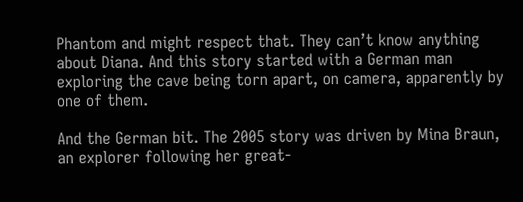Phantom and might respect that. They can’t know anything about Diana. And this story started with a German man exploring the cave being torn apart, on camera, apparently by one of them.

And the German bit. The 2005 story was driven by Mina Braun, an explorer following her great-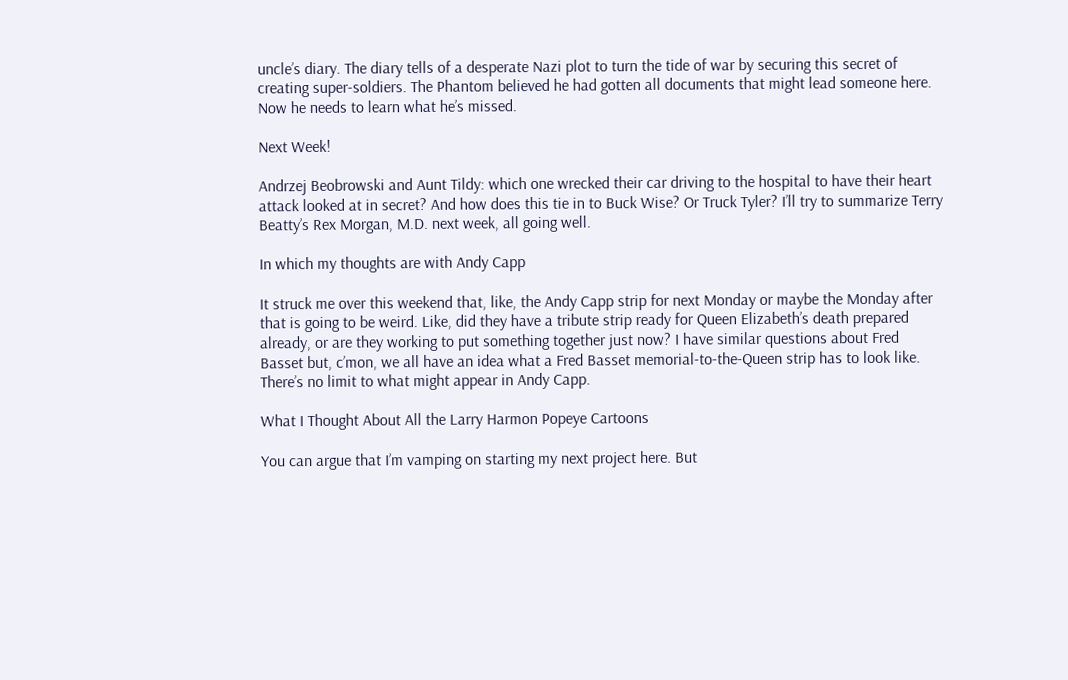uncle’s diary. The diary tells of a desperate Nazi plot to turn the tide of war by securing this secret of creating super-soldiers. The Phantom believed he had gotten all documents that might lead someone here. Now he needs to learn what he’s missed.

Next Week!

Andrzej Beobrowski and Aunt Tildy: which one wrecked their car driving to the hospital to have their heart attack looked at in secret? And how does this tie in to Buck Wise? Or Truck Tyler? I’ll try to summarize Terry Beatty’s Rex Morgan, M.D. next week, all going well.

In which my thoughts are with Andy Capp

It struck me over this weekend that, like, the Andy Capp strip for next Monday or maybe the Monday after that is going to be weird. Like, did they have a tribute strip ready for Queen Elizabeth’s death prepared already, or are they working to put something together just now? I have similar questions about Fred Basset but, c’mon, we all have an idea what a Fred Basset memorial-to-the-Queen strip has to look like. There’s no limit to what might appear in Andy Capp.

What I Thought About All the Larry Harmon Popeye Cartoons

You can argue that I’m vamping on starting my next project here. But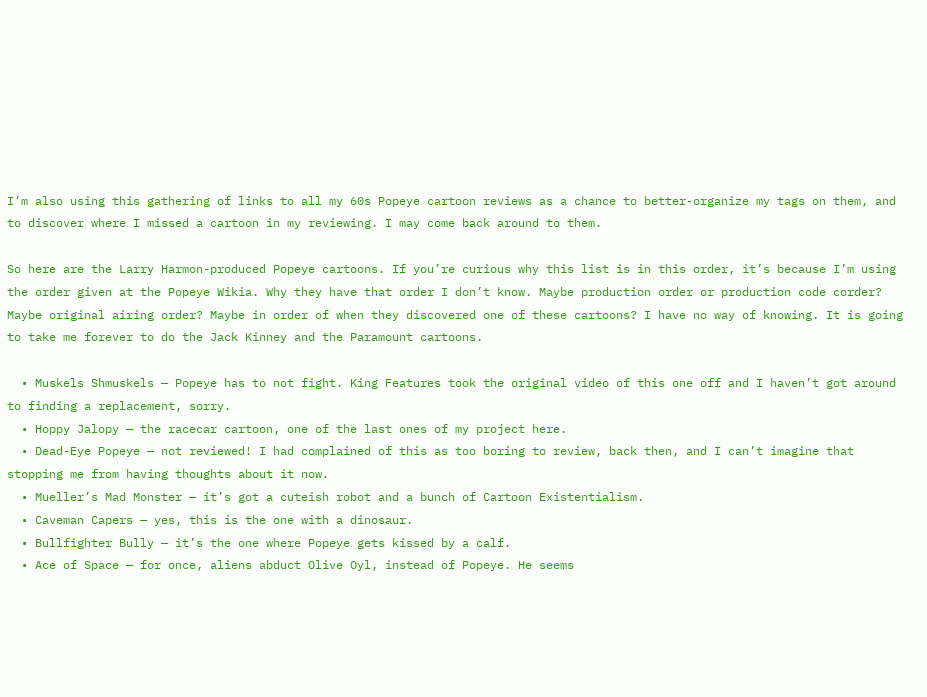I’m also using this gathering of links to all my 60s Popeye cartoon reviews as a chance to better-organize my tags on them, and to discover where I missed a cartoon in my reviewing. I may come back around to them.

So here are the Larry Harmon-produced Popeye cartoons. If you’re curious why this list is in this order, it’s because I’m using the order given at the Popeye Wikia. Why they have that order I don’t know. Maybe production order or production code corder? Maybe original airing order? Maybe in order of when they discovered one of these cartoons? I have no way of knowing. It is going to take me forever to do the Jack Kinney and the Paramount cartoons.

  • Muskels Shmuskels — Popeye has to not fight. King Features took the original video of this one off and I haven’t got around to finding a replacement, sorry.
  • Hoppy Jalopy — the racecar cartoon, one of the last ones of my project here.
  • Dead-Eye Popeye — not reviewed! I had complained of this as too boring to review, back then, and I can’t imagine that stopping me from having thoughts about it now.
  • Mueller’s Mad Monster — it’s got a cuteish robot and a bunch of Cartoon Existentialism.
  • Caveman Capers — yes, this is the one with a dinosaur.
  • Bullfighter Bully — it’s the one where Popeye gets kissed by a calf.
  • Ace of Space — for once, aliens abduct Olive Oyl, instead of Popeye. He seems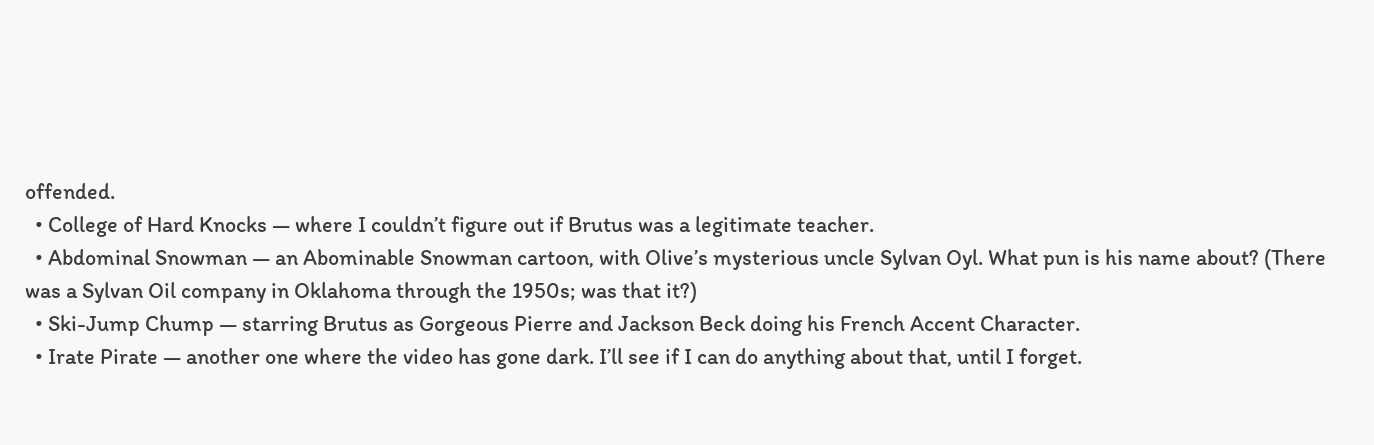offended.
  • College of Hard Knocks — where I couldn’t figure out if Brutus was a legitimate teacher.
  • Abdominal Snowman — an Abominable Snowman cartoon, with Olive’s mysterious uncle Sylvan Oyl. What pun is his name about? (There was a Sylvan Oil company in Oklahoma through the 1950s; was that it?)
  • Ski-Jump Chump — starring Brutus as Gorgeous Pierre and Jackson Beck doing his French Accent Character.
  • Irate Pirate — another one where the video has gone dark. I’ll see if I can do anything about that, until I forget.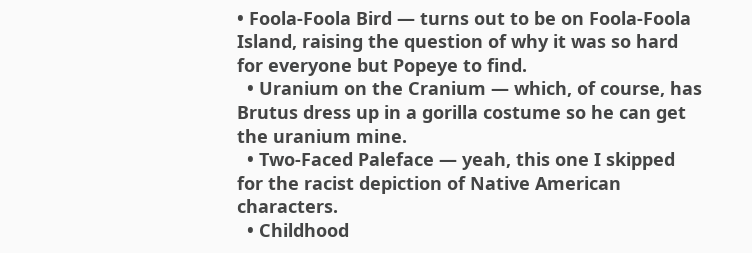• Foola-Foola Bird — turns out to be on Foola-Foola Island, raising the question of why it was so hard for everyone but Popeye to find.
  • Uranium on the Cranium — which, of course, has Brutus dress up in a gorilla costume so he can get the uranium mine.
  • Two-Faced Paleface — yeah, this one I skipped for the racist depiction of Native American characters.
  • Childhood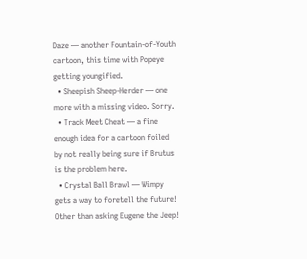Daze — another Fountain-of-Youth cartoon, this time with Popeye getting youngified.
  • Sheepish Sheep-Herder — one more with a missing video. Sorry.
  • Track Meet Cheat — a fine enough idea for a cartoon foiled by not really being sure if Brutus is the problem here.
  • Crystal Ball Brawl — Wimpy gets a way to foretell the future! Other than asking Eugene the Jeep!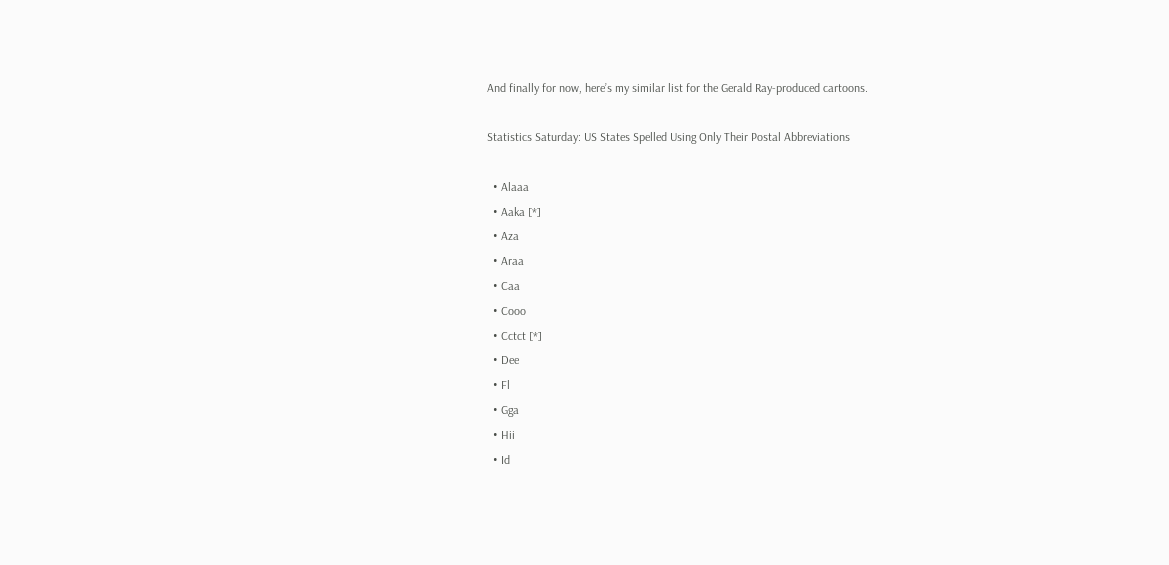And finally for now, here’s my similar list for the Gerald Ray-produced cartoons.

Statistics Saturday: US States Spelled Using Only Their Postal Abbreviations

  • Alaaa
  • Aaka [*]
  • Aza
  • Araa
  • Caa
  • Cooo
  • Cctct [*]
  • Dee
  • Fl
  • Gga
  • Hii
  • Id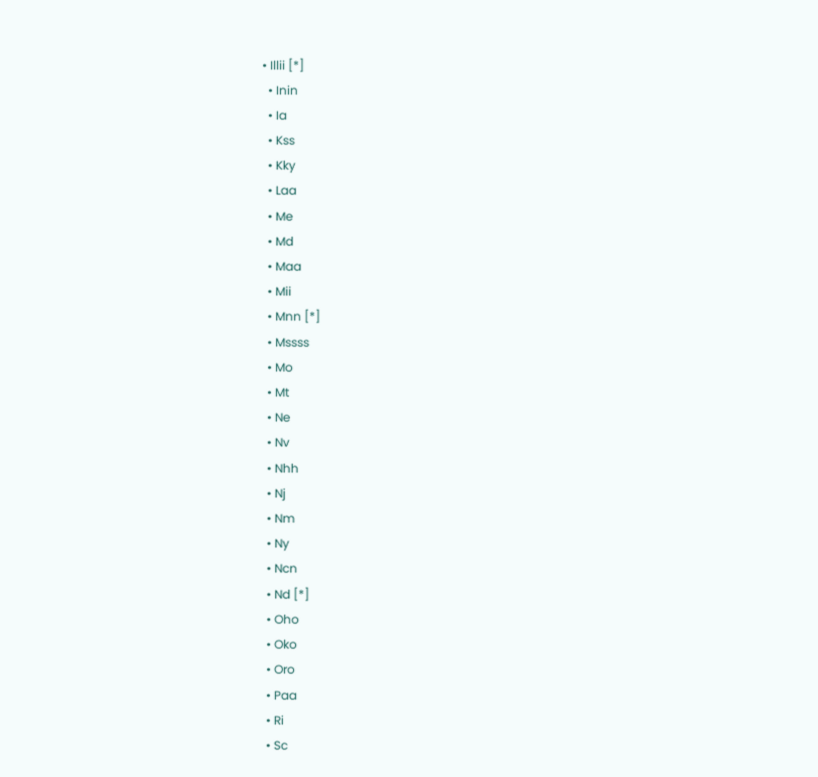• Illii [*]
  • Inin
  • Ia
  • Kss
  • Kky
  • Laa
  • Me
  • Md
  • Maa
  • Mii
  • Mnn [*]
  • Mssss
  • Mo
  • Mt
  • Ne
  • Nv
  • Nhh
  • Nj
  • Nm
  • Ny
  • Ncn
  • Nd [*]
  • Oho
  • Oko
  • Oro
  • Paa
  • Ri
  • Sc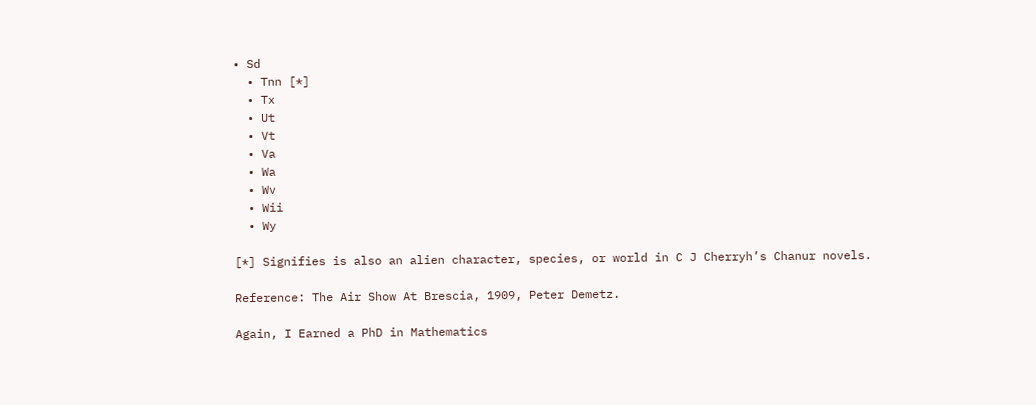• Sd
  • Tnn [*]
  • Tx
  • Ut
  • Vt
  • Va
  • Wa
  • Wv
  • Wii
  • Wy

[*] Signifies is also an alien character, species, or world in C J Cherryh’s Chanur novels.

Reference: The Air Show At Brescia, 1909, Peter Demetz.

Again, I Earned a PhD in Mathematics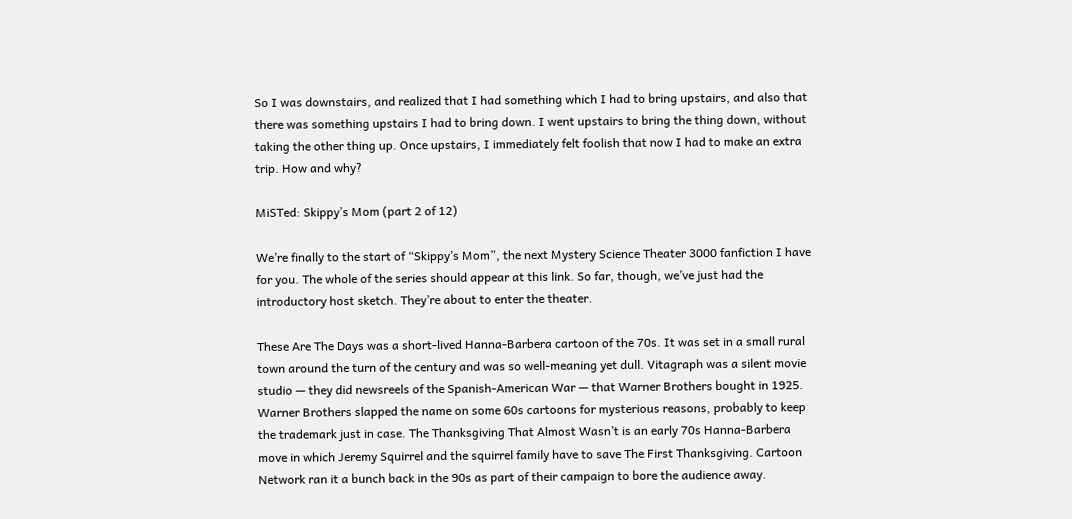So I was downstairs, and realized that I had something which I had to bring upstairs, and also that there was something upstairs I had to bring down. I went upstairs to bring the thing down, without taking the other thing up. Once upstairs, I immediately felt foolish that now I had to make an extra trip. How and why?

MiSTed: Skippy’s Mom (part 2 of 12)

We’re finally to the start of “Skippy’s Mom”, the next Mystery Science Theater 3000 fanfiction I have for you. The whole of the series should appear at this link. So far, though, we’ve just had the introductory host sketch. They’re about to enter the theater.

These Are The Days was a short-lived Hanna-Barbera cartoon of the 70s. It was set in a small rural town around the turn of the century and was so well-meaning yet dull. Vitagraph was a silent movie studio — they did newsreels of the Spanish-American War — that Warner Brothers bought in 1925. Warner Brothers slapped the name on some 60s cartoons for mysterious reasons, probably to keep the trademark just in case. The Thanksgiving That Almost Wasn’t is an early 70s Hanna-Barbera move in which Jeremy Squirrel and the squirrel family have to save The First Thanksgiving. Cartoon Network ran it a bunch back in the 90s as part of their campaign to bore the audience away.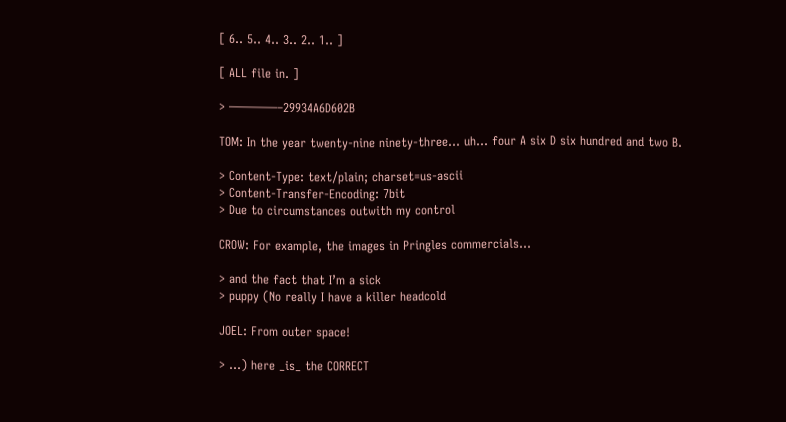[ 6.. 5.. 4.. 3.. 2.. 1.. ]

[ ALL file in. ]

> ————–29934A6D602B

TOM: In the year twenty-nine ninety-three… uh… four A six D six hundred and two B.

> Content-Type: text/plain; charset=us-ascii
> Content-Transfer-Encoding: 7bit
> Due to circumstances outwith my control

CROW: For example, the images in Pringles commercials…

> and the fact that I’m a sick
> puppy (No really I have a killer headcold

JOEL: From outer space!

> …) here _is_ the CORRECT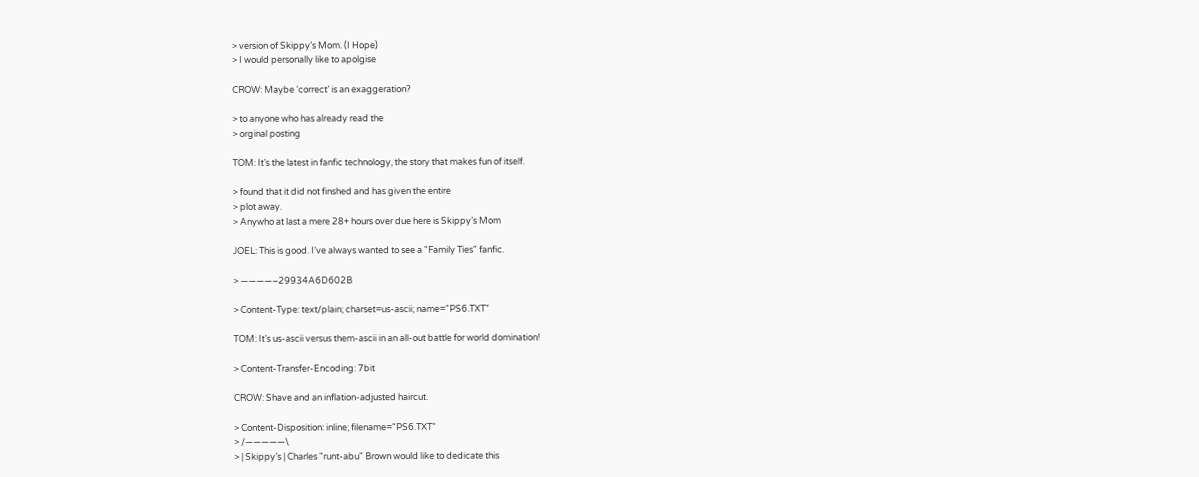> version of Skippy’s Mom. (I Hope)
> I would personally like to apolgise

CROW: Maybe ‘correct’ is an exaggeration?

> to anyone who has already read the
> orginal posting

TOM: It’s the latest in fanfic technology, the story that makes fun of itself.

> found that it did not finshed and has given the entire
> plot away.
> Anywho at last a mere 28+ hours over due here is Skippy’s Mom

JOEL: This is good. I’ve always wanted to see a "Family Ties" fanfic.

> ————–29934A6D602B

> Content-Type: text/plain; charset=us-ascii; name="PS6.TXT"

TOM: It’s us-ascii versus them-ascii in an all-out battle for world domination!

> Content-Transfer-Encoding: 7bit

CROW: Shave and an inflation-adjusted haircut.

> Content-Disposition: inline; filename="PS6.TXT"
> /—————\
> | Skippy’s | Charles "runt-abu" Brown would like to dedicate this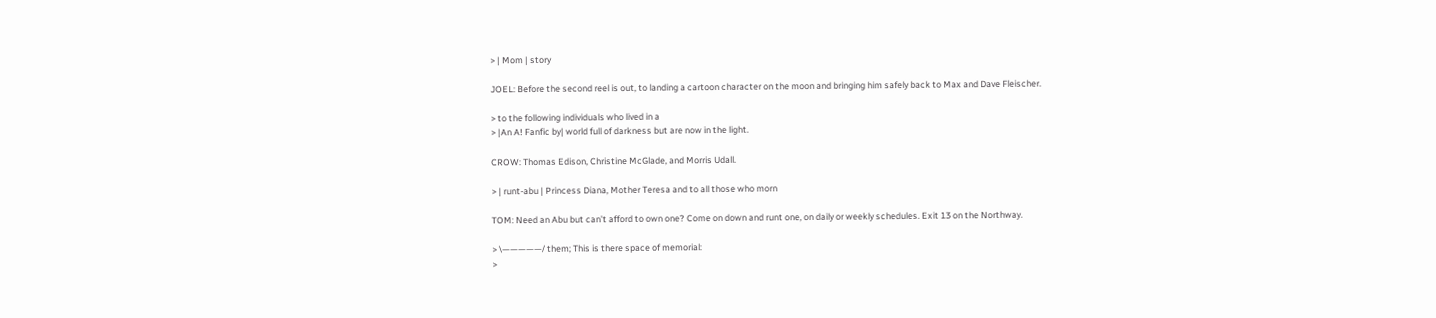> | Mom | story

JOEL: Before the second reel is out, to landing a cartoon character on the moon and bringing him safely back to Max and Dave Fleischer.

> to the following individuals who lived in a
> |An A! Fanfic by| world full of darkness but are now in the light.

CROW: Thomas Edison, Christine McGlade, and Morris Udall.

> | runt-abu | Princess Diana, Mother Teresa and to all those who morn

TOM: Need an Abu but can’t afford to own one? Come on down and runt one, on daily or weekly schedules. Exit 13 on the Northway.

> \—————/ them; This is there space of memorial:
>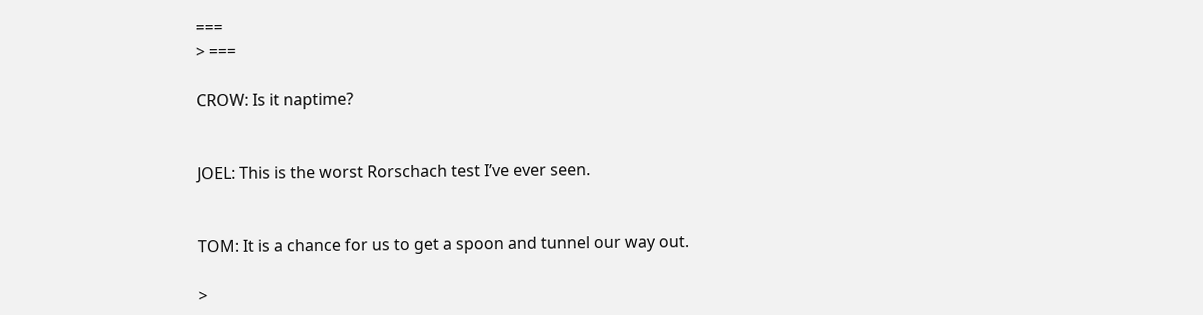===
> ===

CROW: Is it naptime?


JOEL: This is the worst Rorschach test I’ve ever seen.


TOM: It is a chance for us to get a spoon and tunnel our way out.

>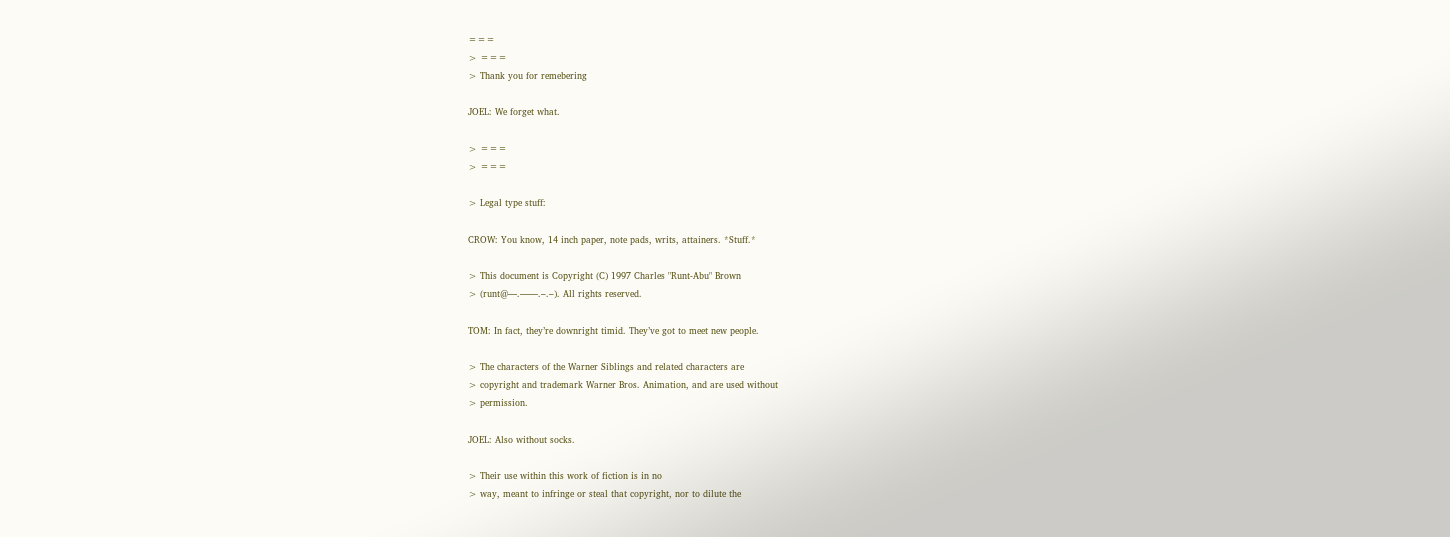===
> ===
> Thank you for remebering

JOEL: We forget what.

> ===
> ===

> Legal type stuff:

CROW: You know, 14 inch paper, note pads, writs, attainers. *Stuff.*

> This document is Copyright (C) 1997 Charles "Runt-Abu" Brown
> (runt@—.——.–.–). All rights reserved.

TOM: In fact, they’re downright timid. They’ve got to meet new people.

> The characters of the Warner Siblings and related characters are
> copyright and trademark Warner Bros. Animation, and are used without
> permission.

JOEL: Also without socks.

> Their use within this work of fiction is in no
> way, meant to infringe or steal that copyright, nor to dilute the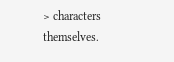> characters themselves.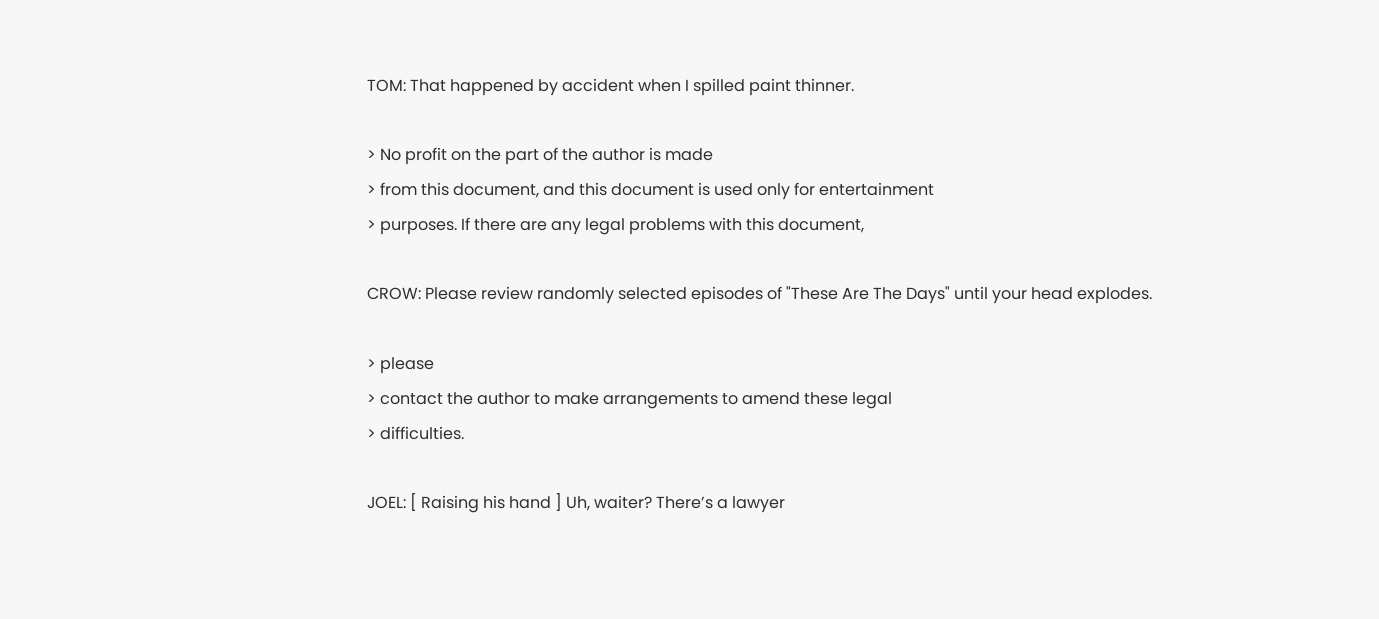TOM: That happened by accident when I spilled paint thinner.

> No profit on the part of the author is made
> from this document, and this document is used only for entertainment
> purposes. If there are any legal problems with this document,

CROW: Please review randomly selected episodes of "These Are The Days" until your head explodes.

> please
> contact the author to make arrangements to amend these legal
> difficulties.

JOEL: [ Raising his hand ] Uh, waiter? There’s a lawyer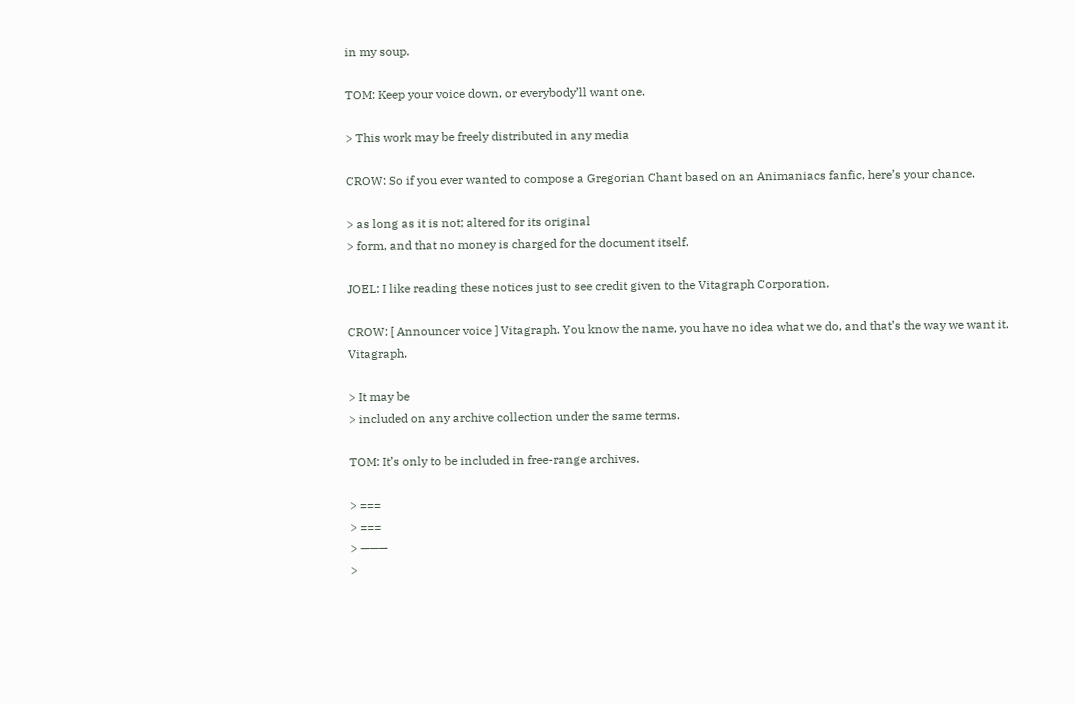in my soup.

TOM: Keep your voice down, or everybody’ll want one.

> This work may be freely distributed in any media

CROW: So if you ever wanted to compose a Gregorian Chant based on an Animaniacs fanfic, here’s your chance.

> as long as it is not; altered for its original
> form, and that no money is charged for the document itself.

JOEL: I like reading these notices just to see credit given to the Vitagraph Corporation.

CROW: [ Announcer voice ] Vitagraph. You know the name, you have no idea what we do, and that’s the way we want it. Vitagraph.

> It may be
> included on any archive collection under the same terms.

TOM: It’s only to be included in free-range archives.

> ===
> ===
> ———
>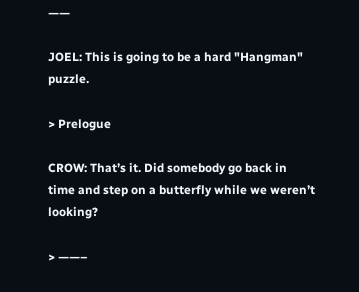——

JOEL: This is going to be a hard "Hangman" puzzle.

> Prelogue

CROW: That’s it. Did somebody go back in time and step on a butterfly while we weren’t looking?

> ——–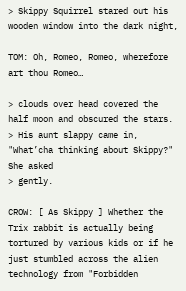> Skippy Squirrel stared out his wooden window into the dark night,

TOM: Oh, Romeo, Romeo, wherefore art thou Romeo…

> clouds over head covered the half moon and obscured the stars.
> His aunt slappy came in, "What’cha thinking about Skippy?" She asked
> gently.

CROW: [ As Skippy ] Whether the Trix rabbit is actually being tortured by various kids or if he just stumbled across the alien technology from "Forbidden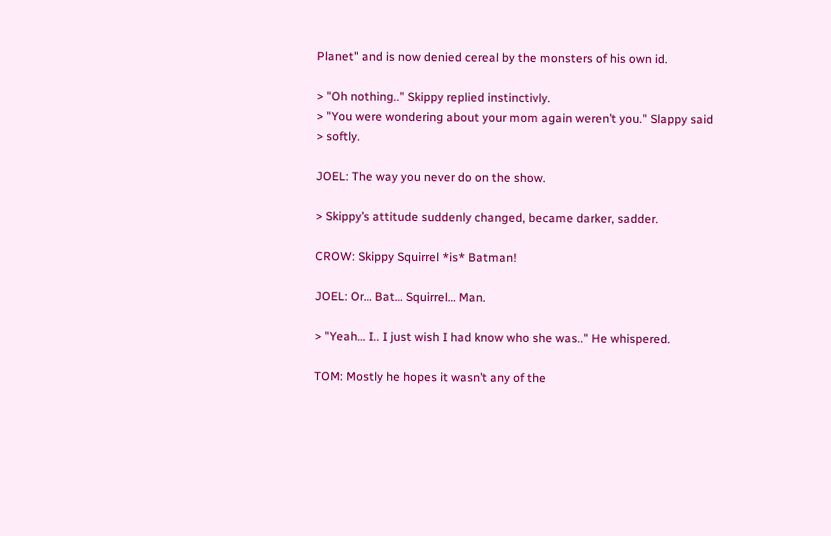Planet" and is now denied cereal by the monsters of his own id.

> "Oh nothing.." Skippy replied instinctivly.
> "You were wondering about your mom again weren’t you." Slappy said
> softly.

JOEL: The way you never do on the show.

> Skippy’s attitude suddenly changed, became darker, sadder.

CROW: Skippy Squirrel *is* Batman!

JOEL: Or… Bat… Squirrel… Man.

> "Yeah… I.. I just wish I had know who she was.." He whispered.

TOM: Mostly he hopes it wasn’t any of the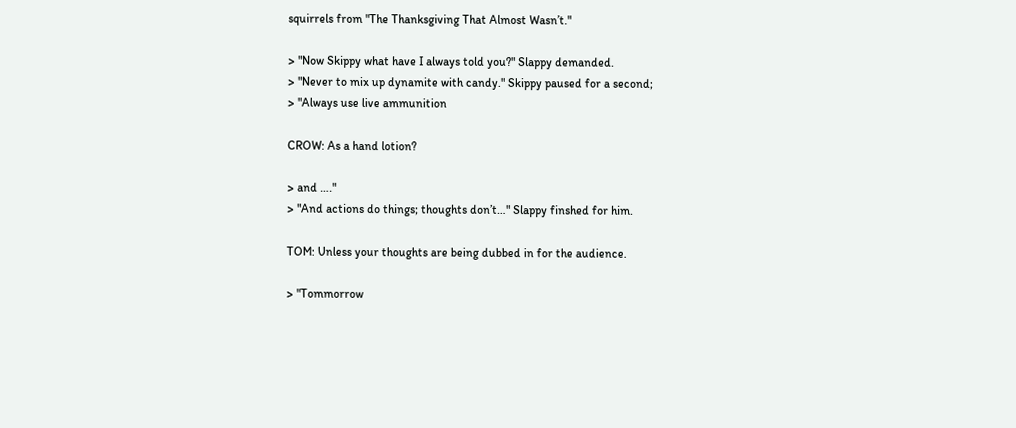squirrels from "The Thanksgiving That Almost Wasn’t."

> "Now Skippy what have I always told you?" Slappy demanded.
> "Never to mix up dynamite with candy." Skippy paused for a second;
> "Always use live ammunition

CROW: As a hand lotion?

> and …."
> "And actions do things; thoughts don’t…" Slappy finshed for him.

TOM: Unless your thoughts are being dubbed in for the audience.

> "Tommorrow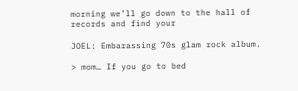morning we’ll go down to the hall of records and find your

JOEL: Embarassing 70s glam rock album.

> mom… If you go to bed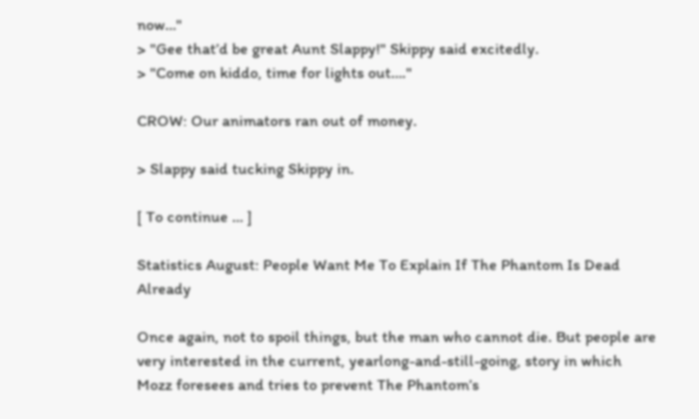now…"
> "Gee that’d be great Aunt Slappy!" Skippy said excitedly.
> "Come on kiddo, time for lights out…."

CROW: Our animators ran out of money.

> Slappy said tucking Skippy in.

[ To continue … ]

Statistics August: People Want Me To Explain If The Phantom Is Dead Already

Once again, not to spoil things, but the man who cannot die. But people are very interested in the current, yearlong-and-still-going, story in which Mozz foresees and tries to prevent The Phantom’s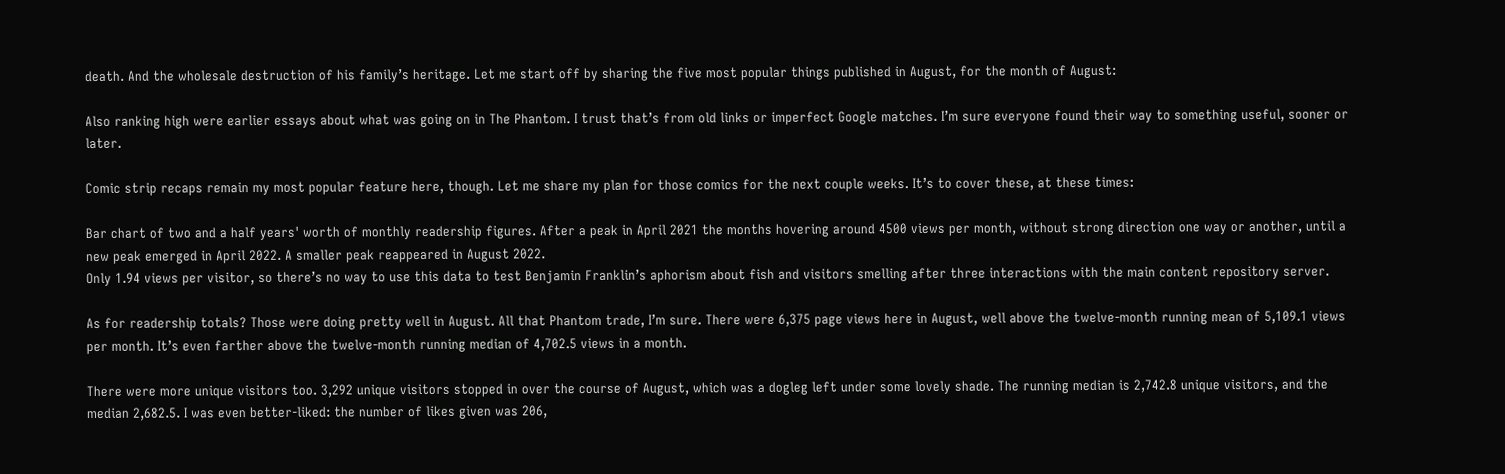death. And the wholesale destruction of his family’s heritage. Let me start off by sharing the five most popular things published in August, for the month of August:

Also ranking high were earlier essays about what was going on in The Phantom. I trust that’s from old links or imperfect Google matches. I’m sure everyone found their way to something useful, sooner or later.

Comic strip recaps remain my most popular feature here, though. Let me share my plan for those comics for the next couple weeks. It’s to cover these, at these times:

Bar chart of two and a half years' worth of monthly readership figures. After a peak in April 2021 the months hovering around 4500 views per month, without strong direction one way or another, until a new peak emerged in April 2022. A smaller peak reappeared in August 2022.
Only 1.94 views per visitor, so there’s no way to use this data to test Benjamin Franklin’s aphorism about fish and visitors smelling after three interactions with the main content repository server.

As for readership totals? Those were doing pretty well in August. All that Phantom trade, I’m sure. There were 6,375 page views here in August, well above the twelve-month running mean of 5,109.1 views per month. It’s even farther above the twelve-month running median of 4,702.5 views in a month.

There were more unique visitors too. 3,292 unique visitors stopped in over the course of August, which was a dogleg left under some lovely shade. The running median is 2,742.8 unique visitors, and the median 2,682.5. I was even better-liked: the number of likes given was 206,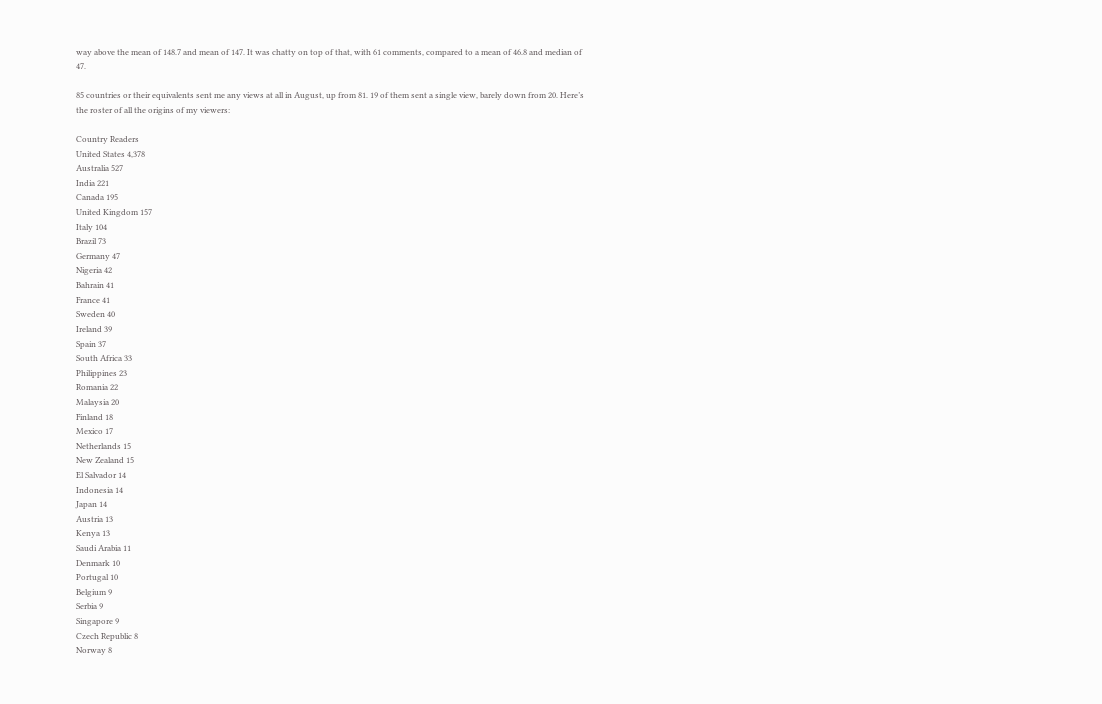way above the mean of 148.7 and mean of 147. It was chatty on top of that, with 61 comments, compared to a mean of 46.8 and median of 47.

85 countries or their equivalents sent me any views at all in August, up from 81. 19 of them sent a single view, barely down from 20. Here’s the roster of all the origins of my viewers:

Country Readers
United States 4,378
Australia 527
India 221
Canada 195
United Kingdom 157
Italy 104
Brazil 73
Germany 47
Nigeria 42
Bahrain 41
France 41
Sweden 40
Ireland 39
Spain 37
South Africa 33
Philippines 23
Romania 22
Malaysia 20
Finland 18
Mexico 17
Netherlands 15
New Zealand 15
El Salvador 14
Indonesia 14
Japan 14
Austria 13
Kenya 13
Saudi Arabia 11
Denmark 10
Portugal 10
Belgium 9
Serbia 9
Singapore 9
Czech Republic 8
Norway 8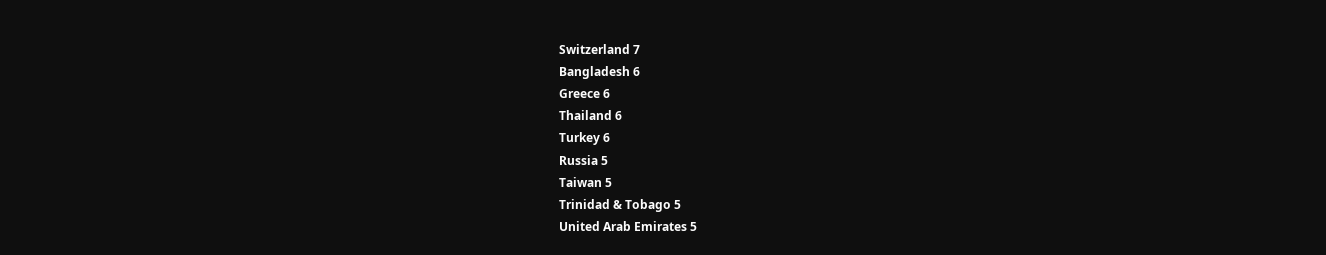Switzerland 7
Bangladesh 6
Greece 6
Thailand 6
Turkey 6
Russia 5
Taiwan 5
Trinidad & Tobago 5
United Arab Emirates 5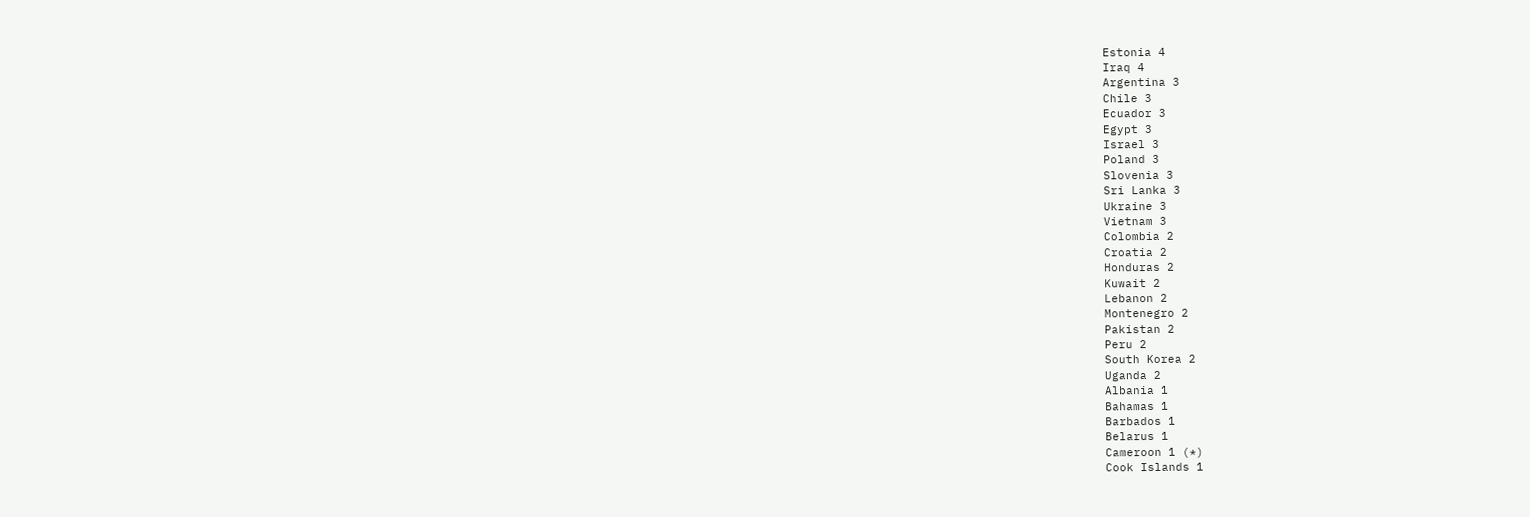Estonia 4
Iraq 4
Argentina 3
Chile 3
Ecuador 3
Egypt 3
Israel 3
Poland 3
Slovenia 3
Sri Lanka 3
Ukraine 3
Vietnam 3
Colombia 2
Croatia 2
Honduras 2
Kuwait 2
Lebanon 2
Montenegro 2
Pakistan 2
Peru 2
South Korea 2
Uganda 2
Albania 1
Bahamas 1
Barbados 1
Belarus 1
Cameroon 1 (*)
Cook Islands 1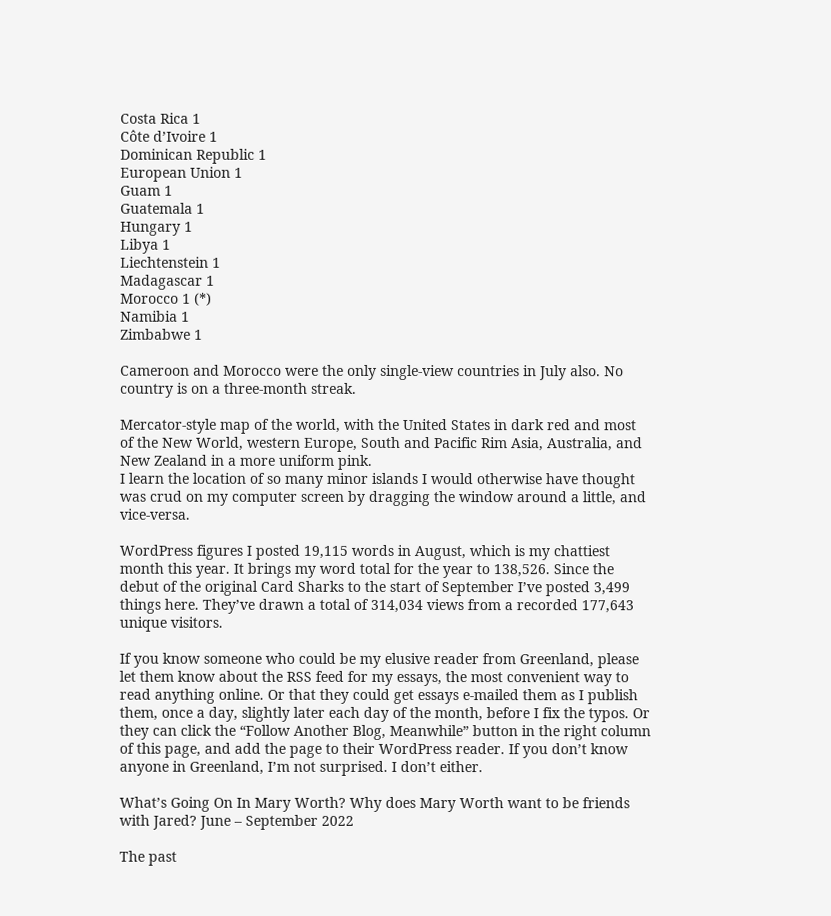Costa Rica 1
Côte d’Ivoire 1
Dominican Republic 1
European Union 1
Guam 1
Guatemala 1
Hungary 1
Libya 1
Liechtenstein 1
Madagascar 1
Morocco 1 (*)
Namibia 1
Zimbabwe 1

Cameroon and Morocco were the only single-view countries in July also. No country is on a three-month streak.

Mercator-style map of the world, with the United States in dark red and most of the New World, western Europe, South and Pacific Rim Asia, Australia, and New Zealand in a more uniform pink.
I learn the location of so many minor islands I would otherwise have thought was crud on my computer screen by dragging the window around a little, and vice-versa.

WordPress figures I posted 19,115 words in August, which is my chattiest month this year. It brings my word total for the year to 138,526. Since the debut of the original Card Sharks to the start of September I’ve posted 3,499 things here. They’ve drawn a total of 314,034 views from a recorded 177,643 unique visitors.

If you know someone who could be my elusive reader from Greenland, please let them know about the RSS feed for my essays, the most convenient way to read anything online. Or that they could get essays e-mailed them as I publish them, once a day, slightly later each day of the month, before I fix the typos. Or they can click the “Follow Another Blog, Meanwhile” button in the right column of this page, and add the page to their WordPress reader. If you don’t know anyone in Greenland, I’m not surprised. I don’t either.

What’s Going On In Mary Worth? Why does Mary Worth want to be friends with Jared? June – September 2022

The past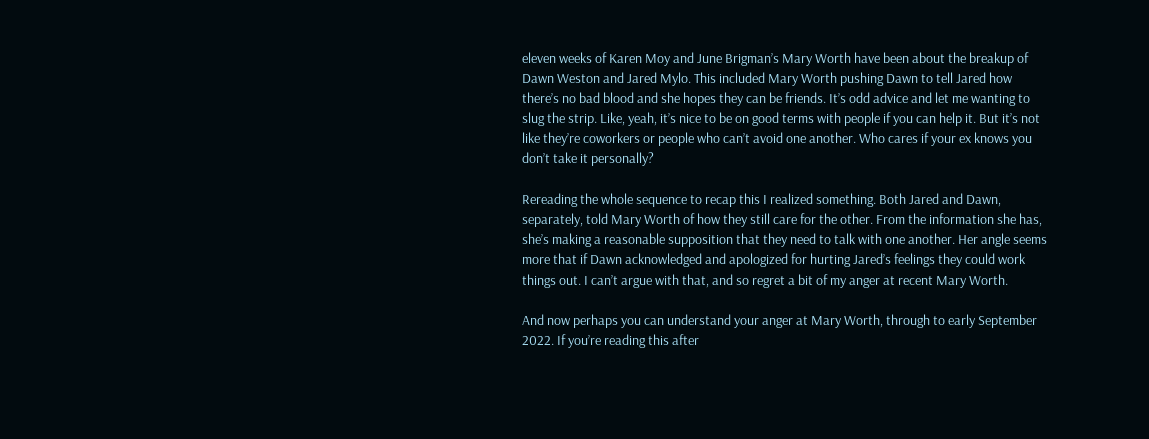eleven weeks of Karen Moy and June Brigman’s Mary Worth have been about the breakup of Dawn Weston and Jared Mylo. This included Mary Worth pushing Dawn to tell Jared how there’s no bad blood and she hopes they can be friends. It’s odd advice and let me wanting to slug the strip. Like, yeah, it’s nice to be on good terms with people if you can help it. But it’s not like they’re coworkers or people who can’t avoid one another. Who cares if your ex knows you don’t take it personally?

Rereading the whole sequence to recap this I realized something. Both Jared and Dawn, separately, told Mary Worth of how they still care for the other. From the information she has, she’s making a reasonable supposition that they need to talk with one another. Her angle seems more that if Dawn acknowledged and apologized for hurting Jared’s feelings they could work things out. I can’t argue with that, and so regret a bit of my anger at recent Mary Worth.

And now perhaps you can understand your anger at Mary Worth, through to early September 2022. If you’re reading this after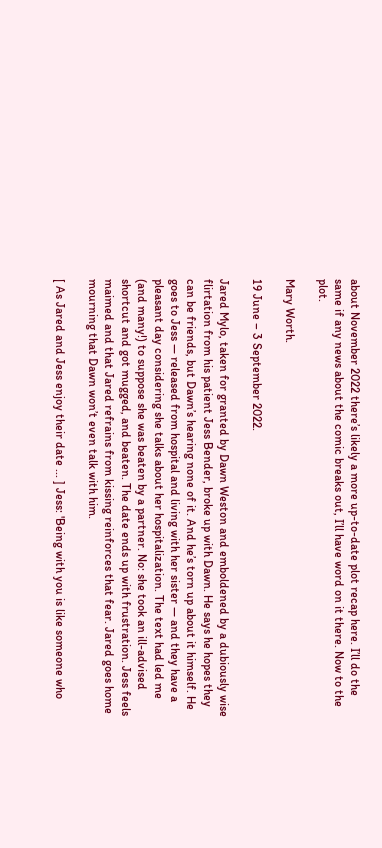about November 2022 there’s likely a more up-to-date plot recap here. I’ll do the same if any news about the comic breaks out, I’ll have word on it there. Now to the plot.

Mary Worth.

19 June – 3 September 2022.

Jared Mylo, taken for granted by Dawn Weston and emboldened by a dubiously wise flirtation from his patient Jess Bender, broke up with Dawn. He says he hopes they can be friends, but Dawn’s hearing none of it. And he’s torn up about it himself. He goes to Jess — released from hospital and living with her sister — and they have a pleasant day considering she talks about her hospitalization. The text had led me (and many!) to suppose she was beaten by a partner. No: she took an ill-advised shortcut and got mugged, and beaten. The date ends up with frustration. Jess feels maimed and that Jared refrains from kissing reinforces that fear. Jared goes home mourning that Dawn won’t even talk with him.

[ As Jared and Jess enjoy their date ... ] Jess: 'Being with you is like someone who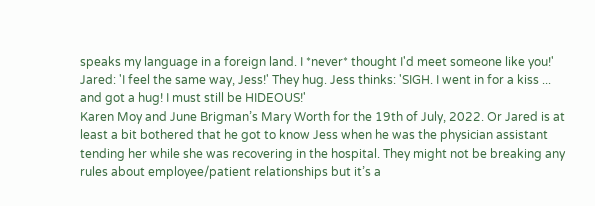speaks my language in a foreign land. I *never* thought I'd meet someone like you!' Jared: 'I feel the same way, Jess!' They hug. Jess thinks: 'SIGH. I went in for a kiss ... and got a hug! I must still be HIDEOUS!'
Karen Moy and June Brigman’s Mary Worth for the 19th of July, 2022. Or Jared is at least a bit bothered that he got to know Jess when he was the physician assistant tending her while she was recovering in the hospital. They might not be breaking any rules about employee/patient relationships but it’s a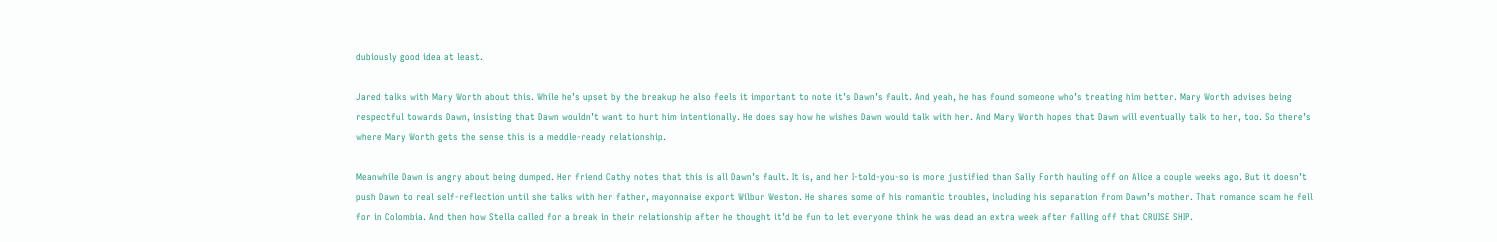dubiously good idea at least.

Jared talks with Mary Worth about this. While he’s upset by the breakup he also feels it important to note it’s Dawn’s fault. And yeah, he has found someone who’s treating him better. Mary Worth advises being respectful towards Dawn, insisting that Dawn wouldn’t want to hurt him intentionally. He does say how he wishes Dawn would talk with her. And Mary Worth hopes that Dawn will eventually talk to her, too. So there’s where Mary Worth gets the sense this is a meddle-ready relationship.

Meanwhile Dawn is angry about being dumped. Her friend Cathy notes that this is all Dawn’s fault. It is, and her I-told-you-so is more justified than Sally Forth hauling off on Alice a couple weeks ago. But it doesn’t push Dawn to real self-reflection until she talks with her father, mayonnaise export Wilbur Weston. He shares some of his romantic troubles, including his separation from Dawn’s mother. That romance scam he fell for in Colombia. And then how Stella called for a break in their relationship after he thought it’d be fun to let everyone think he was dead an extra week after falling off that CRUISE SHIP.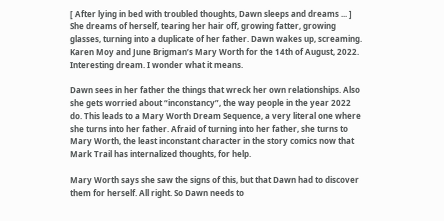[ After lying in bed with troubled thoughts, Dawn sleeps and dreams ... ] She dreams of herself, tearing her hair off, growing fatter, growing glasses, turning into a duplicate of her father. Dawn wakes up, screaming.
Karen Moy and June Brigman’s Mary Worth for the 14th of August, 2022. Interesting dream. I wonder what it means.

Dawn sees in her father the things that wreck her own relationships. Also she gets worried about “inconstancy”, the way people in the year 2022 do. This leads to a Mary Worth Dream Sequence, a very literal one where she turns into her father. Afraid of turning into her father, she turns to Mary Worth, the least inconstant character in the story comics now that Mark Trail has internalized thoughts, for help.

Mary Worth says she saw the signs of this, but that Dawn had to discover them for herself. All right. So Dawn needs to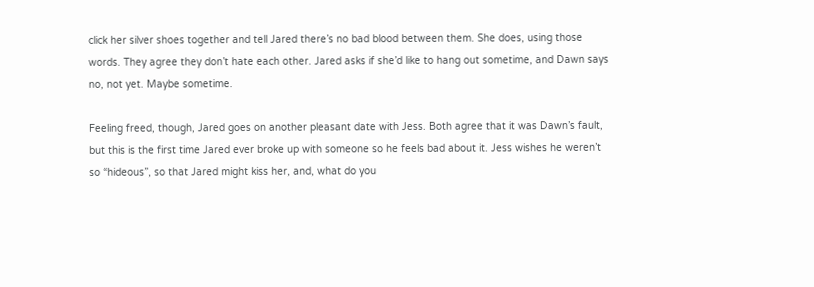click her silver shoes together and tell Jared there’s no bad blood between them. She does, using those words. They agree they don’t hate each other. Jared asks if she’d like to hang out sometime, and Dawn says no, not yet. Maybe sometime.

Feeling freed, though, Jared goes on another pleasant date with Jess. Both agree that it was Dawn’s fault, but this is the first time Jared ever broke up with someone so he feels bad about it. Jess wishes he weren’t so “hideous”, so that Jared might kiss her, and, what do you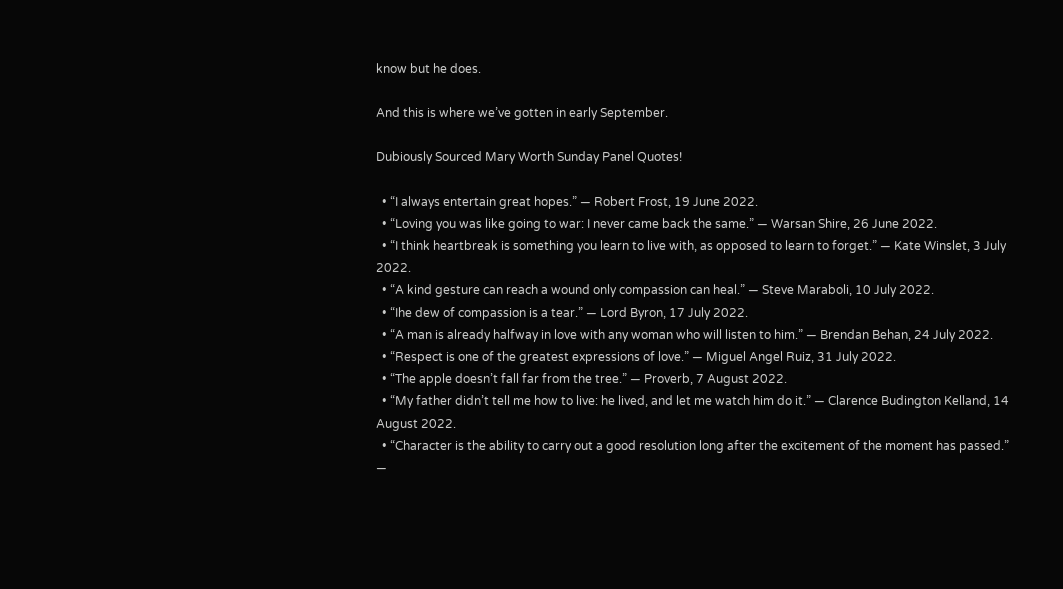know but he does.

And this is where we’ve gotten in early September.

Dubiously Sourced Mary Worth Sunday Panel Quotes!

  • “I always entertain great hopes.” — Robert Frost, 19 June 2022.
  • “Loving you was like going to war: I never came back the same.” — Warsan Shire, 26 June 2022.
  • “I think heartbreak is something you learn to live with, as opposed to learn to forget.” — Kate Winslet, 3 July 2022.
  • “A kind gesture can reach a wound only compassion can heal.” — Steve Maraboli, 10 July 2022.
  • “Ihe dew of compassion is a tear.” — Lord Byron, 17 July 2022.
  • “A man is already halfway in love with any woman who will listen to him.” — Brendan Behan, 24 July 2022.
  • “Respect is one of the greatest expressions of love.” — Miguel Angel Ruiz, 31 July 2022.
  • “The apple doesn’t fall far from the tree.” — Proverb, 7 August 2022.
  • “My father didn’t tell me how to live: he lived, and let me watch him do it.” — Clarence Budington Kelland, 14 August 2022.
  • “Character is the ability to carry out a good resolution long after the excitement of the moment has passed.” —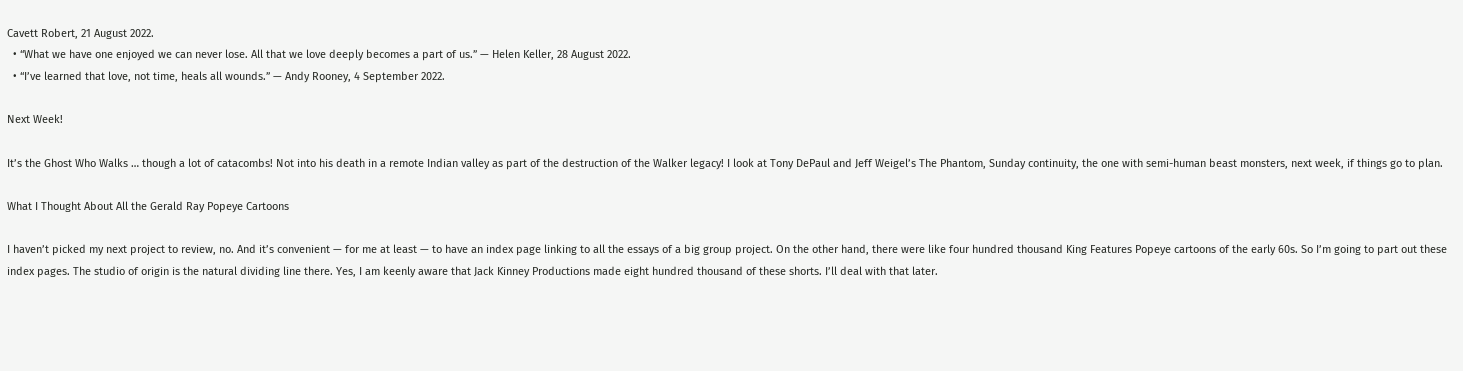Cavett Robert, 21 August 2022.
  • “What we have one enjoyed we can never lose. All that we love deeply becomes a part of us.” — Helen Keller, 28 August 2022.
  • “I’ve learned that love, not time, heals all wounds.” — Andy Rooney, 4 September 2022.

Next Week!

It’s the Ghost Who Walks … though a lot of catacombs! Not into his death in a remote Indian valley as part of the destruction of the Walker legacy! I look at Tony DePaul and Jeff Weigel’s The Phantom, Sunday continuity, the one with semi-human beast monsters, next week, if things go to plan.

What I Thought About All the Gerald Ray Popeye Cartoons

I haven’t picked my next project to review, no. And it’s convenient — for me at least — to have an index page linking to all the essays of a big group project. On the other hand, there were like four hundred thousand King Features Popeye cartoons of the early 60s. So I’m going to part out these index pages. The studio of origin is the natural dividing line there. Yes, I am keenly aware that Jack Kinney Productions made eight hundred thousand of these shorts. I’ll deal with that later.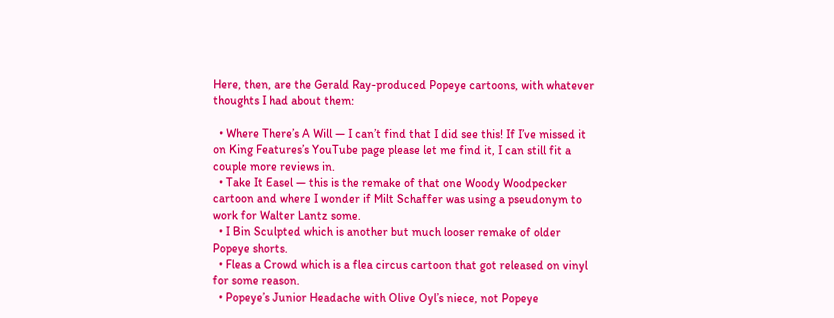Here, then, are the Gerald Ray-produced Popeye cartoons, with whatever thoughts I had about them:

  • Where There’s A Will — I can’t find that I did see this! If I’ve missed it on King Features’s YouTube page please let me find it, I can still fit a couple more reviews in.
  • Take It Easel — this is the remake of that one Woody Woodpecker cartoon and where I wonder if Milt Schaffer was using a pseudonym to work for Walter Lantz some.
  • I Bin Sculpted which is another but much looser remake of older Popeye shorts.
  • Fleas a Crowd which is a flea circus cartoon that got released on vinyl for some reason.
  • Popeye’s Junior Headache with Olive Oyl’s niece, not Popeye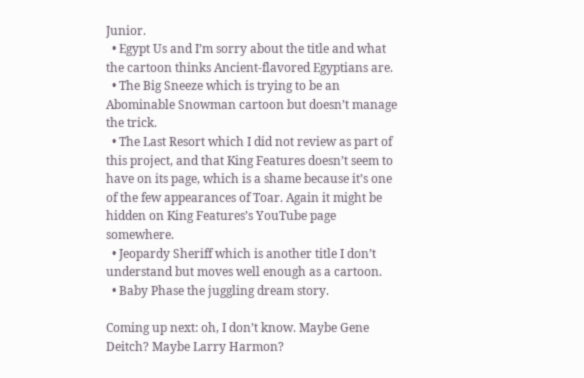Junior.
  • Egypt Us and I’m sorry about the title and what the cartoon thinks Ancient-flavored Egyptians are.
  • The Big Sneeze which is trying to be an Abominable Snowman cartoon but doesn’t manage the trick.
  • The Last Resort which I did not review as part of this project, and that King Features doesn’t seem to have on its page, which is a shame because it’s one of the few appearances of Toar. Again it might be hidden on King Features’s YouTube page somewhere.
  • Jeopardy Sheriff which is another title I don’t understand but moves well enough as a cartoon.
  • Baby Phase the juggling dream story.

Coming up next: oh, I don’t know. Maybe Gene Deitch? Maybe Larry Harmon?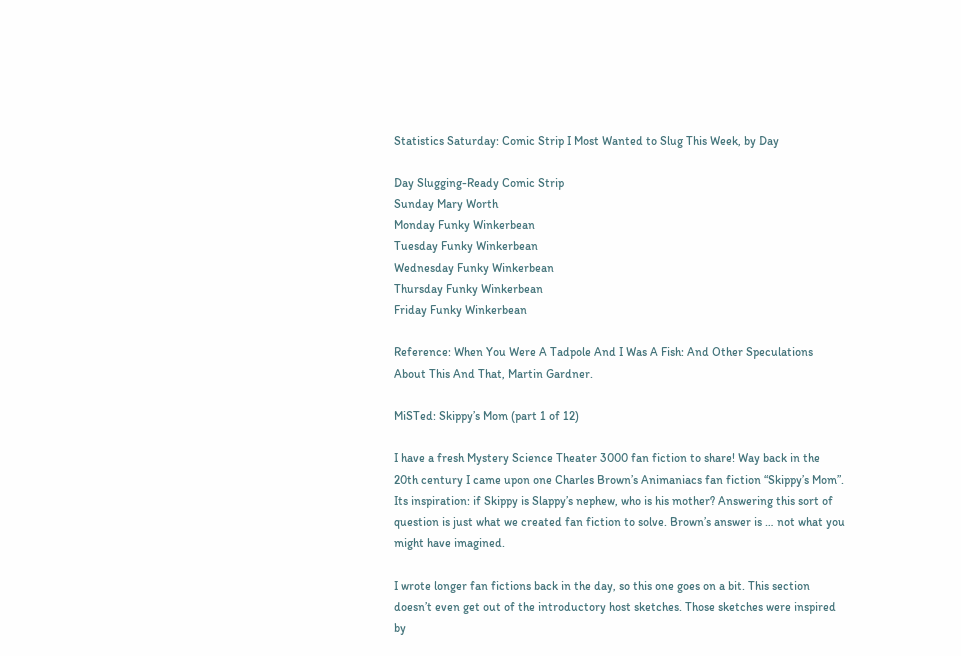Statistics Saturday: Comic Strip I Most Wanted to Slug This Week, by Day

Day Slugging-Ready Comic Strip
Sunday Mary Worth
Monday Funky Winkerbean
Tuesday Funky Winkerbean
Wednesday Funky Winkerbean
Thursday Funky Winkerbean
Friday Funky Winkerbean

Reference: When You Were A Tadpole And I Was A Fish: And Other Speculations About This And That, Martin Gardner.

MiSTed: Skippy’s Mom (part 1 of 12)

I have a fresh Mystery Science Theater 3000 fan fiction to share! Way back in the 20th century I came upon one Charles Brown’s Animaniacs fan fiction “Skippy’s Mom”. Its inspiration: if Skippy is Slappy’s nephew, who is his mother? Answering this sort of question is just what we created fan fiction to solve. Brown’s answer is … not what you might have imagined.

I wrote longer fan fictions back in the day, so this one goes on a bit. This section doesn’t even get out of the introductory host sketches. Those sketches were inspired by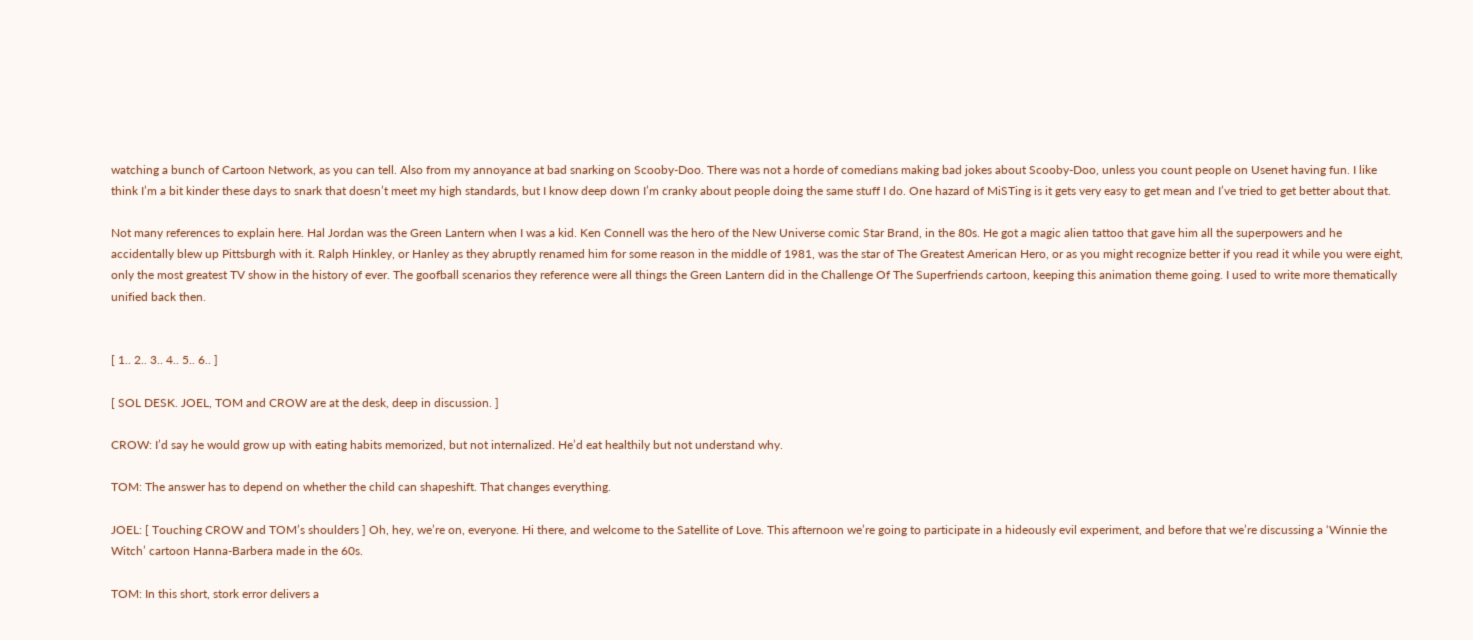watching a bunch of Cartoon Network, as you can tell. Also from my annoyance at bad snarking on Scooby-Doo. There was not a horde of comedians making bad jokes about Scooby-Doo, unless you count people on Usenet having fun. I like think I’m a bit kinder these days to snark that doesn’t meet my high standards, but I know deep down I’m cranky about people doing the same stuff I do. One hazard of MiSTing is it gets very easy to get mean and I’ve tried to get better about that.

Not many references to explain here. Hal Jordan was the Green Lantern when I was a kid. Ken Connell was the hero of the New Universe comic Star Brand, in the 80s. He got a magic alien tattoo that gave him all the superpowers and he accidentally blew up Pittsburgh with it. Ralph Hinkley, or Hanley as they abruptly renamed him for some reason in the middle of 1981, was the star of The Greatest American Hero, or as you might recognize better if you read it while you were eight, only the most greatest TV show in the history of ever. The goofball scenarios they reference were all things the Green Lantern did in the Challenge Of The Superfriends cartoon, keeping this animation theme going. I used to write more thematically unified back then.


[ 1.. 2.. 3.. 4.. 5.. 6.. ]

[ SOL DESK. JOEL, TOM and CROW are at the desk, deep in discussion. ]

CROW: I’d say he would grow up with eating habits memorized, but not internalized. He’d eat healthily but not understand why.

TOM: The answer has to depend on whether the child can shapeshift. That changes everything.

JOEL: [ Touching CROW and TOM’s shoulders ] Oh, hey, we’re on, everyone. Hi there, and welcome to the Satellite of Love. This afternoon we’re going to participate in a hideously evil experiment, and before that we’re discussing a ‘Winnie the Witch’ cartoon Hanna-Barbera made in the 60s.

TOM: In this short, stork error delivers a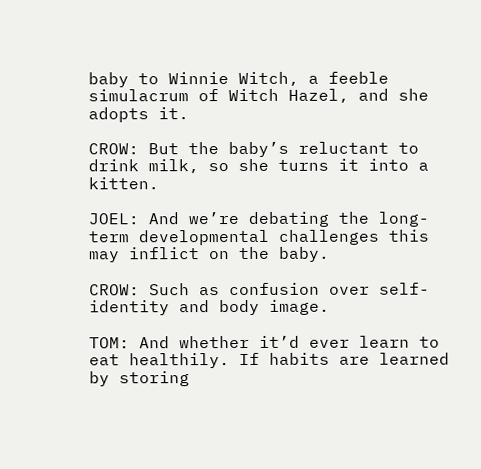baby to Winnie Witch, a feeble simulacrum of Witch Hazel, and she adopts it.

CROW: But the baby’s reluctant to drink milk, so she turns it into a kitten.

JOEL: And we’re debating the long-term developmental challenges this may inflict on the baby.

CROW: Such as confusion over self-identity and body image.

TOM: And whether it’d ever learn to eat healthily. If habits are learned by storing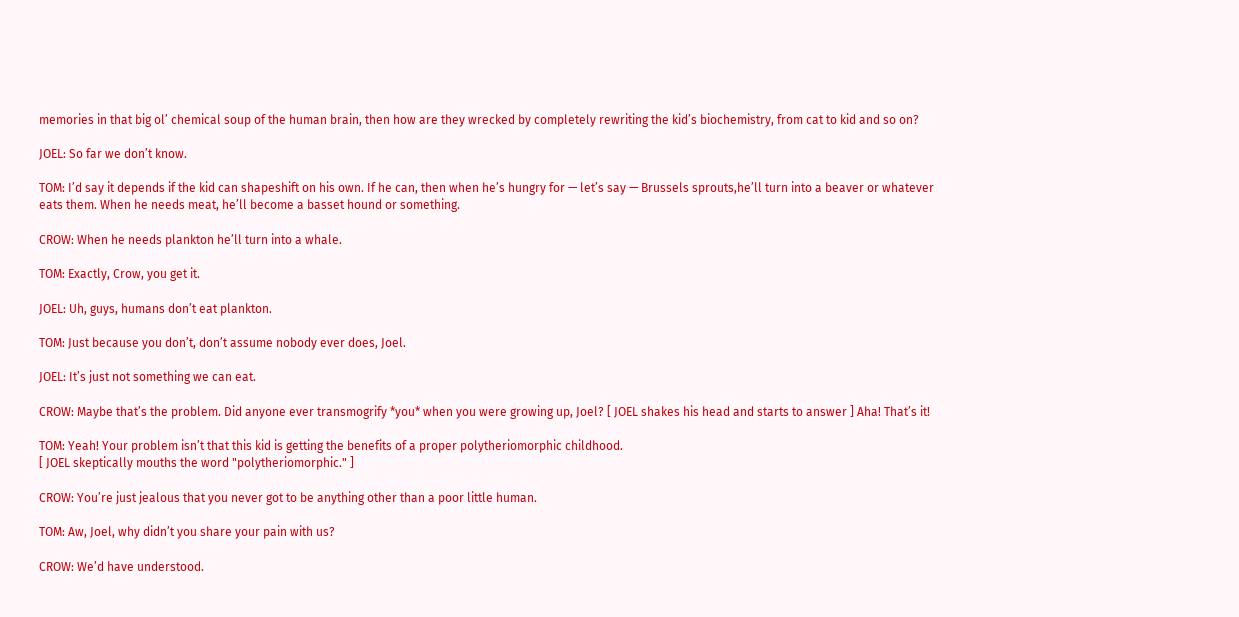memories in that big ol’ chemical soup of the human brain, then how are they wrecked by completely rewriting the kid’s biochemistry, from cat to kid and so on?

JOEL: So far we don’t know.

TOM: I’d say it depends if the kid can shapeshift on his own. If he can, then when he’s hungry for — let’s say — Brussels sprouts,he’ll turn into a beaver or whatever eats them. When he needs meat, he’ll become a basset hound or something.

CROW: When he needs plankton he’ll turn into a whale.

TOM: Exactly, Crow, you get it.

JOEL: Uh, guys, humans don’t eat plankton.

TOM: Just because you don’t, don’t assume nobody ever does, Joel.

JOEL: It’s just not something we can eat.

CROW: Maybe that’s the problem. Did anyone ever transmogrify *you* when you were growing up, Joel? [ JOEL shakes his head and starts to answer ] Aha! That’s it!

TOM: Yeah! Your problem isn’t that this kid is getting the benefits of a proper polytheriomorphic childhood.
[ JOEL skeptically mouths the word "polytheriomorphic." ]

CROW: You’re just jealous that you never got to be anything other than a poor little human.

TOM: Aw, Joel, why didn’t you share your pain with us?

CROW: We’d have understood.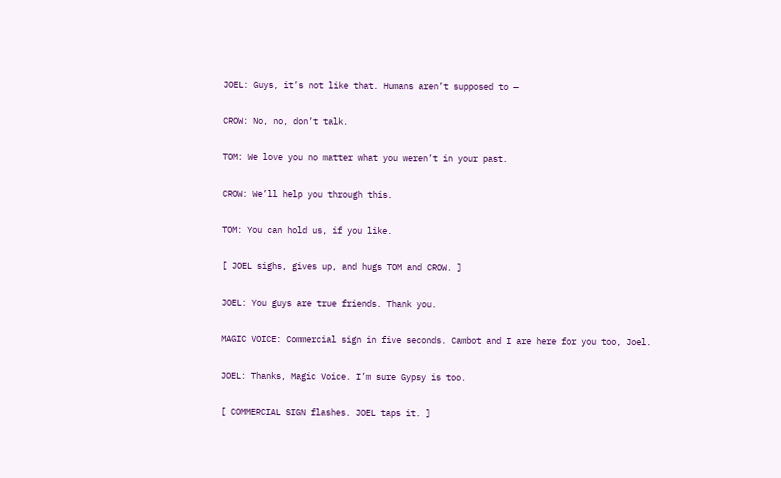JOEL: Guys, it’s not like that. Humans aren’t supposed to —

CROW: No, no, don’t talk.

TOM: We love you no matter what you weren’t in your past.

CROW: We’ll help you through this.

TOM: You can hold us, if you like.

[ JOEL sighs, gives up, and hugs TOM and CROW. ]

JOEL: You guys are true friends. Thank you.

MAGIC VOICE: Commercial sign in five seconds. Cambot and I are here for you too, Joel.

JOEL: Thanks, Magic Voice. I’m sure Gypsy is too.

[ COMMERCIAL SIGN flashes. JOEL taps it. ]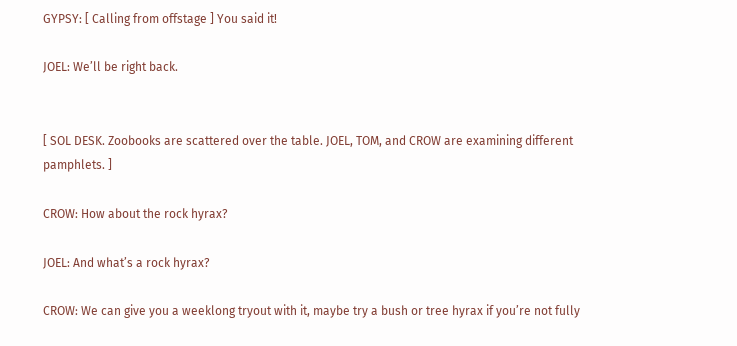GYPSY: [ Calling from offstage ] You said it!

JOEL: We’ll be right back.


[ SOL DESK. Zoobooks are scattered over the table. JOEL, TOM, and CROW are examining different pamphlets. ]

CROW: How about the rock hyrax?

JOEL: And what’s a rock hyrax?

CROW: We can give you a weeklong tryout with it, maybe try a bush or tree hyrax if you’re not fully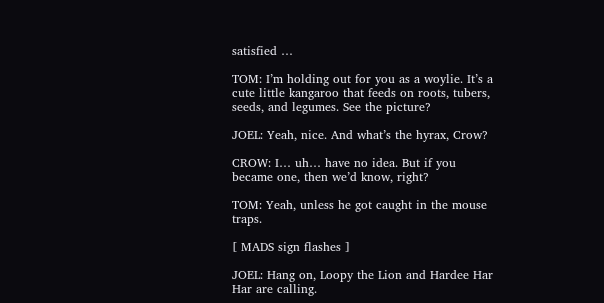satisfied …

TOM: I’m holding out for you as a woylie. It’s a cute little kangaroo that feeds on roots, tubers, seeds, and legumes. See the picture?

JOEL: Yeah, nice. And what’s the hyrax, Crow?

CROW: I… uh… have no idea. But if you became one, then we’d know, right?

TOM: Yeah, unless he got caught in the mouse traps.

[ MADS sign flashes ]

JOEL: Hang on, Loopy the Lion and Hardee Har Har are calling.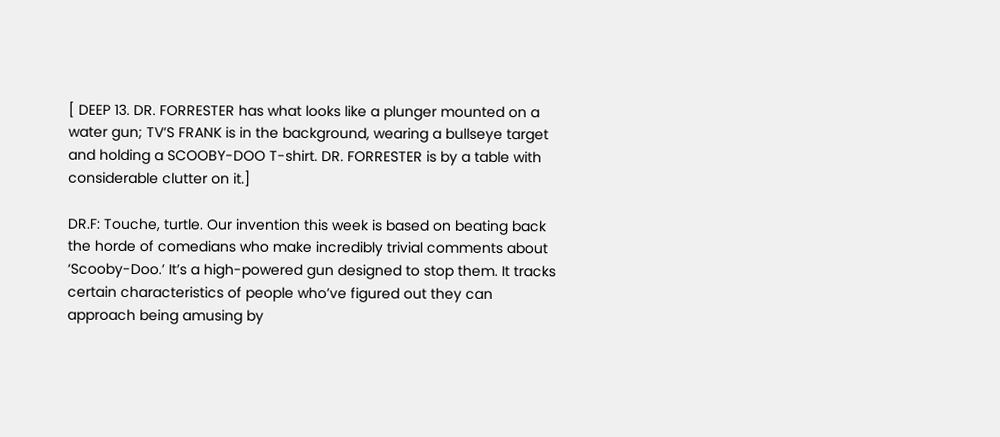[ DEEP 13. DR. FORRESTER has what looks like a plunger mounted on a water gun; TV’S FRANK is in the background, wearing a bullseye target and holding a SCOOBY-DOO T-shirt. DR. FORRESTER is by a table with considerable clutter on it.]

DR.F: Touche, turtle. Our invention this week is based on beating back the horde of comedians who make incredibly trivial comments about ‘Scooby-Doo.’ It’s a high-powered gun designed to stop them. It tracks certain characteristics of people who’ve figured out they can approach being amusing by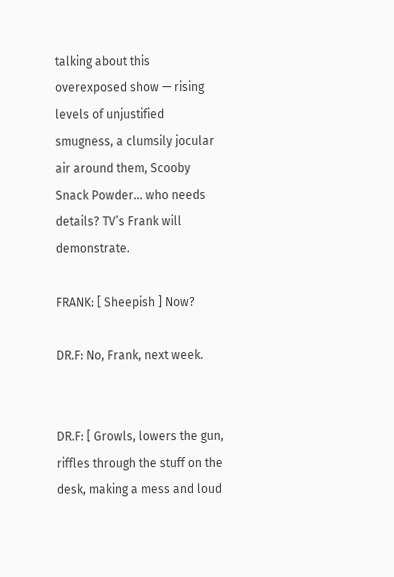talking about this overexposed show — rising levels of unjustified smugness, a clumsily jocular air around them, Scooby Snack Powder… who needs details? TV’s Frank will demonstrate.

FRANK: [ Sheepish ] Now?

DR.F: No, Frank, next week.


DR.F: [ Growls, lowers the gun, riffles through the stuff on the desk, making a mess and loud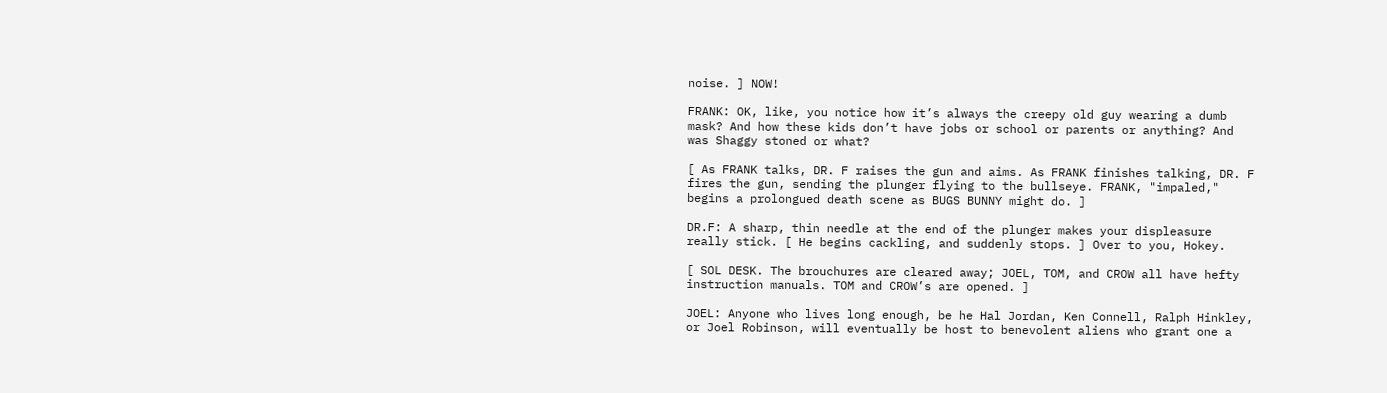noise. ] NOW!

FRANK: OK, like, you notice how it’s always the creepy old guy wearing a dumb mask? And how these kids don’t have jobs or school or parents or anything? And was Shaggy stoned or what?

[ As FRANK talks, DR. F raises the gun and aims. As FRANK finishes talking, DR. F fires the gun, sending the plunger flying to the bullseye. FRANK, "impaled," begins a prolongued death scene as BUGS BUNNY might do. ]

DR.F: A sharp, thin needle at the end of the plunger makes your displeasure really stick. [ He begins cackling, and suddenly stops. ] Over to you, Hokey.

[ SOL DESK. The brouchures are cleared away; JOEL, TOM, and CROW all have hefty instruction manuals. TOM and CROW’s are opened. ]

JOEL: Anyone who lives long enough, be he Hal Jordan, Ken Connell, Ralph Hinkley, or Joel Robinson, will eventually be host to benevolent aliens who grant one a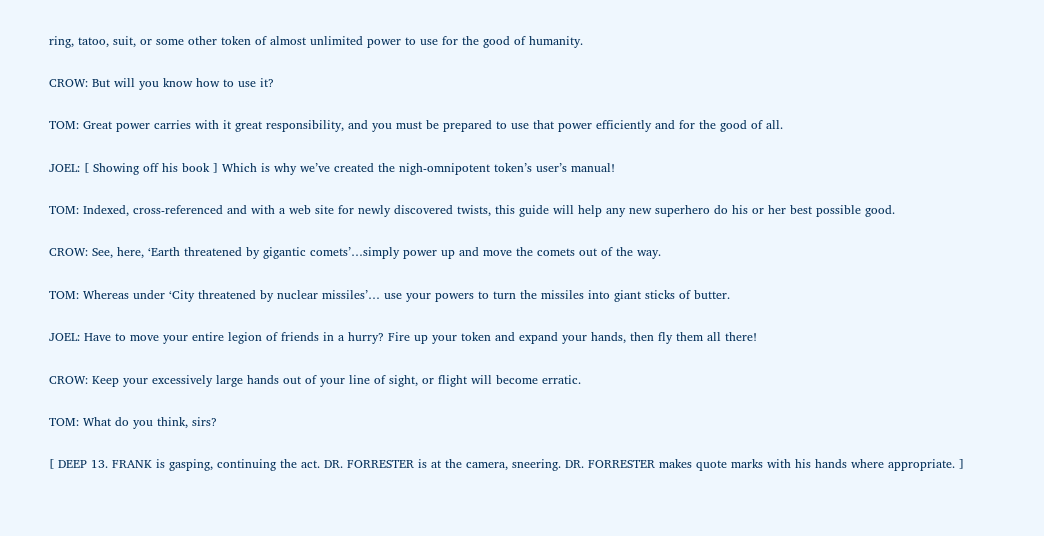ring, tatoo, suit, or some other token of almost unlimited power to use for the good of humanity.

CROW: But will you know how to use it?

TOM: Great power carries with it great responsibility, and you must be prepared to use that power efficiently and for the good of all.

JOEL: [ Showing off his book ] Which is why we’ve created the nigh-omnipotent token’s user’s manual!

TOM: Indexed, cross-referenced and with a web site for newly discovered twists, this guide will help any new superhero do his or her best possible good.

CROW: See, here, ‘Earth threatened by gigantic comets’…simply power up and move the comets out of the way.

TOM: Whereas under ‘City threatened by nuclear missiles’… use your powers to turn the missiles into giant sticks of butter.

JOEL: Have to move your entire legion of friends in a hurry? Fire up your token and expand your hands, then fly them all there!

CROW: Keep your excessively large hands out of your line of sight, or flight will become erratic.

TOM: What do you think, sirs?

[ DEEP 13. FRANK is gasping, continuing the act. DR. FORRESTER is at the camera, sneering. DR. FORRESTER makes quote marks with his hands where appropriate. ]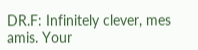DR.F: Infinitely clever, mes amis. Your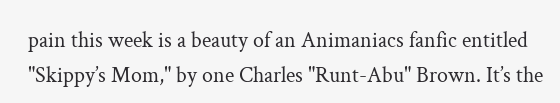pain this week is a beauty of an Animaniacs fanfic entitled "Skippy’s Mom," by one Charles "Runt-Abu" Brown. It’s the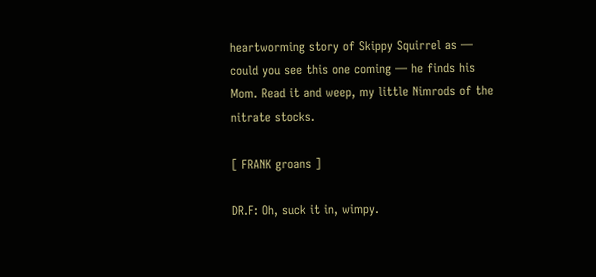heartworming story of Skippy Squirrel as — could you see this one coming — he finds his Mom. Read it and weep, my little Nimrods of the nitrate stocks.

[ FRANK groans ]

DR.F: Oh, suck it in, wimpy.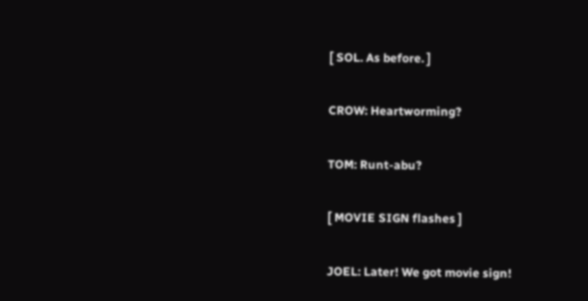[ SOL. As before. ]

CROW: Heartworming?

TOM: Runt-abu?

[ MOVIE SIGN flashes ]

JOEL: Later! We got movie sign!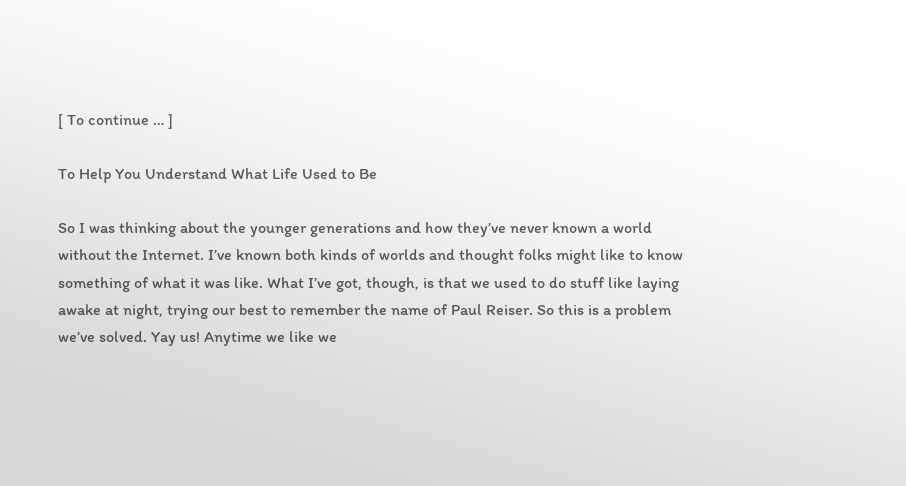[ To continue … ]

To Help You Understand What Life Used to Be

So I was thinking about the younger generations and how they’ve never known a world without the Internet. I’ve known both kinds of worlds and thought folks might like to know something of what it was like. What I’ve got, though, is that we used to do stuff like laying awake at night, trying our best to remember the name of Paul Reiser. So this is a problem we’ve solved. Yay us! Anytime we like we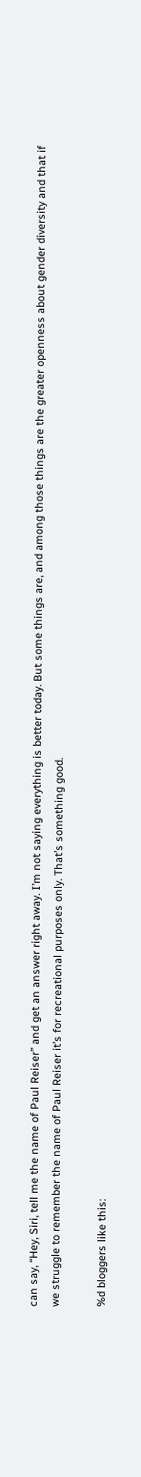can say, “Hey, Siri, tell me the name of Paul Reiser” and get an answer right away. I’m not saying everything is better today. But some things are, and among those things are the greater openness about gender diversity and that if we struggle to remember the name of Paul Reiser it’s for recreational purposes only. That’s something good.

%d bloggers like this: